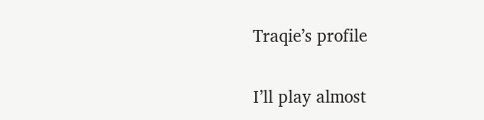Traqie’s profile

I’ll play almost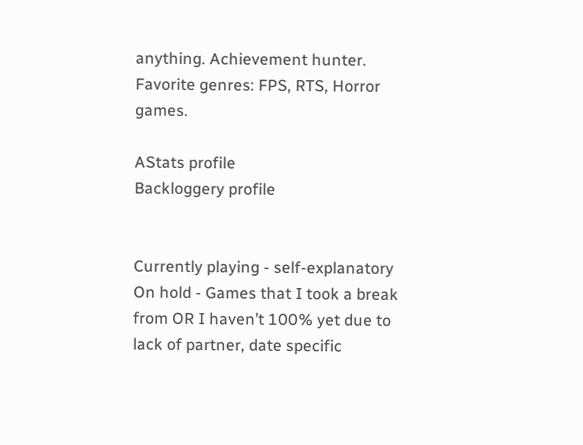anything. Achievement hunter. Favorite genres: FPS, RTS, Horror games.

AStats profile
Backloggery profile


Currently playing - self-explanatory
On hold - Games that I took a break from OR I haven’t 100% yet due to lack of partner, date specific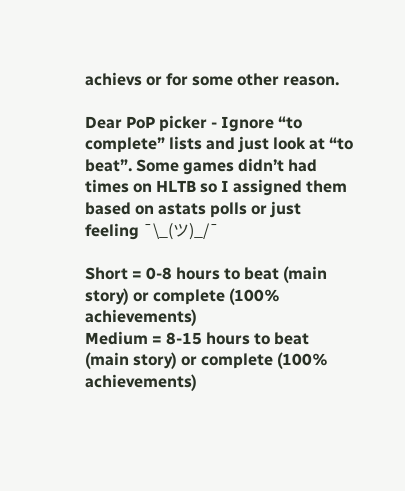achievs or for some other reason.

Dear PoP picker - Ignore “to complete” lists and just look at “to beat”. Some games didn’t had times on HLTB so I assigned them based on astats polls or just feeling ¯\_(ツ)_/¯

Short = 0-8 hours to beat (main story) or complete (100% achievements)
Medium = 8-15 hours to beat (main story) or complete (100% achievements)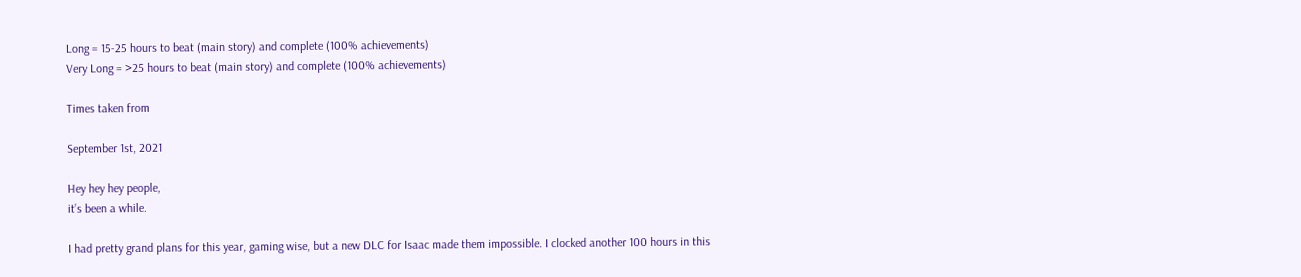Long = 15-25 hours to beat (main story) and complete (100% achievements)
Very Long = >25 hours to beat (main story) and complete (100% achievements)

Times taken from

September 1st, 2021

Hey hey hey people,
it’s been a while.

I had pretty grand plans for this year, gaming wise, but a new DLC for Isaac made them impossible. I clocked another 100 hours in this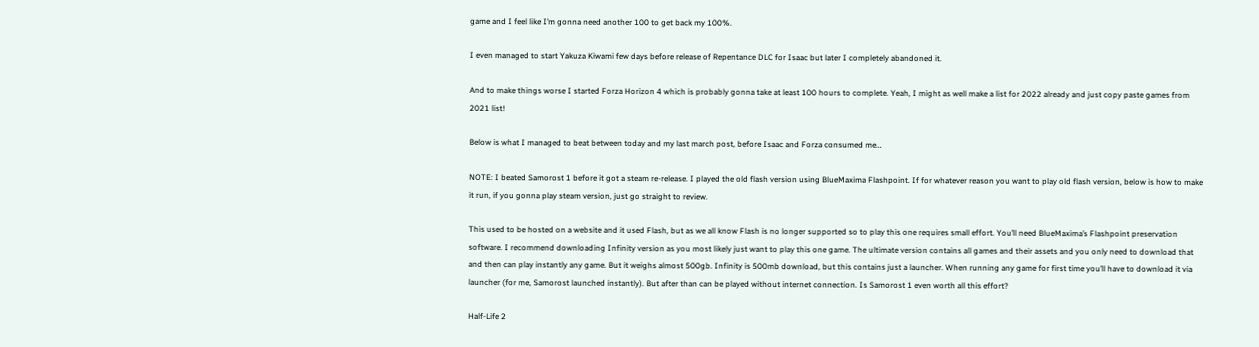game and I feel like I’m gonna need another 100 to get back my 100%.

I even managed to start Yakuza Kiwami few days before release of Repentance DLC for Isaac but later I completely abandoned it.

And to make things worse I started Forza Horizon 4 which is probably gonna take at least 100 hours to complete. Yeah, I might as well make a list for 2022 already and just copy paste games from 2021 list!

Below is what I managed to beat between today and my last march post, before Isaac and Forza consumed me…

NOTE: I beated Samorost 1 before it got a steam re-release. I played the old flash version using BlueMaxima Flashpoint. If for whatever reason you want to play old flash version, below is how to make it run, if you gonna play steam version, just go straight to review.

This used to be hosted on a website and it used Flash, but as we all know Flash is no longer supported so to play this one requires small effort. You’ll need BlueMaxima’s Flashpoint preservation software. I recommend downloading Infinity version as you most likely just want to play this one game. The ultimate version contains all games and their assets and you only need to download that and then can play instantly any game. But it weighs almost 500gb. Infinity is 500mb download, but this contains just a launcher. When running any game for first time you’ll have to download it via launcher (for me, Samorost launched instantly). But after than can be played without internet connection. Is Samorost 1 even worth all this effort?

Half-Life 2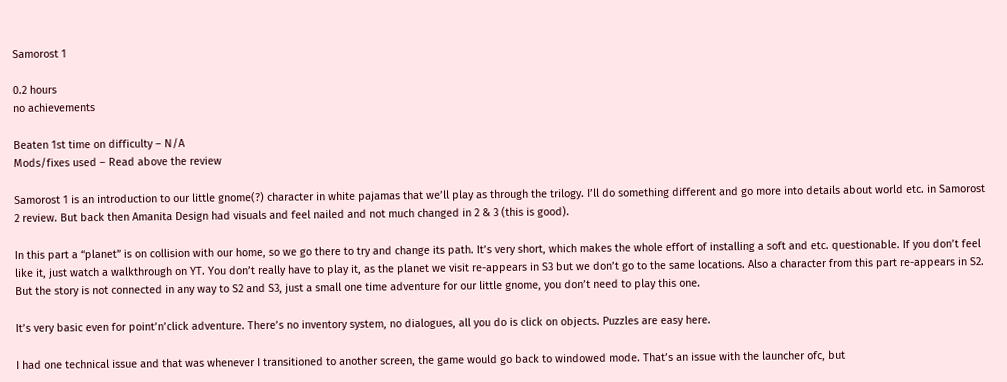Samorost 1

0.2 hours
no achievements

Beaten 1st time on difficulty – N/A
Mods/fixes used – Read above the review

Samorost 1 is an introduction to our little gnome(?) character in white pajamas that we’ll play as through the trilogy. I’ll do something different and go more into details about world etc. in Samorost 2 review. But back then Amanita Design had visuals and feel nailed and not much changed in 2 & 3 (this is good).

In this part a “planet” is on collision with our home, so we go there to try and change its path. It’s very short, which makes the whole effort of installing a soft and etc. questionable. If you don’t feel like it, just watch a walkthrough on YT. You don’t really have to play it, as the planet we visit re-appears in S3 but we don’t go to the same locations. Also a character from this part re-appears in S2. But the story is not connected in any way to S2 and S3, just a small one time adventure for our little gnome, you don’t need to play this one.

It’s very basic even for point’n’click adventure. There’s no inventory system, no dialogues, all you do is click on objects. Puzzles are easy here.

I had one technical issue and that was whenever I transitioned to another screen, the game would go back to windowed mode. That’s an issue with the launcher ofc, but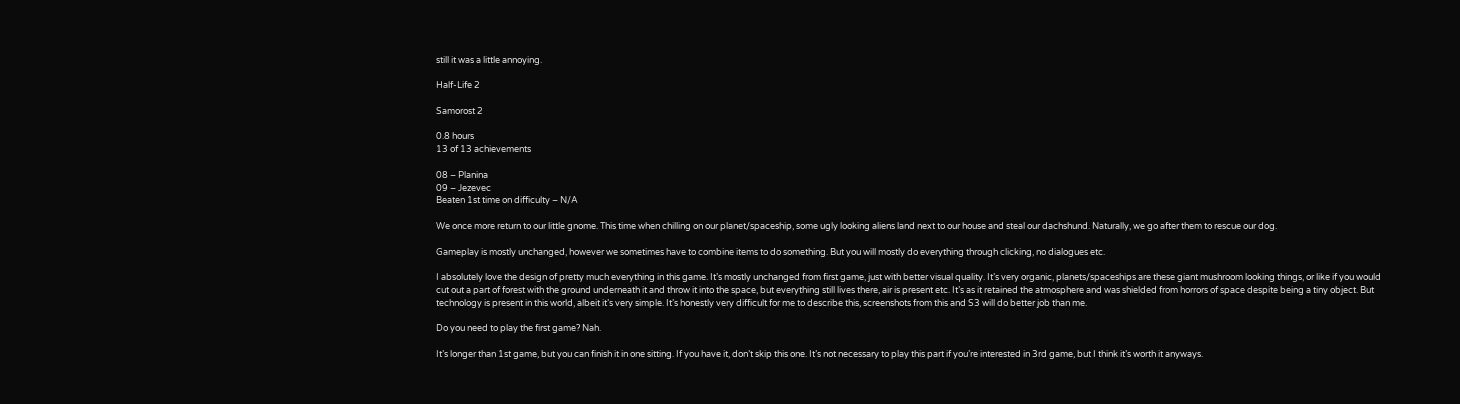still it was a little annoying.

Half-Life 2

Samorost 2

0.8 hours
13 of 13 achievements

08 – Planina
09 – Jezevec
Beaten 1st time on difficulty – N/A

We once more return to our little gnome. This time when chilling on our planet/spaceship, some ugly looking aliens land next to our house and steal our dachshund. Naturally, we go after them to rescue our dog.

Gameplay is mostly unchanged, however we sometimes have to combine items to do something. But you will mostly do everything through clicking, no dialogues etc.

I absolutely love the design of pretty much everything in this game. It’s mostly unchanged from first game, just with better visual quality. It’s very organic, planets/spaceships are these giant mushroom looking things, or like if you would cut out a part of forest with the ground underneath it and throw it into the space, but everything still lives there, air is present etc. It’s as it retained the atmosphere and was shielded from horrors of space despite being a tiny object. But technology is present in this world, albeit it’s very simple. It’s honestly very difficult for me to describe this, screenshots from this and S3 will do better job than me.

Do you need to play the first game? Nah.

It’s longer than 1st game, but you can finish it in one sitting. If you have it, don’t skip this one. It’s not necessary to play this part if you’re interested in 3rd game, but I think it’s worth it anyways.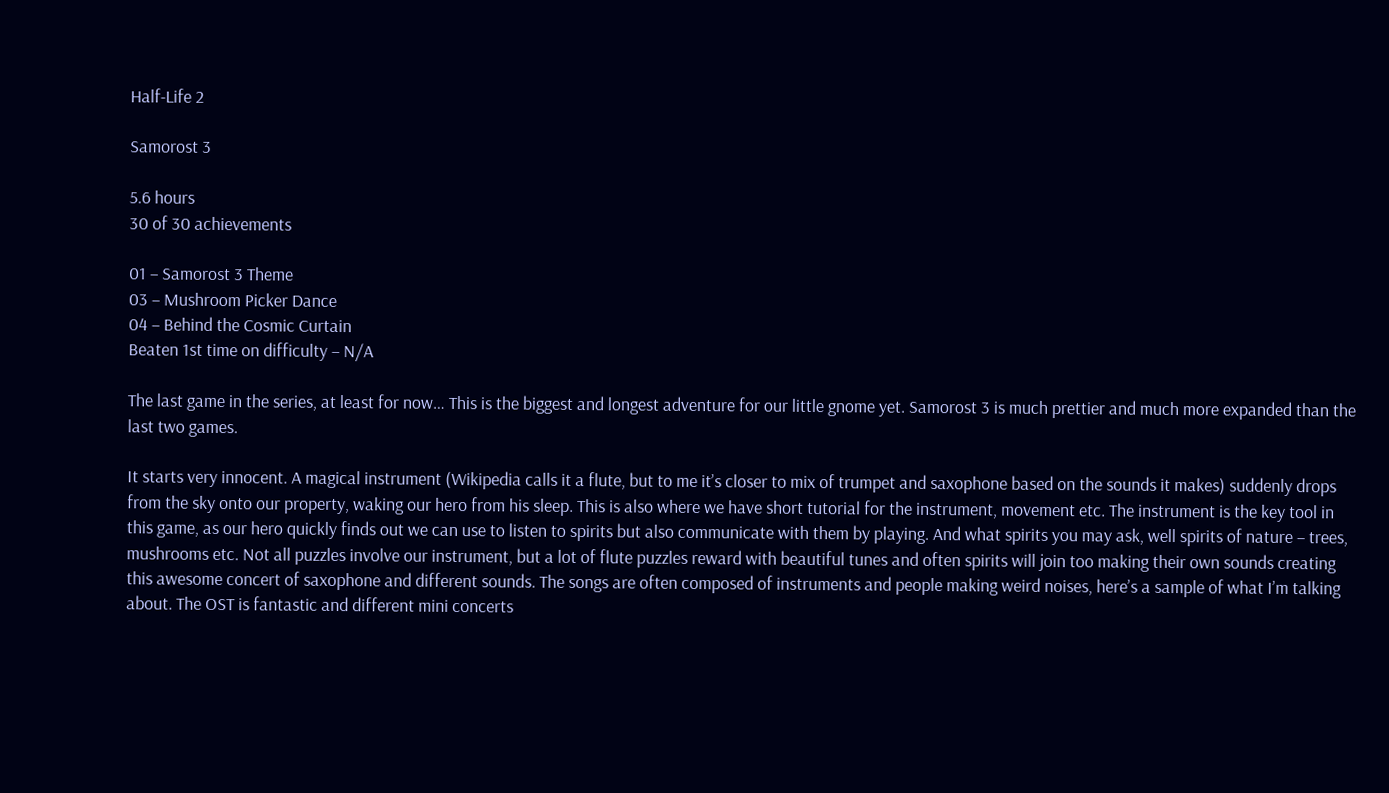Half-Life 2

Samorost 3

5.6 hours
30 of 30 achievements

01 – Samorost 3 Theme
03 – Mushroom Picker Dance
04 – Behind the Cosmic Curtain
Beaten 1st time on difficulty – N/A

The last game in the series, at least for now… This is the biggest and longest adventure for our little gnome yet. Samorost 3 is much prettier and much more expanded than the last two games.

It starts very innocent. A magical instrument (Wikipedia calls it a flute, but to me it’s closer to mix of trumpet and saxophone based on the sounds it makes) suddenly drops from the sky onto our property, waking our hero from his sleep. This is also where we have short tutorial for the instrument, movement etc. The instrument is the key tool in this game, as our hero quickly finds out we can use to listen to spirits but also communicate with them by playing. And what spirits you may ask, well spirits of nature – trees, mushrooms etc. Not all puzzles involve our instrument, but a lot of flute puzzles reward with beautiful tunes and often spirits will join too making their own sounds creating this awesome concert of saxophone and different sounds. The songs are often composed of instruments and people making weird noises, here’s a sample of what I’m talking about. The OST is fantastic and different mini concerts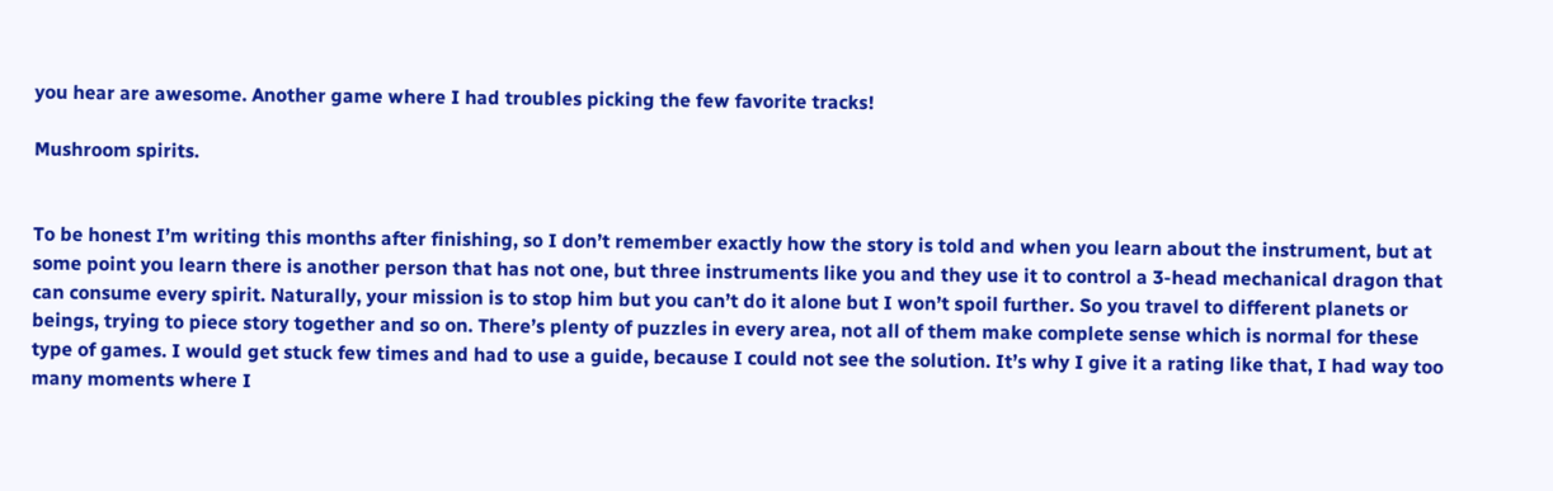you hear are awesome. Another game where I had troubles picking the few favorite tracks!

Mushroom spirits.


To be honest I’m writing this months after finishing, so I don’t remember exactly how the story is told and when you learn about the instrument, but at some point you learn there is another person that has not one, but three instruments like you and they use it to control a 3-head mechanical dragon that can consume every spirit. Naturally, your mission is to stop him but you can’t do it alone but I won’t spoil further. So you travel to different planets or beings, trying to piece story together and so on. There’s plenty of puzzles in every area, not all of them make complete sense which is normal for these type of games. I would get stuck few times and had to use a guide, because I could not see the solution. It’s why I give it a rating like that, I had way too many moments where I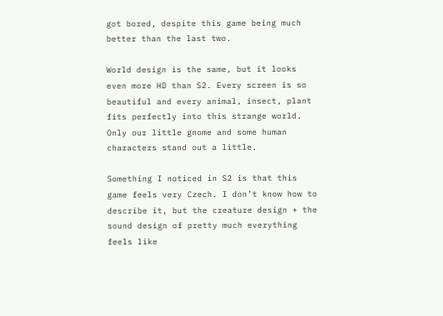got bored, despite this game being much better than the last two.

World design is the same, but it looks even more HD than S2. Every screen is so beautiful and every animal, insect, plant fits perfectly into this strange world. Only our little gnome and some human characters stand out a little.

Something I noticed in S2 is that this game feels very Czech. I don’t know how to describe it, but the creature design + the sound design of pretty much everything feels like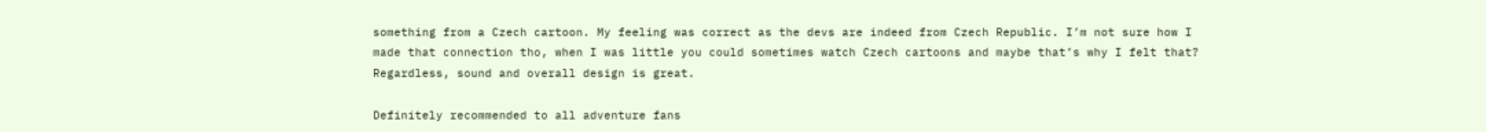something from a Czech cartoon. My feeling was correct as the devs are indeed from Czech Republic. I’m not sure how I made that connection tho, when I was little you could sometimes watch Czech cartoons and maybe that’s why I felt that? Regardless, sound and overall design is great.

Definitely recommended to all adventure fans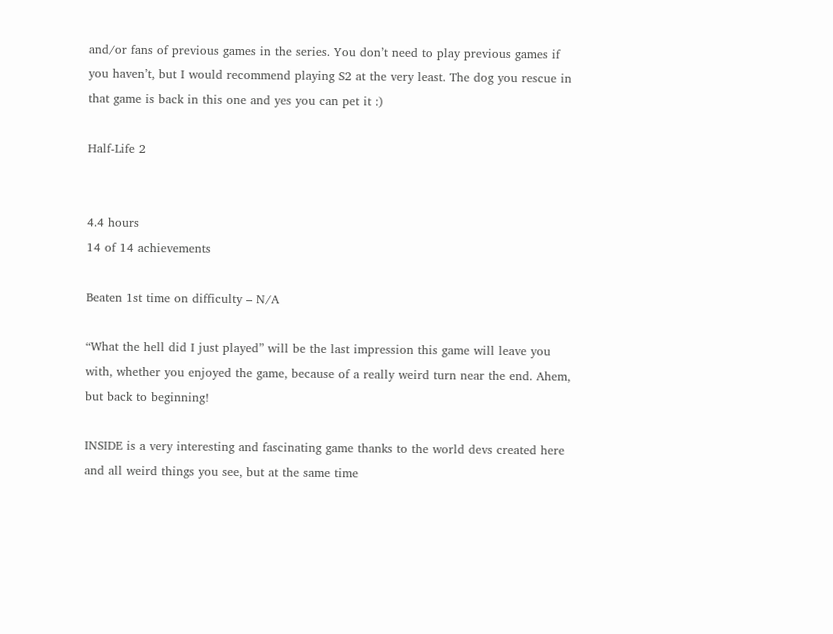and/or fans of previous games in the series. You don’t need to play previous games if you haven’t, but I would recommend playing S2 at the very least. The dog you rescue in that game is back in this one and yes you can pet it :)

Half-Life 2


4.4 hours
14 of 14 achievements

Beaten 1st time on difficulty – N/A

“What the hell did I just played” will be the last impression this game will leave you with, whether you enjoyed the game, because of a really weird turn near the end. Ahem, but back to beginning!

INSIDE is a very interesting and fascinating game thanks to the world devs created here and all weird things you see, but at the same time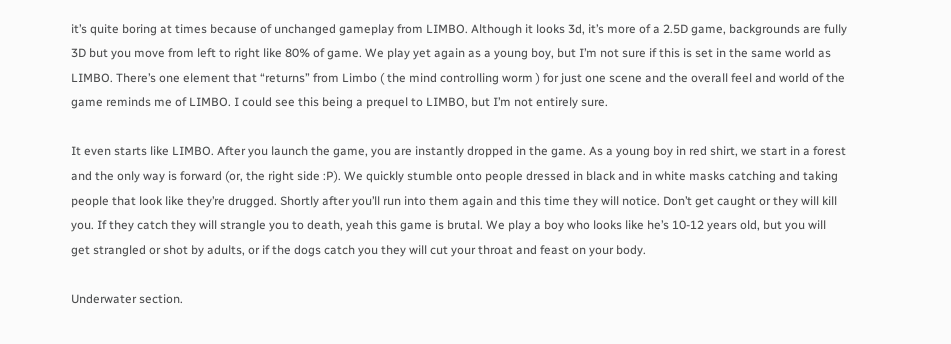it’s quite boring at times because of unchanged gameplay from LIMBO. Although it looks 3d, it’s more of a 2.5D game, backgrounds are fully 3D but you move from left to right like 80% of game. We play yet again as a young boy, but I’m not sure if this is set in the same world as LIMBO. There’s one element that “returns” from Limbo ( the mind controlling worm ) for just one scene and the overall feel and world of the game reminds me of LIMBO. I could see this being a prequel to LIMBO, but I’m not entirely sure.

It even starts like LIMBO. After you launch the game, you are instantly dropped in the game. As a young boy in red shirt, we start in a forest and the only way is forward (or, the right side :P). We quickly stumble onto people dressed in black and in white masks catching and taking people that look like they’re drugged. Shortly after you’ll run into them again and this time they will notice. Don’t get caught or they will kill you. If they catch they will strangle you to death, yeah this game is brutal. We play a boy who looks like he’s 10-12 years old, but you will get strangled or shot by adults, or if the dogs catch you they will cut your throat and feast on your body.

Underwater section.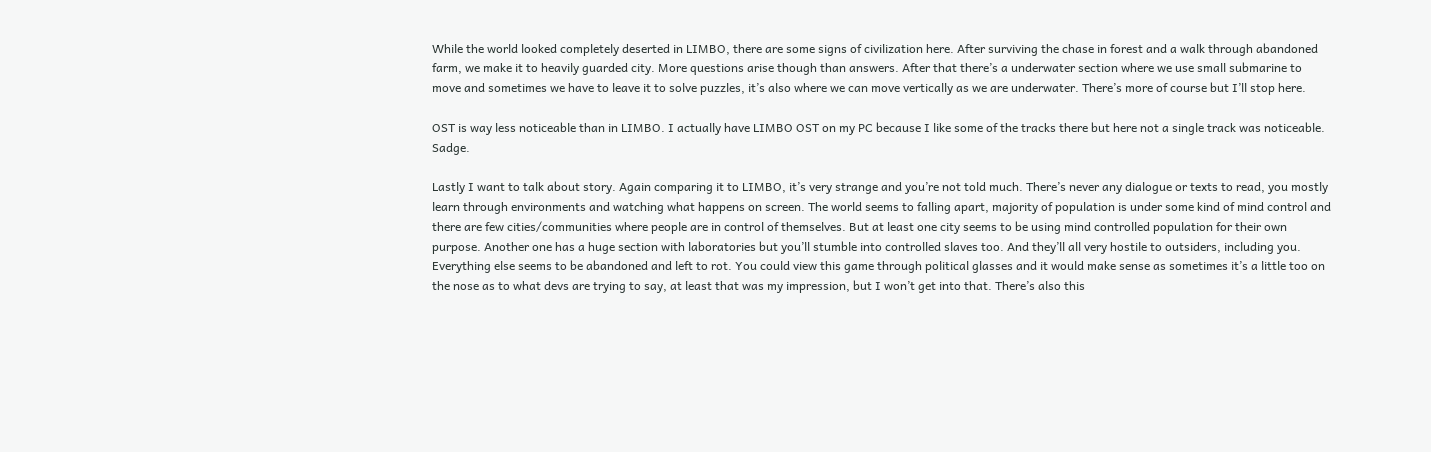While the world looked completely deserted in LIMBO, there are some signs of civilization here. After surviving the chase in forest and a walk through abandoned farm, we make it to heavily guarded city. More questions arise though than answers. After that there’s a underwater section where we use small submarine to move and sometimes we have to leave it to solve puzzles, it’s also where we can move vertically as we are underwater. There’s more of course but I’ll stop here.

OST is way less noticeable than in LIMBO. I actually have LIMBO OST on my PC because I like some of the tracks there but here not a single track was noticeable. Sadge.

Lastly I want to talk about story. Again comparing it to LIMBO, it’s very strange and you’re not told much. There’s never any dialogue or texts to read, you mostly learn through environments and watching what happens on screen. The world seems to falling apart, majority of population is under some kind of mind control and there are few cities/communities where people are in control of themselves. But at least one city seems to be using mind controlled population for their own purpose. Another one has a huge section with laboratories but you’ll stumble into controlled slaves too. And they’ll all very hostile to outsiders, including you. Everything else seems to be abandoned and left to rot. You could view this game through political glasses and it would make sense as sometimes it’s a little too on the nose as to what devs are trying to say, at least that was my impression, but I won’t get into that. There’s also this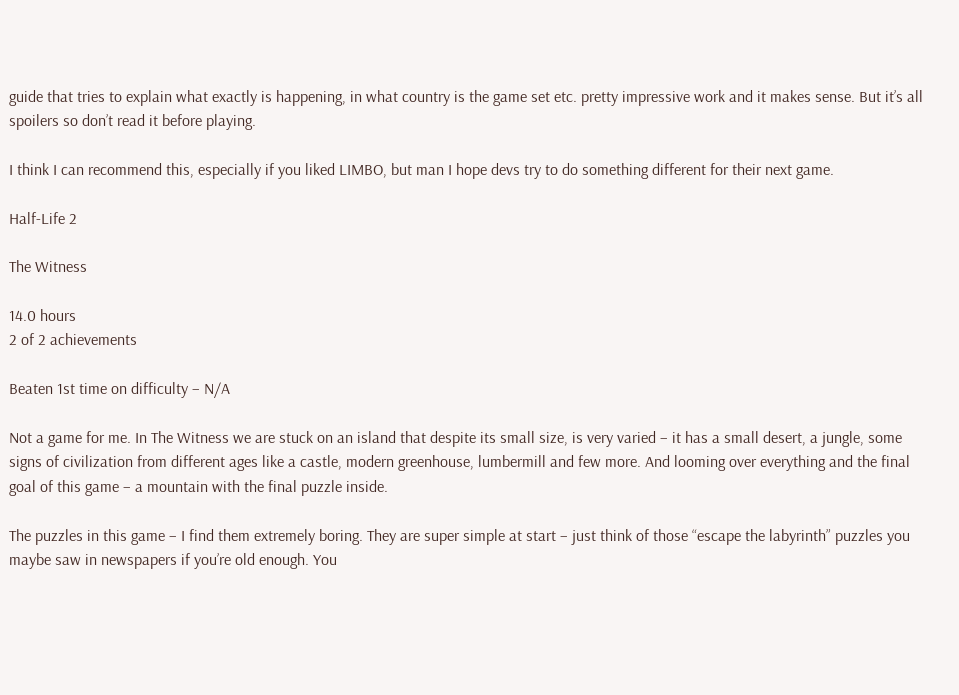guide that tries to explain what exactly is happening, in what country is the game set etc. pretty impressive work and it makes sense. But it’s all spoilers so don’t read it before playing.

I think I can recommend this, especially if you liked LIMBO, but man I hope devs try to do something different for their next game.

Half-Life 2

The Witness

14.0 hours
2 of 2 achievements

Beaten 1st time on difficulty – N/A

Not a game for me. In The Witness we are stuck on an island that despite its small size, is very varied – it has a small desert, a jungle, some signs of civilization from different ages like a castle, modern greenhouse, lumbermill and few more. And looming over everything and the final goal of this game – a mountain with the final puzzle inside.

The puzzles in this game – I find them extremely boring. They are super simple at start – just think of those “escape the labyrinth” puzzles you maybe saw in newspapers if you’re old enough. You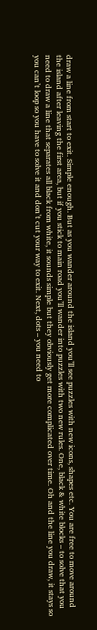draw a line from start to exit. Simple enough. But as you wander around the island you’ll see puzzles with new icons, shapes etc. You are free to move around the island after leaving the first area, but if you stick to main road you’ll wander into puzzles with two new rules. One, black & white blocks – to solve that you need to draw a line that separates all black from white, it sounds simple but they obviously get more complicated over time. Oh and the line you draw, it stays so you can’t loop so you have to solve it and don’t cut your way to exit. Next, dots – you need to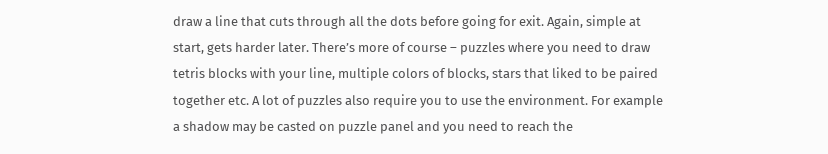draw a line that cuts through all the dots before going for exit. Again, simple at start, gets harder later. There’s more of course – puzzles where you need to draw tetris blocks with your line, multiple colors of blocks, stars that liked to be paired together etc. A lot of puzzles also require you to use the environment. For example a shadow may be casted on puzzle panel and you need to reach the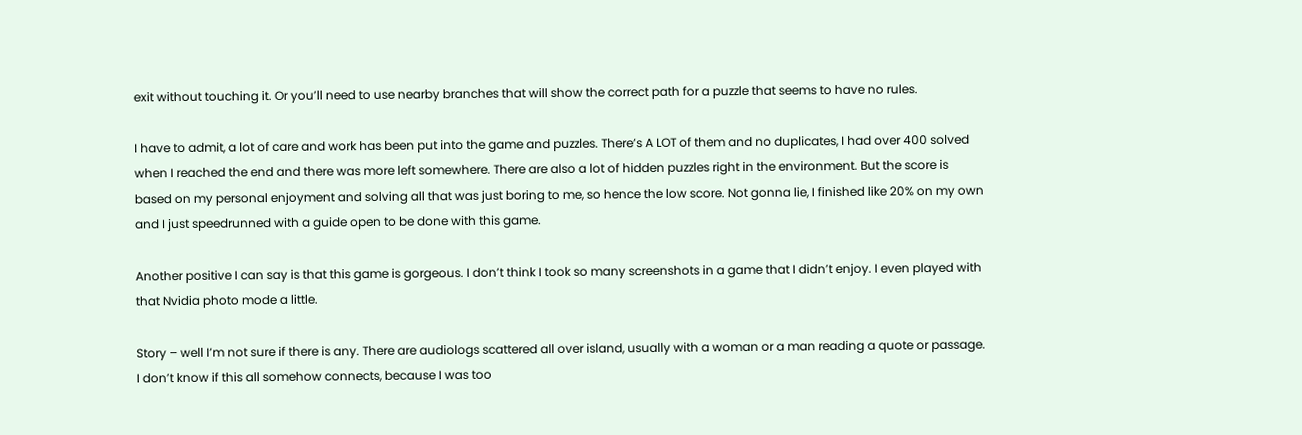exit without touching it. Or you’ll need to use nearby branches that will show the correct path for a puzzle that seems to have no rules.

I have to admit, a lot of care and work has been put into the game and puzzles. There’s A LOT of them and no duplicates, I had over 400 solved when I reached the end and there was more left somewhere. There are also a lot of hidden puzzles right in the environment. But the score is based on my personal enjoyment and solving all that was just boring to me, so hence the low score. Not gonna lie, I finished like 20% on my own and I just speedrunned with a guide open to be done with this game.

Another positive I can say is that this game is gorgeous. I don’t think I took so many screenshots in a game that I didn’t enjoy. I even played with that Nvidia photo mode a little.

Story – well I’m not sure if there is any. There are audiologs scattered all over island, usually with a woman or a man reading a quote or passage. I don’t know if this all somehow connects, because I was too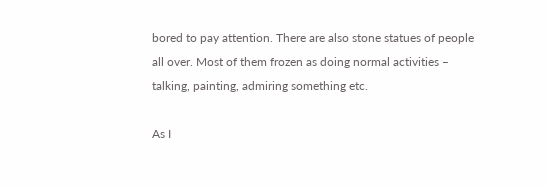bored to pay attention. There are also stone statues of people all over. Most of them frozen as doing normal activities – talking, painting, admiring something etc.

As I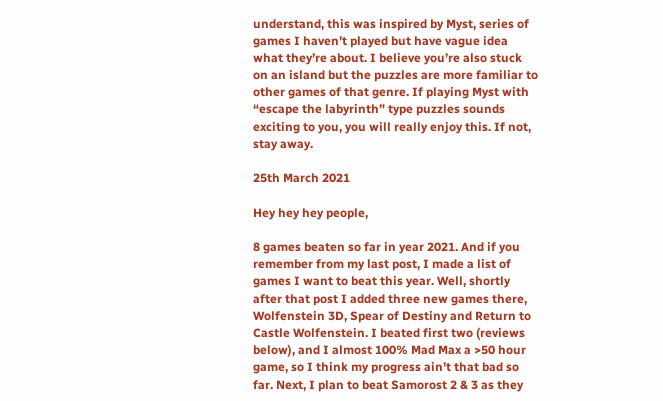understand, this was inspired by Myst, series of games I haven’t played but have vague idea what they’re about. I believe you’re also stuck on an island but the puzzles are more familiar to other games of that genre. If playing Myst with “escape the labyrinth” type puzzles sounds exciting to you, you will really enjoy this. If not, stay away.

25th March 2021

Hey hey hey people,

8 games beaten so far in year 2021. And if you remember from my last post, I made a list of games I want to beat this year. Well, shortly after that post I added three new games there, Wolfenstein 3D, Spear of Destiny and Return to Castle Wolfenstein. I beated first two (reviews below), and I almost 100% Mad Max a >50 hour game, so I think my progress ain’t that bad so far. Next, I plan to beat Samorost 2 & 3 as they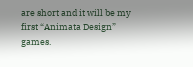are short and it will be my first “Animata Design” games.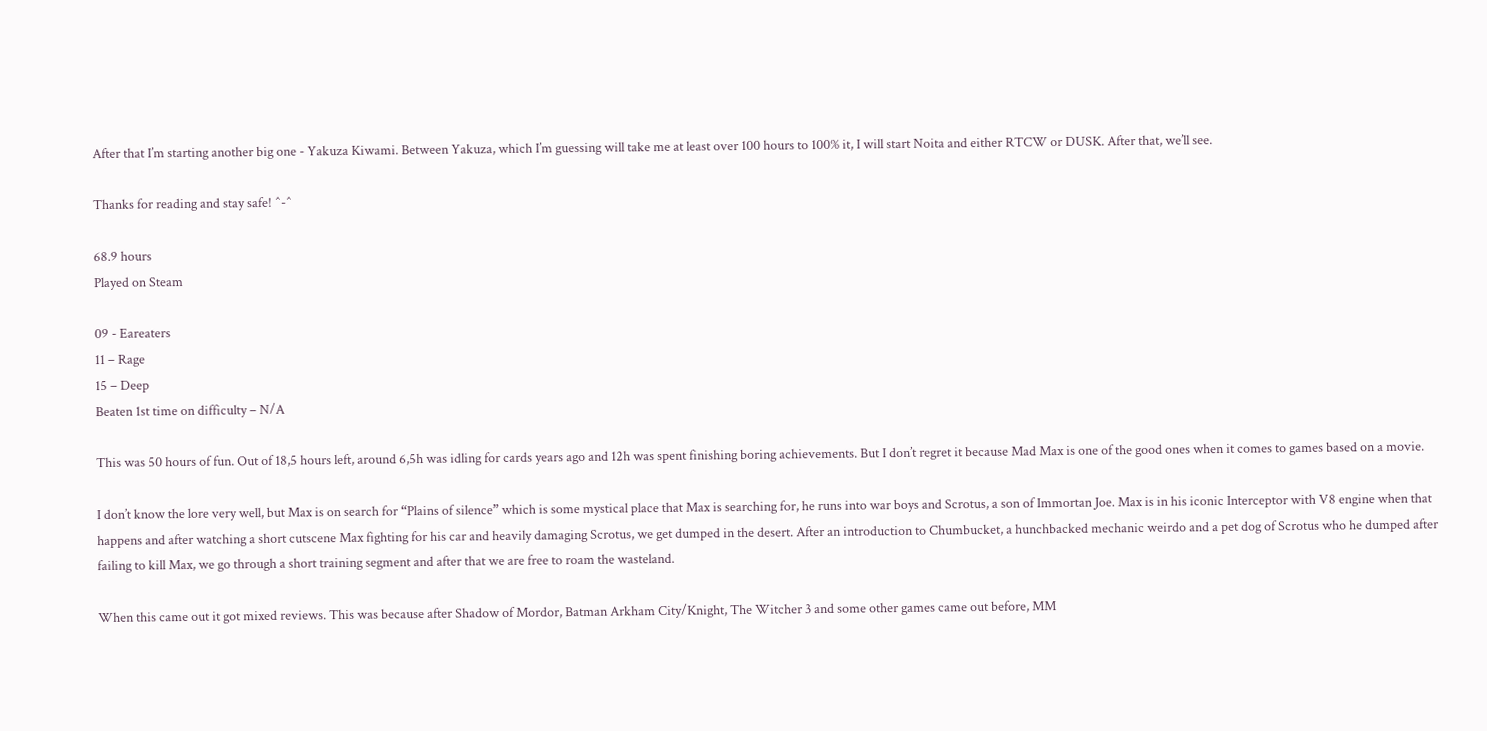After that I’m starting another big one - Yakuza Kiwami. Between Yakuza, which I’m guessing will take me at least over 100 hours to 100% it, I will start Noita and either RTCW or DUSK. After that, we’ll see.

Thanks for reading and stay safe! ^-^

68.9 hours
Played on Steam

09 - Eareaters
11 – Rage
15 – Deep
Beaten 1st time on difficulty – N/A

This was 50 hours of fun. Out of 18,5 hours left, around 6,5h was idling for cards years ago and 12h was spent finishing boring achievements. But I don’t regret it because Mad Max is one of the good ones when it comes to games based on a movie.

I don’t know the lore very well, but Max is on search for “Plains of silence” which is some mystical place that Max is searching for, he runs into war boys and Scrotus, a son of Immortan Joe. Max is in his iconic Interceptor with V8 engine when that happens and after watching a short cutscene Max fighting for his car and heavily damaging Scrotus, we get dumped in the desert. After an introduction to Chumbucket, a hunchbacked mechanic weirdo and a pet dog of Scrotus who he dumped after failing to kill Max, we go through a short training segment and after that we are free to roam the wasteland.

When this came out it got mixed reviews. This was because after Shadow of Mordor, Batman Arkham City/Knight, The Witcher 3 and some other games came out before, MM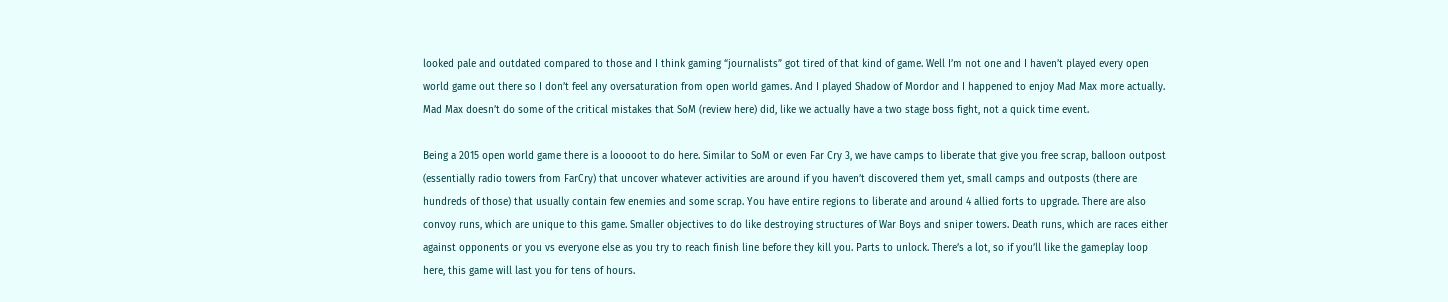looked pale and outdated compared to those and I think gaming “journalists” got tired of that kind of game. Well I’m not one and I haven’t played every open world game out there so I don’t feel any oversaturation from open world games. And I played Shadow of Mordor and I happened to enjoy Mad Max more actually. Mad Max doesn’t do some of the critical mistakes that SoM (review here) did, like we actually have a two stage boss fight, not a quick time event.

Being a 2015 open world game there is a looooot to do here. Similar to SoM or even Far Cry 3, we have camps to liberate that give you free scrap, balloon outpost (essentially radio towers from FarCry) that uncover whatever activities are around if you haven’t discovered them yet, small camps and outposts (there are hundreds of those) that usually contain few enemies and some scrap. You have entire regions to liberate and around 4 allied forts to upgrade. There are also convoy runs, which are unique to this game. Smaller objectives to do like destroying structures of War Boys and sniper towers. Death runs, which are races either against opponents or you vs everyone else as you try to reach finish line before they kill you. Parts to unlock. There’s a lot, so if you’ll like the gameplay loop here, this game will last you for tens of hours.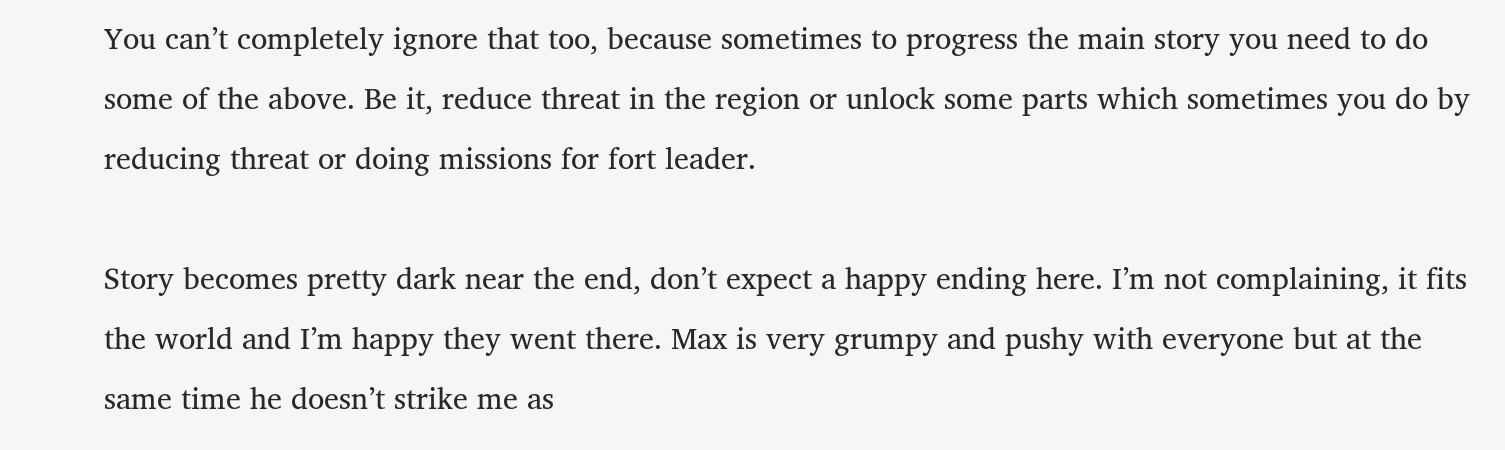You can’t completely ignore that too, because sometimes to progress the main story you need to do some of the above. Be it, reduce threat in the region or unlock some parts which sometimes you do by reducing threat or doing missions for fort leader.

Story becomes pretty dark near the end, don’t expect a happy ending here. I’m not complaining, it fits the world and I’m happy they went there. Max is very grumpy and pushy with everyone but at the same time he doesn’t strike me as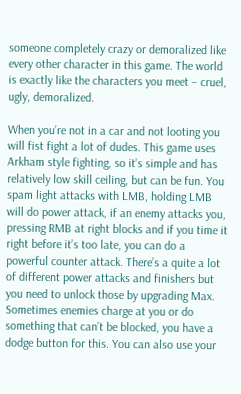someone completely crazy or demoralized like every other character in this game. The world is exactly like the characters you meet – cruel, ugly, demoralized.

When you’re not in a car and not looting you will fist fight a lot of dudes. This game uses Arkham style fighting, so it’s simple and has relatively low skill ceiling, but can be fun. You spam light attacks with LMB, holding LMB will do power attack, if an enemy attacks you, pressing RMB at right blocks and if you time it right before it’s too late, you can do a powerful counter attack. There’s a quite a lot of different power attacks and finishers but you need to unlock those by upgrading Max. Sometimes enemies charge at you or do something that can’t be blocked, you have a dodge button for this. You can also use your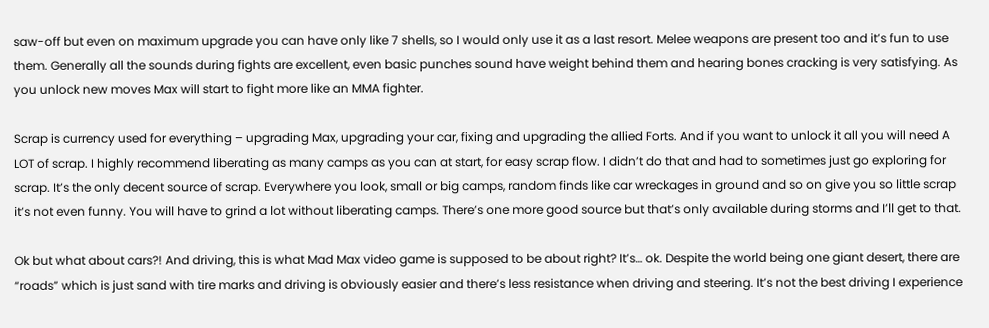saw-off but even on maximum upgrade you can have only like 7 shells, so I would only use it as a last resort. Melee weapons are present too and it’s fun to use them. Generally all the sounds during fights are excellent, even basic punches sound have weight behind them and hearing bones cracking is very satisfying. As you unlock new moves Max will start to fight more like an MMA fighter.

Scrap is currency used for everything – upgrading Max, upgrading your car, fixing and upgrading the allied Forts. And if you want to unlock it all you will need A LOT of scrap. I highly recommend liberating as many camps as you can at start, for easy scrap flow. I didn’t do that and had to sometimes just go exploring for scrap. It’s the only decent source of scrap. Everywhere you look, small or big camps, random finds like car wreckages in ground and so on give you so little scrap it’s not even funny. You will have to grind a lot without liberating camps. There’s one more good source but that’s only available during storms and I’ll get to that.

Ok but what about cars?! And driving, this is what Mad Max video game is supposed to be about right? It’s… ok. Despite the world being one giant desert, there are “roads” which is just sand with tire marks and driving is obviously easier and there’s less resistance when driving and steering. It’s not the best driving I experience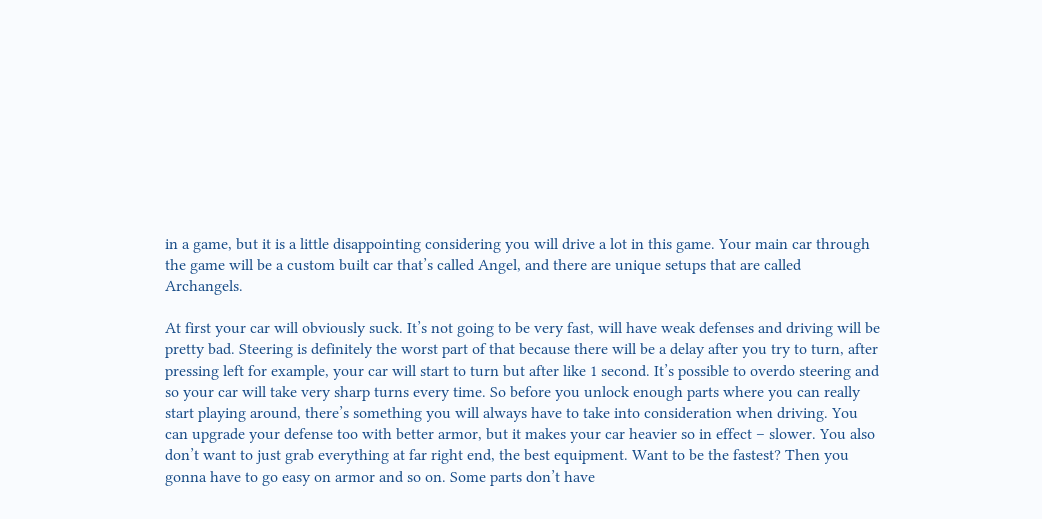in a game, but it is a little disappointing considering you will drive a lot in this game. Your main car through the game will be a custom built car that’s called Angel, and there are unique setups that are called Archangels.

At first your car will obviously suck. It’s not going to be very fast, will have weak defenses and driving will be pretty bad. Steering is definitely the worst part of that because there will be a delay after you try to turn, after pressing left for example, your car will start to turn but after like 1 second. It’s possible to overdo steering and so your car will take very sharp turns every time. So before you unlock enough parts where you can really start playing around, there’s something you will always have to take into consideration when driving. You can upgrade your defense too with better armor, but it makes your car heavier so in effect – slower. You also don’t want to just grab everything at far right end, the best equipment. Want to be the fastest? Then you gonna have to go easy on armor and so on. Some parts don’t have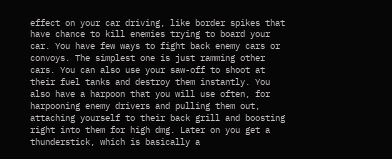effect on your car driving, like border spikes that have chance to kill enemies trying to board your car. You have few ways to fight back enemy cars or convoys. The simplest one is just ramming other cars. You can also use your saw-off to shoot at their fuel tanks and destroy them instantly. You also have a harpoon that you will use often, for harpooning enemy drivers and pulling them out, attaching yourself to their back grill and boosting right into them for high dmg. Later on you get a thunderstick, which is basically a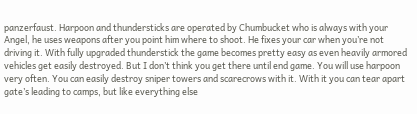panzerfaust. Harpoon and thundersticks are operated by Chumbucket who is always with your Angel, he uses weapons after you point him where to shoot. He fixes your car when you’re not driving it. With fully upgraded thunderstick the game becomes pretty easy as even heavily armored vehicles get easily destroyed. But I don’t think you get there until end game. You will use harpoon very often. You can easily destroy sniper towers and scarecrows with it. With it you can tear apart gate’s leading to camps, but like everything else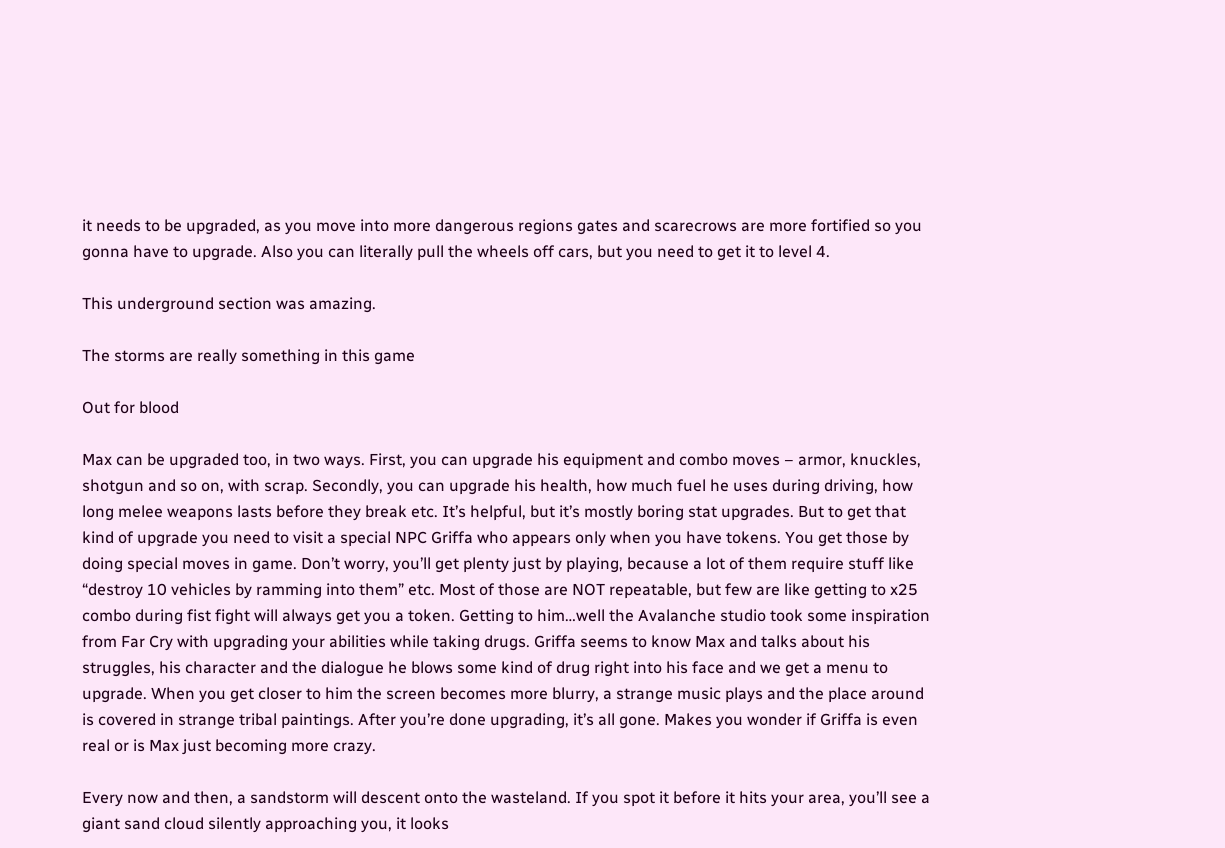it needs to be upgraded, as you move into more dangerous regions gates and scarecrows are more fortified so you gonna have to upgrade. Also you can literally pull the wheels off cars, but you need to get it to level 4.

This underground section was amazing.

The storms are really something in this game

Out for blood

Max can be upgraded too, in two ways. First, you can upgrade his equipment and combo moves – armor, knuckles, shotgun and so on, with scrap. Secondly, you can upgrade his health, how much fuel he uses during driving, how long melee weapons lasts before they break etc. It’s helpful, but it’s mostly boring stat upgrades. But to get that kind of upgrade you need to visit a special NPC Griffa who appears only when you have tokens. You get those by doing special moves in game. Don’t worry, you’ll get plenty just by playing, because a lot of them require stuff like “destroy 10 vehicles by ramming into them” etc. Most of those are NOT repeatable, but few are like getting to x25 combo during fist fight will always get you a token. Getting to him…well the Avalanche studio took some inspiration from Far Cry with upgrading your abilities while taking drugs. Griffa seems to know Max and talks about his struggles, his character and the dialogue he blows some kind of drug right into his face and we get a menu to upgrade. When you get closer to him the screen becomes more blurry, a strange music plays and the place around is covered in strange tribal paintings. After you’re done upgrading, it’s all gone. Makes you wonder if Griffa is even real or is Max just becoming more crazy.

Every now and then, a sandstorm will descent onto the wasteland. If you spot it before it hits your area, you’ll see a giant sand cloud silently approaching you, it looks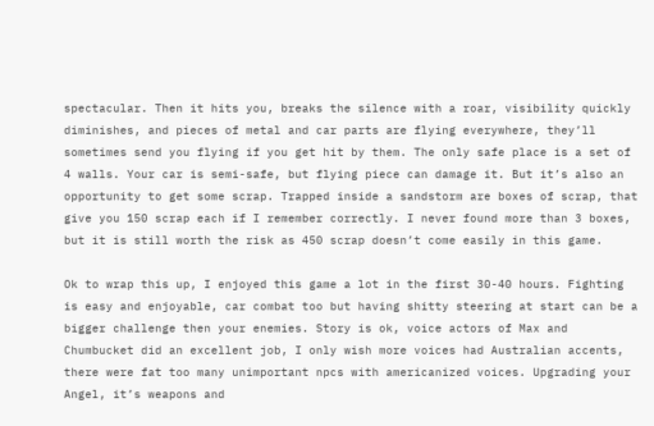spectacular. Then it hits you, breaks the silence with a roar, visibility quickly diminishes, and pieces of metal and car parts are flying everywhere, they’ll sometimes send you flying if you get hit by them. The only safe place is a set of 4 walls. Your car is semi-safe, but flying piece can damage it. But it’s also an opportunity to get some scrap. Trapped inside a sandstorm are boxes of scrap, that give you 150 scrap each if I remember correctly. I never found more than 3 boxes, but it is still worth the risk as 450 scrap doesn’t come easily in this game.

Ok to wrap this up, I enjoyed this game a lot in the first 30-40 hours. Fighting is easy and enjoyable, car combat too but having shitty steering at start can be a bigger challenge then your enemies. Story is ok, voice actors of Max and Chumbucket did an excellent job, I only wish more voices had Australian accents, there were fat too many unimportant npcs with americanized voices. Upgrading your Angel, it’s weapons and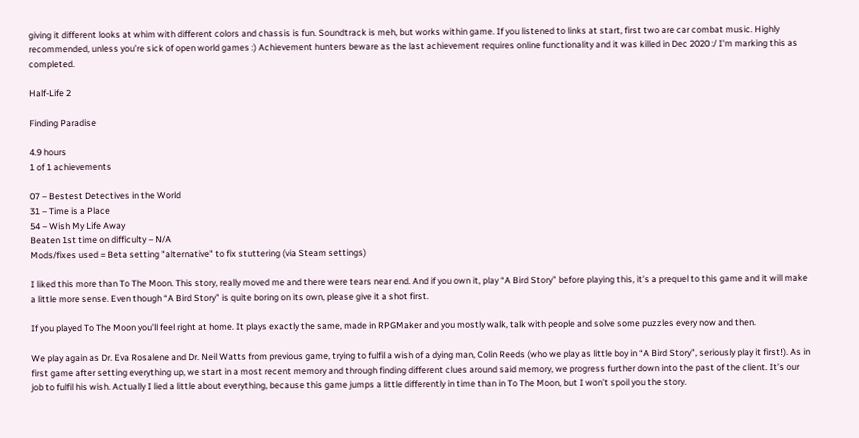giving it different looks at whim with different colors and chassis is fun. Soundtrack is meh, but works within game. If you listened to links at start, first two are car combat music. Highly recommended, unless you’re sick of open world games :) Achievement hunters beware as the last achievement requires online functionality and it was killed in Dec 2020 :/ I'm marking this as completed.

Half-Life 2

Finding Paradise

4.9 hours
1 of 1 achievements

07 – Bestest Detectives in the World
31 – Time is a Place
54 – Wish My Life Away
Beaten 1st time on difficulty – N/A
Mods/fixes used = Beta setting "alternative" to fix stuttering (via Steam settings)

I liked this more than To The Moon. This story, really moved me and there were tears near end. And if you own it, play “A Bird Story” before playing this, it’s a prequel to this game and it will make a little more sense. Even though “A Bird Story” is quite boring on its own, please give it a shot first.

If you played To The Moon you’ll feel right at home. It plays exactly the same, made in RPGMaker and you mostly walk, talk with people and solve some puzzles every now and then.

We play again as Dr. Eva Rosalene and Dr. Neil Watts from previous game, trying to fulfil a wish of a dying man, Colin Reeds (who we play as little boy in “A Bird Story”, seriously play it first!). As in first game after setting everything up, we start in a most recent memory and through finding different clues around said memory, we progress further down into the past of the client. It’s our job to fulfil his wish. Actually I lied a little about everything, because this game jumps a little differently in time than in To The Moon, but I won’t spoil you the story.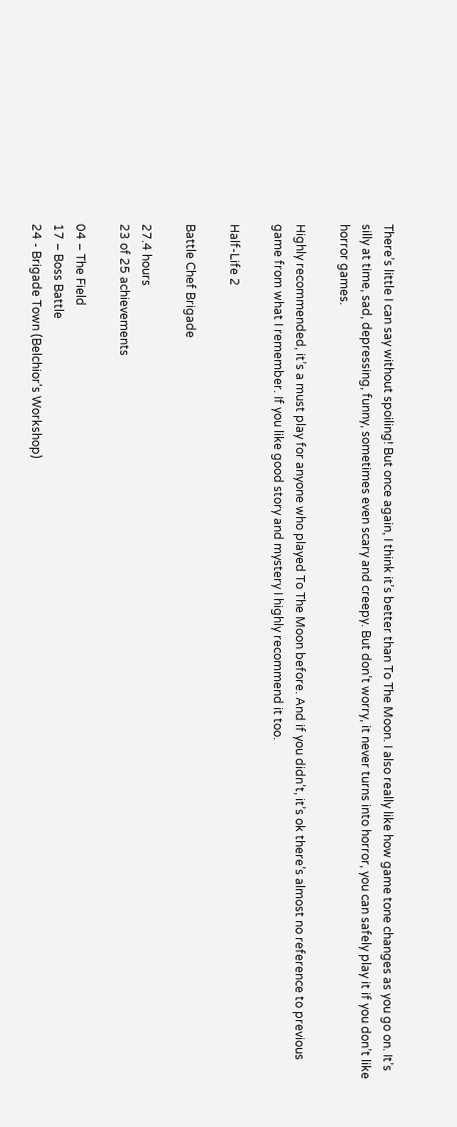There’s little I can say without spoiling! But once again, I think it’s better than To The Moon. I also really like how game tone changes as you go on. It’s silly at time, sad, depressing, funny, sometimes even scary and creepy. But don’t worry, it never turns into horror, you can safely play it if you don’t like horror games.

Highly recommended, it’s a must play for anyone who played To The Moon before. And if you didn’t, it’s ok there’s almost no reference to previous game from what I remember. If you like good story and mystery I highly recommend it too.

Half-Life 2

Battle Chef Brigade

27.4 hours
23 of 25 achievements

04 – The Field
17 – Boss Battle
24 - Brigade Town (Belchior's Workshop)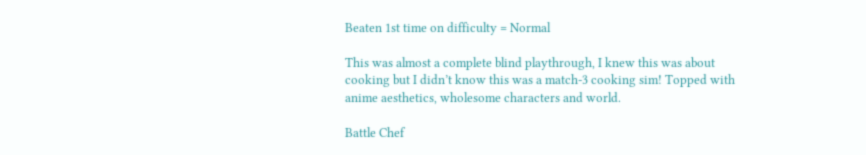Beaten 1st time on difficulty = Normal

This was almost a complete blind playthrough, I knew this was about cooking but I didn’t know this was a match-3 cooking sim! Topped with anime aesthetics, wholesome characters and world.

Battle Chef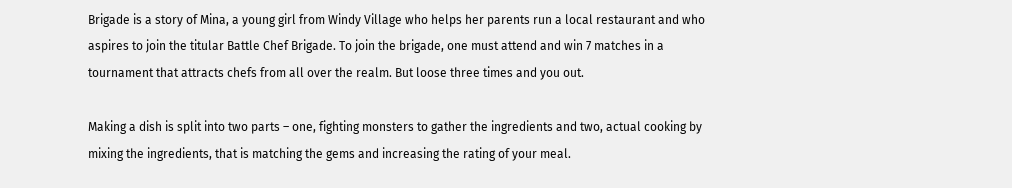Brigade is a story of Mina, a young girl from Windy Village who helps her parents run a local restaurant and who aspires to join the titular Battle Chef Brigade. To join the brigade, one must attend and win 7 matches in a tournament that attracts chefs from all over the realm. But loose three times and you out.

Making a dish is split into two parts – one, fighting monsters to gather the ingredients and two, actual cooking by mixing the ingredients, that is matching the gems and increasing the rating of your meal.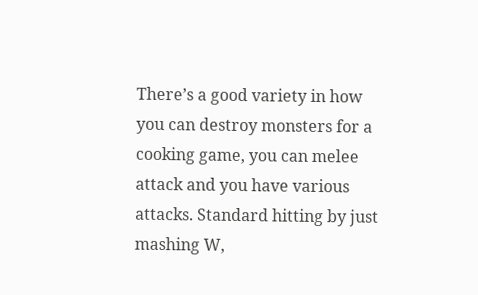There’s a good variety in how you can destroy monsters for a cooking game, you can melee attack and you have various attacks. Standard hitting by just mashing W,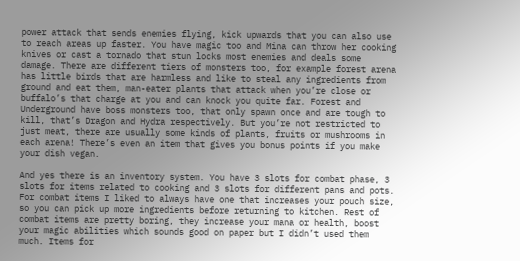power attack that sends enemies flying, kick upwards that you can also use to reach areas up faster. You have magic too and Mina can throw her cooking knives or cast a tornado that stun locks most enemies and deals some damage. There are different tiers of monsters too, for example forest arena has little birds that are harmless and like to steal any ingredients from ground and eat them, man-eater plants that attack when you’re close or buffalo’s that charge at you and can knock you quite far. Forest and Underground have boss monsters too, that only spawn once and are tough to kill, that’s Dragon and Hydra respectively. But you’re not restricted to just meat, there are usually some kinds of plants, fruits or mushrooms in each arena! There’s even an item that gives you bonus points if you make your dish vegan.

And yes there is an inventory system. You have 3 slots for combat phase, 3 slots for items related to cooking and 3 slots for different pans and pots. For combat items I liked to always have one that increases your pouch size, so you can pick up more ingredients before returning to kitchen. Rest of combat items are pretty boring, they increase your mana or health, boost your magic abilities which sounds good on paper but I didn’t used them much. Items for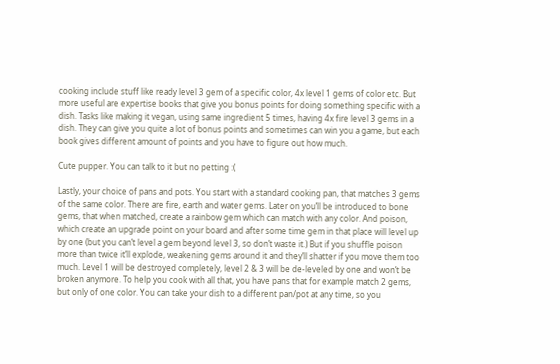cooking include stuff like ready level 3 gem of a specific color, 4x level 1 gems of color etc. But more useful are expertise books that give you bonus points for doing something specific with a dish. Tasks like making it vegan, using same ingredient 5 times, having 4x fire level 3 gems in a dish. They can give you quite a lot of bonus points and sometimes can win you a game, but each book gives different amount of points and you have to figure out how much.

Cute pupper. You can talk to it but no petting :(

Lastly, your choice of pans and pots. You start with a standard cooking pan, that matches 3 gems of the same color. There are fire, earth and water gems. Later on you’ll be introduced to bone gems, that when matched, create a rainbow gem which can match with any color. And poison, which create an upgrade point on your board and after some time gem in that place will level up by one (but you can’t level a gem beyond level 3, so don’t waste it.) But if you shuffle poison more than twice it’ll explode, weakening gems around it and they’ll shatter if you move them too much. Level 1 will be destroyed completely, level 2 & 3 will be de-leveled by one and won’t be broken anymore. To help you cook with all that, you have pans that for example match 2 gems, but only of one color. You can take your dish to a different pan/pot at any time, so you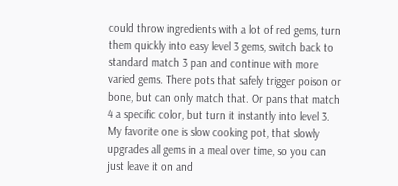could throw ingredients with a lot of red gems, turn them quickly into easy level 3 gems, switch back to standard match 3 pan and continue with more varied gems. There pots that safely trigger poison or bone, but can only match that. Or pans that match 4 a specific color, but turn it instantly into level 3. My favorite one is slow cooking pot, that slowly upgrades all gems in a meal over time, so you can just leave it on and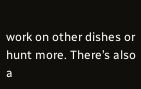work on other dishes or hunt more. There’s also a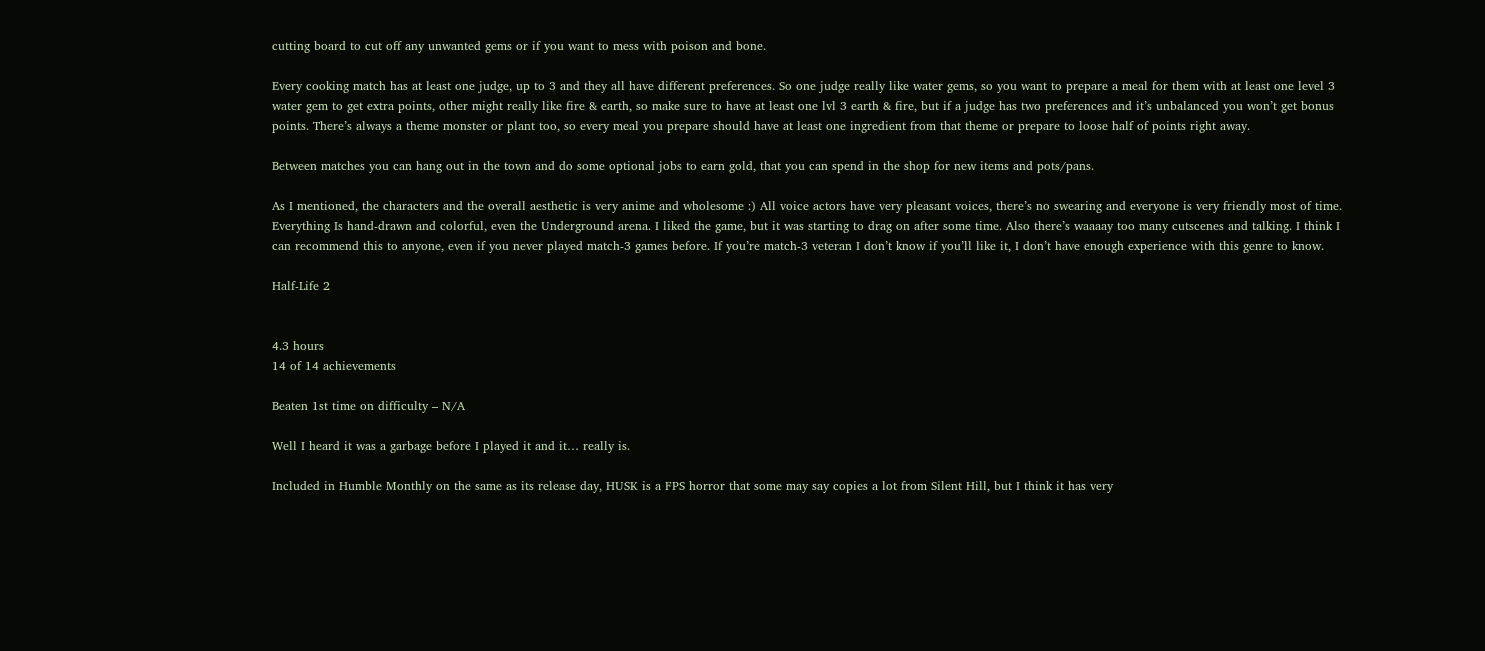cutting board to cut off any unwanted gems or if you want to mess with poison and bone.

Every cooking match has at least one judge, up to 3 and they all have different preferences. So one judge really like water gems, so you want to prepare a meal for them with at least one level 3 water gem to get extra points, other might really like fire & earth, so make sure to have at least one lvl 3 earth & fire, but if a judge has two preferences and it’s unbalanced you won’t get bonus points. There’s always a theme monster or plant too, so every meal you prepare should have at least one ingredient from that theme or prepare to loose half of points right away.

Between matches you can hang out in the town and do some optional jobs to earn gold, that you can spend in the shop for new items and pots/pans.

As I mentioned, the characters and the overall aesthetic is very anime and wholesome :) All voice actors have very pleasant voices, there’s no swearing and everyone is very friendly most of time. Everything Is hand-drawn and colorful, even the Underground arena. I liked the game, but it was starting to drag on after some time. Also there’s waaaay too many cutscenes and talking. I think I can recommend this to anyone, even if you never played match-3 games before. If you’re match-3 veteran I don’t know if you’ll like it, I don’t have enough experience with this genre to know.

Half-Life 2


4.3 hours
14 of 14 achievements

Beaten 1st time on difficulty – N/A

Well I heard it was a garbage before I played it and it… really is.

Included in Humble Monthly on the same as its release day, HUSK is a FPS horror that some may say copies a lot from Silent Hill, but I think it has very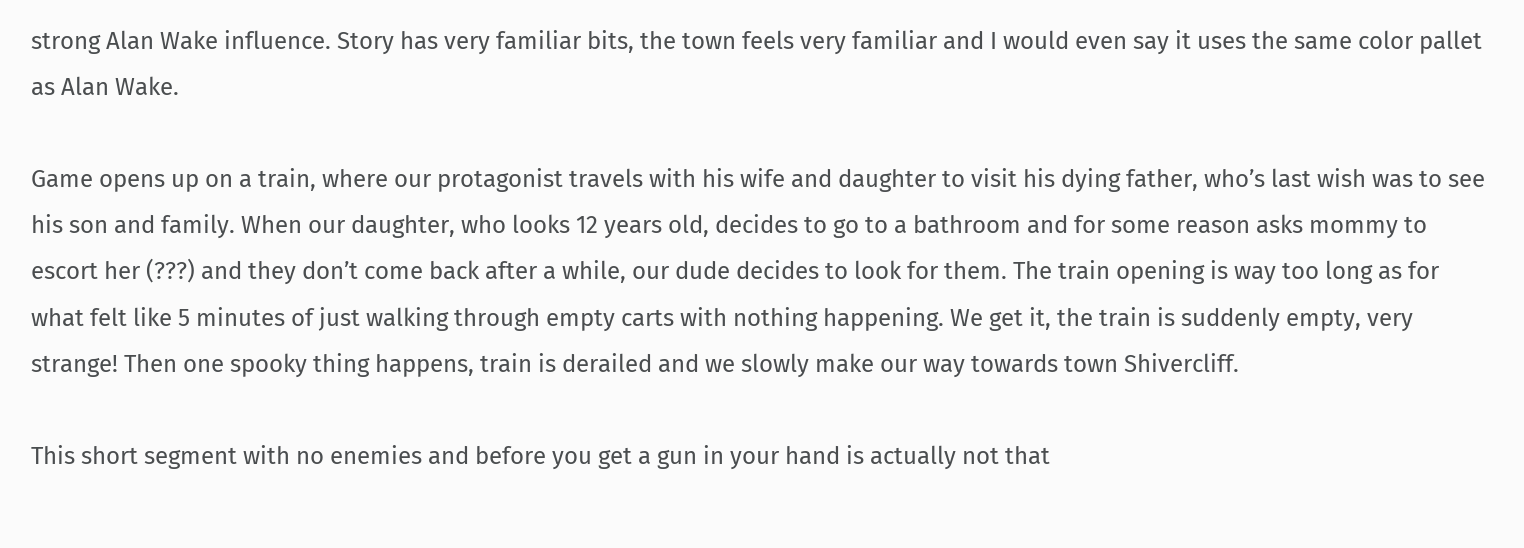strong Alan Wake influence. Story has very familiar bits, the town feels very familiar and I would even say it uses the same color pallet as Alan Wake.

Game opens up on a train, where our protagonist travels with his wife and daughter to visit his dying father, who’s last wish was to see his son and family. When our daughter, who looks 12 years old, decides to go to a bathroom and for some reason asks mommy to escort her (???) and they don’t come back after a while, our dude decides to look for them. The train opening is way too long as for what felt like 5 minutes of just walking through empty carts with nothing happening. We get it, the train is suddenly empty, very strange! Then one spooky thing happens, train is derailed and we slowly make our way towards town Shivercliff.

This short segment with no enemies and before you get a gun in your hand is actually not that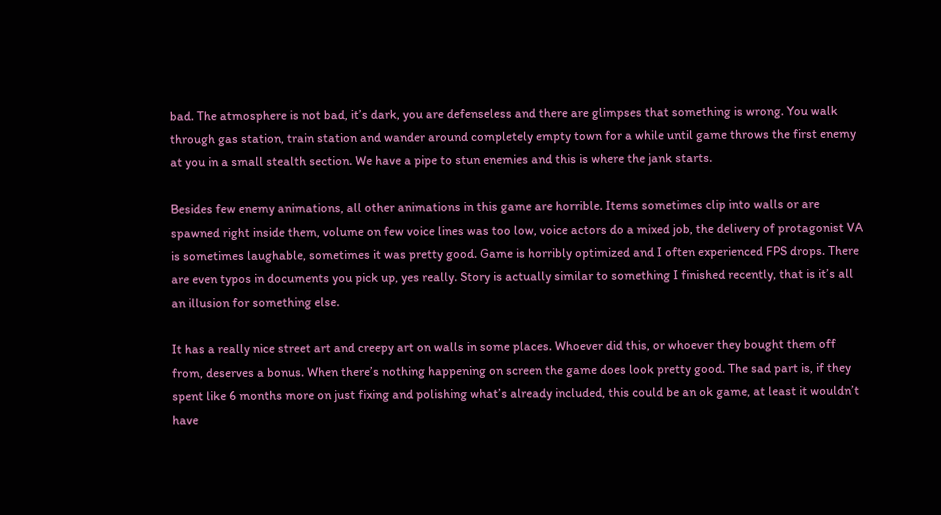bad. The atmosphere is not bad, it’s dark, you are defenseless and there are glimpses that something is wrong. You walk through gas station, train station and wander around completely empty town for a while until game throws the first enemy at you in a small stealth section. We have a pipe to stun enemies and this is where the jank starts.

Besides few enemy animations, all other animations in this game are horrible. Items sometimes clip into walls or are spawned right inside them, volume on few voice lines was too low, voice actors do a mixed job, the delivery of protagonist VA is sometimes laughable, sometimes it was pretty good. Game is horribly optimized and I often experienced FPS drops. There are even typos in documents you pick up, yes really. Story is actually similar to something I finished recently, that is it’s all an illusion for something else.

It has a really nice street art and creepy art on walls in some places. Whoever did this, or whoever they bought them off from, deserves a bonus. When there’s nothing happening on screen the game does look pretty good. The sad part is, if they spent like 6 months more on just fixing and polishing what’s already included, this could be an ok game, at least it wouldn’t have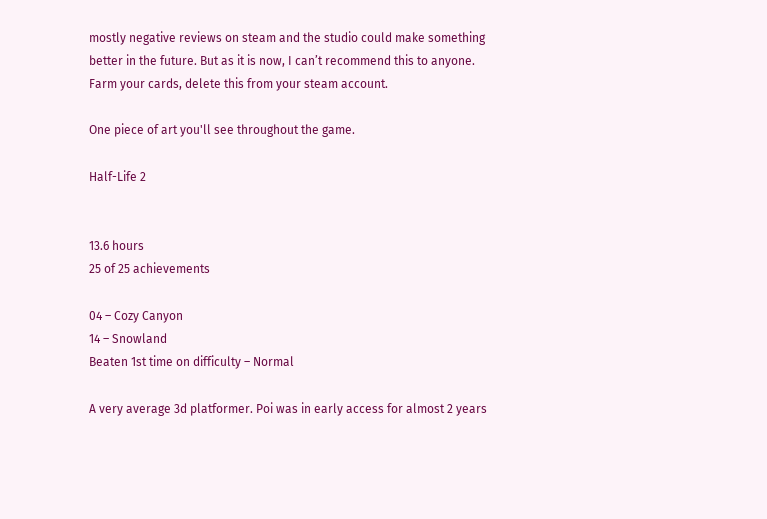mostly negative reviews on steam and the studio could make something better in the future. But as it is now, I can’t recommend this to anyone. Farm your cards, delete this from your steam account.

One piece of art you'll see throughout the game.

Half-Life 2


13.6 hours
25 of 25 achievements

04 – Cozy Canyon
14 – Snowland
Beaten 1st time on difficulty – Normal

A very average 3d platformer. Poi was in early access for almost 2 years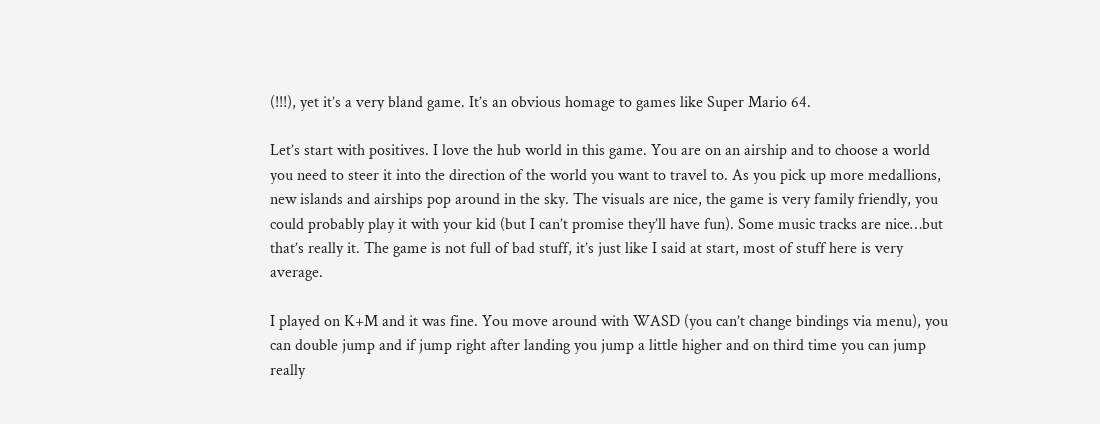(!!!), yet it’s a very bland game. It’s an obvious homage to games like Super Mario 64.

Let’s start with positives. I love the hub world in this game. You are on an airship and to choose a world you need to steer it into the direction of the world you want to travel to. As you pick up more medallions, new islands and airships pop around in the sky. The visuals are nice, the game is very family friendly, you could probably play it with your kid (but I can’t promise they’ll have fun). Some music tracks are nice…but that’s really it. The game is not full of bad stuff, it’s just like I said at start, most of stuff here is very average.

I played on K+M and it was fine. You move around with WASD (you can’t change bindings via menu), you can double jump and if jump right after landing you jump a little higher and on third time you can jump really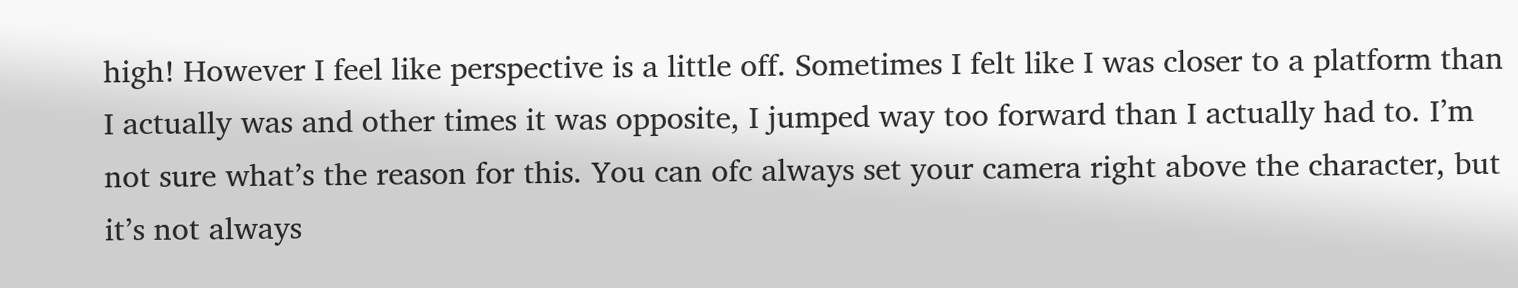high! However I feel like perspective is a little off. Sometimes I felt like I was closer to a platform than I actually was and other times it was opposite, I jumped way too forward than I actually had to. I’m not sure what’s the reason for this. You can ofc always set your camera right above the character, but it’s not always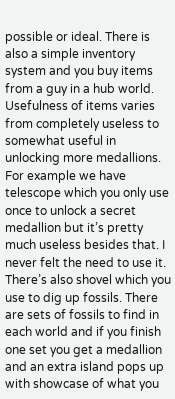possible or ideal. There is also a simple inventory system and you buy items from a guy in a hub world. Usefulness of items varies from completely useless to somewhat useful in unlocking more medallions. For example we have telescope which you only use once to unlock a secret medallion but it’s pretty much useless besides that. I never felt the need to use it. There’s also shovel which you use to dig up fossils. There are sets of fossils to find in each world and if you finish one set you get a medallion and an extra island pops up with showcase of what you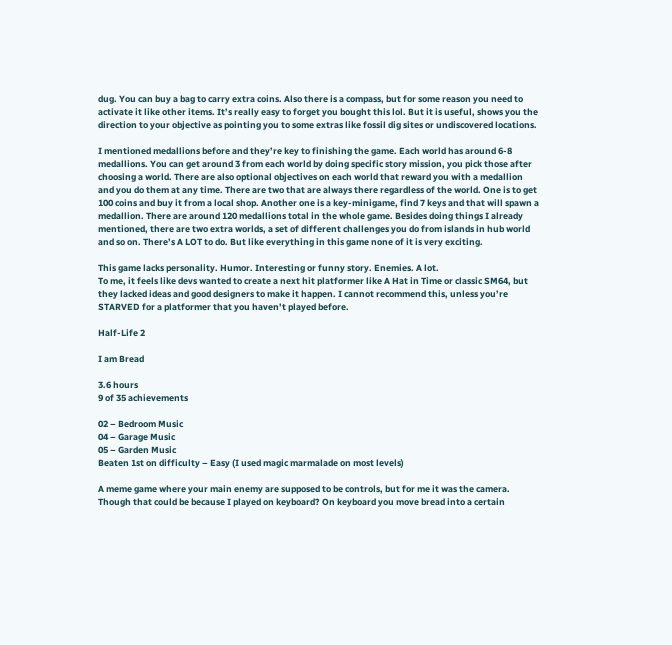dug. You can buy a bag to carry extra coins. Also there is a compass, but for some reason you need to activate it like other items. It’s really easy to forget you bought this lol. But it is useful, shows you the direction to your objective as pointing you to some extras like fossil dig sites or undiscovered locations.

I mentioned medallions before and they’re key to finishing the game. Each world has around 6-8 medallions. You can get around 3 from each world by doing specific story mission, you pick those after choosing a world. There are also optional objectives on each world that reward you with a medallion and you do them at any time. There are two that are always there regardless of the world. One is to get 100 coins and buy it from a local shop. Another one is a key-minigame, find 7 keys and that will spawn a medallion. There are around 120 medallions total in the whole game. Besides doing things I already mentioned, there are two extra worlds, a set of different challenges you do from islands in hub world and so on. There’s A LOT to do. But like everything in this game none of it is very exciting.

This game lacks personality. Humor. Interesting or funny story. Enemies. A lot.
To me, it feels like devs wanted to create a next hit platformer like A Hat in Time or classic SM64, but they lacked ideas and good designers to make it happen. I cannot recommend this, unless you’re STARVED for a platformer that you haven’t played before.

Half-Life 2

I am Bread

3.6 hours
9 of 35 achievements

02 – Bedroom Music
04 – Garage Music
05 – Garden Music
Beaten 1st on difficulty – Easy (I used magic marmalade on most levels)

A meme game where your main enemy are supposed to be controls, but for me it was the camera. Though that could be because I played on keyboard? On keyboard you move bread into a certain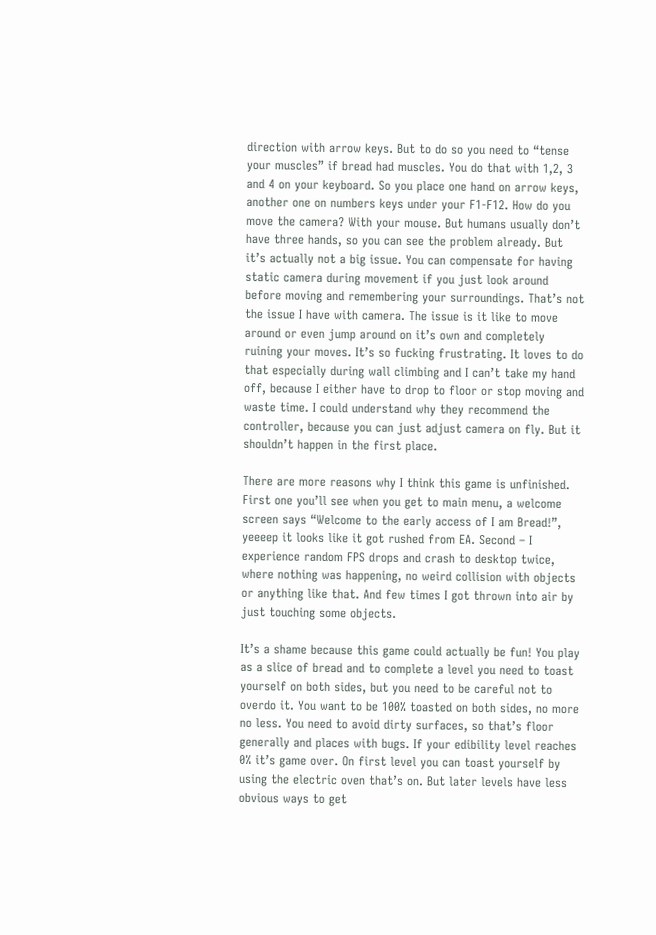direction with arrow keys. But to do so you need to “tense your muscles” if bread had muscles. You do that with 1,2, 3 and 4 on your keyboard. So you place one hand on arrow keys, another one on numbers keys under your F1-F12. How do you move the camera? With your mouse. But humans usually don’t have three hands, so you can see the problem already. But it’s actually not a big issue. You can compensate for having static camera during movement if you just look around before moving and remembering your surroundings. That’s not the issue I have with camera. The issue is it like to move around or even jump around on it’s own and completely ruining your moves. It’s so fucking frustrating. It loves to do that especially during wall climbing and I can’t take my hand off, because I either have to drop to floor or stop moving and waste time. I could understand why they recommend the controller, because you can just adjust camera on fly. But it shouldn’t happen in the first place.

There are more reasons why I think this game is unfinished. First one you’ll see when you get to main menu, a welcome screen says “Welcome to the early access of I am Bread!”, yeeeep it looks like it got rushed from EA. Second – I experience random FPS drops and crash to desktop twice, where nothing was happening, no weird collision with objects or anything like that. And few times I got thrown into air by just touching some objects.

It’s a shame because this game could actually be fun! You play as a slice of bread and to complete a level you need to toast yourself on both sides, but you need to be careful not to overdo it. You want to be 100% toasted on both sides, no more no less. You need to avoid dirty surfaces, so that’s floor generally and places with bugs. If your edibility level reaches 0% it’s game over. On first level you can toast yourself by using the electric oven that’s on. But later levels have less obvious ways to get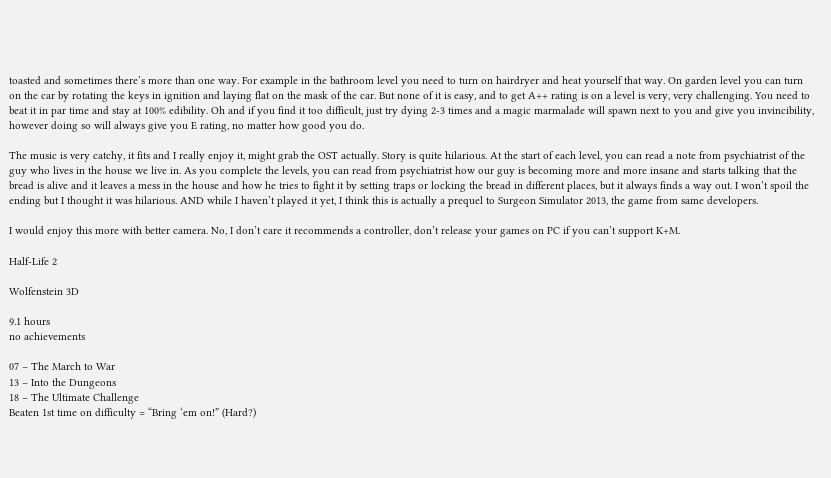toasted and sometimes there’s more than one way. For example in the bathroom level you need to turn on hairdryer and heat yourself that way. On garden level you can turn on the car by rotating the keys in ignition and laying flat on the mask of the car. But none of it is easy, and to get A++ rating is on a level is very, very challenging. You need to beat it in par time and stay at 100% edibility. Oh and if you find it too difficult, just try dying 2-3 times and a magic marmalade will spawn next to you and give you invincibility, however doing so will always give you E rating, no matter how good you do.

The music is very catchy, it fits and I really enjoy it, might grab the OST actually. Story is quite hilarious. At the start of each level, you can read a note from psychiatrist of the guy who lives in the house we live in. As you complete the levels, you can read from psychiatrist how our guy is becoming more and more insane and starts talking that the bread is alive and it leaves a mess in the house and how he tries to fight it by setting traps or locking the bread in different places, but it always finds a way out. I won’t spoil the ending but I thought it was hilarious. AND while I haven’t played it yet, I think this is actually a prequel to Surgeon Simulator 2013, the game from same developers.

I would enjoy this more with better camera. No, I don’t care it recommends a controller, don’t release your games on PC if you can’t support K+M.

Half-Life 2

Wolfenstein 3D

9.1 hours
no achievements

07 – The March to War
13 – Into the Dungeons
18 – The Ultimate Challenge
Beaten 1st time on difficulty = “Bring ‘em on!” (Hard?)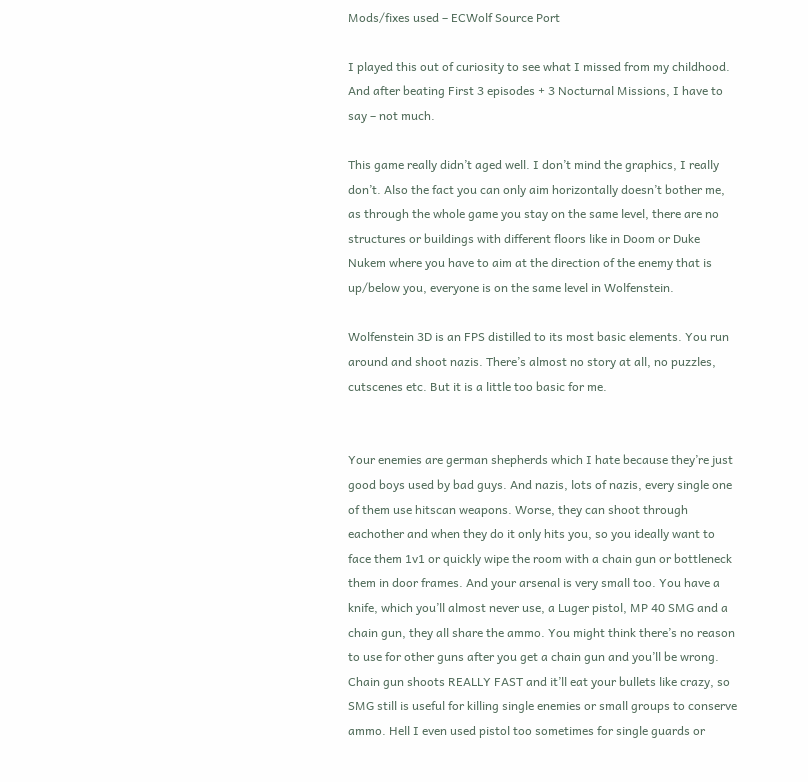Mods/fixes used – ECWolf Source Port

I played this out of curiosity to see what I missed from my childhood. And after beating First 3 episodes + 3 Nocturnal Missions, I have to say – not much.

This game really didn’t aged well. I don’t mind the graphics, I really don’t. Also the fact you can only aim horizontally doesn’t bother me, as through the whole game you stay on the same level, there are no structures or buildings with different floors like in Doom or Duke Nukem where you have to aim at the direction of the enemy that is up/below you, everyone is on the same level in Wolfenstein.

Wolfenstein 3D is an FPS distilled to its most basic elements. You run around and shoot nazis. There’s almost no story at all, no puzzles, cutscenes etc. But it is a little too basic for me.


Your enemies are german shepherds which I hate because they’re just good boys used by bad guys. And nazis, lots of nazis, every single one of them use hitscan weapons. Worse, they can shoot through eachother and when they do it only hits you, so you ideally want to face them 1v1 or quickly wipe the room with a chain gun or bottleneck them in door frames. And your arsenal is very small too. You have a knife, which you’ll almost never use, a Luger pistol, MP 40 SMG and a chain gun, they all share the ammo. You might think there’s no reason to use for other guns after you get a chain gun and you’ll be wrong. Chain gun shoots REALLY FAST and it’ll eat your bullets like crazy, so SMG still is useful for killing single enemies or small groups to conserve ammo. Hell I even used pistol too sometimes for single guards or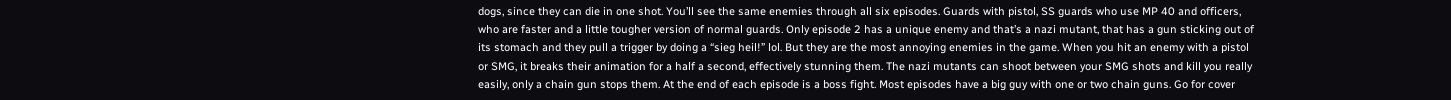dogs, since they can die in one shot. You’ll see the same enemies through all six episodes. Guards with pistol, SS guards who use MP 40 and officers, who are faster and a little tougher version of normal guards. Only episode 2 has a unique enemy and that’s a nazi mutant, that has a gun sticking out of its stomach and they pull a trigger by doing a “sieg heil!” lol. But they are the most annoying enemies in the game. When you hit an enemy with a pistol or SMG, it breaks their animation for a half a second, effectively stunning them. The nazi mutants can shoot between your SMG shots and kill you really easily, only a chain gun stops them. At the end of each episode is a boss fight. Most episodes have a big guy with one or two chain guns. Go for cover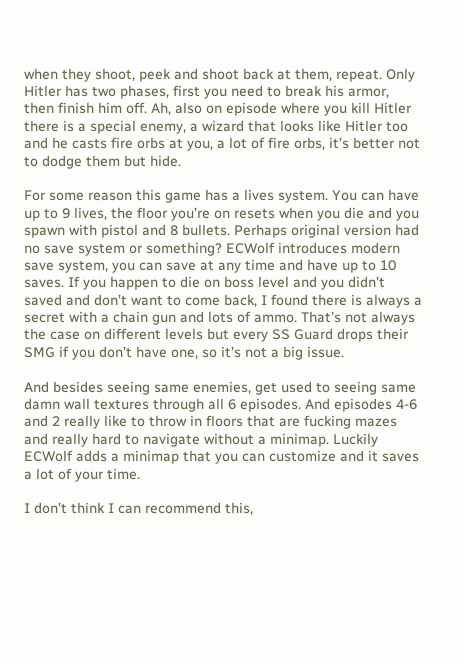when they shoot, peek and shoot back at them, repeat. Only Hitler has two phases, first you need to break his armor, then finish him off. Ah, also on episode where you kill Hitler there is a special enemy, a wizard that looks like Hitler too and he casts fire orbs at you, a lot of fire orbs, it’s better not to dodge them but hide.

For some reason this game has a lives system. You can have up to 9 lives, the floor you’re on resets when you die and you spawn with pistol and 8 bullets. Perhaps original version had no save system or something? ECWolf introduces modern save system, you can save at any time and have up to 10 saves. If you happen to die on boss level and you didn’t saved and don’t want to come back, I found there is always a secret with a chain gun and lots of ammo. That’s not always the case on different levels but every SS Guard drops their SMG if you don’t have one, so it’s not a big issue.

And besides seeing same enemies, get used to seeing same damn wall textures through all 6 episodes. And episodes 4-6 and 2 really like to throw in floors that are fucking mazes and really hard to navigate without a minimap. Luckily ECWolf adds a minimap that you can customize and it saves a lot of your time.

I don’t think I can recommend this,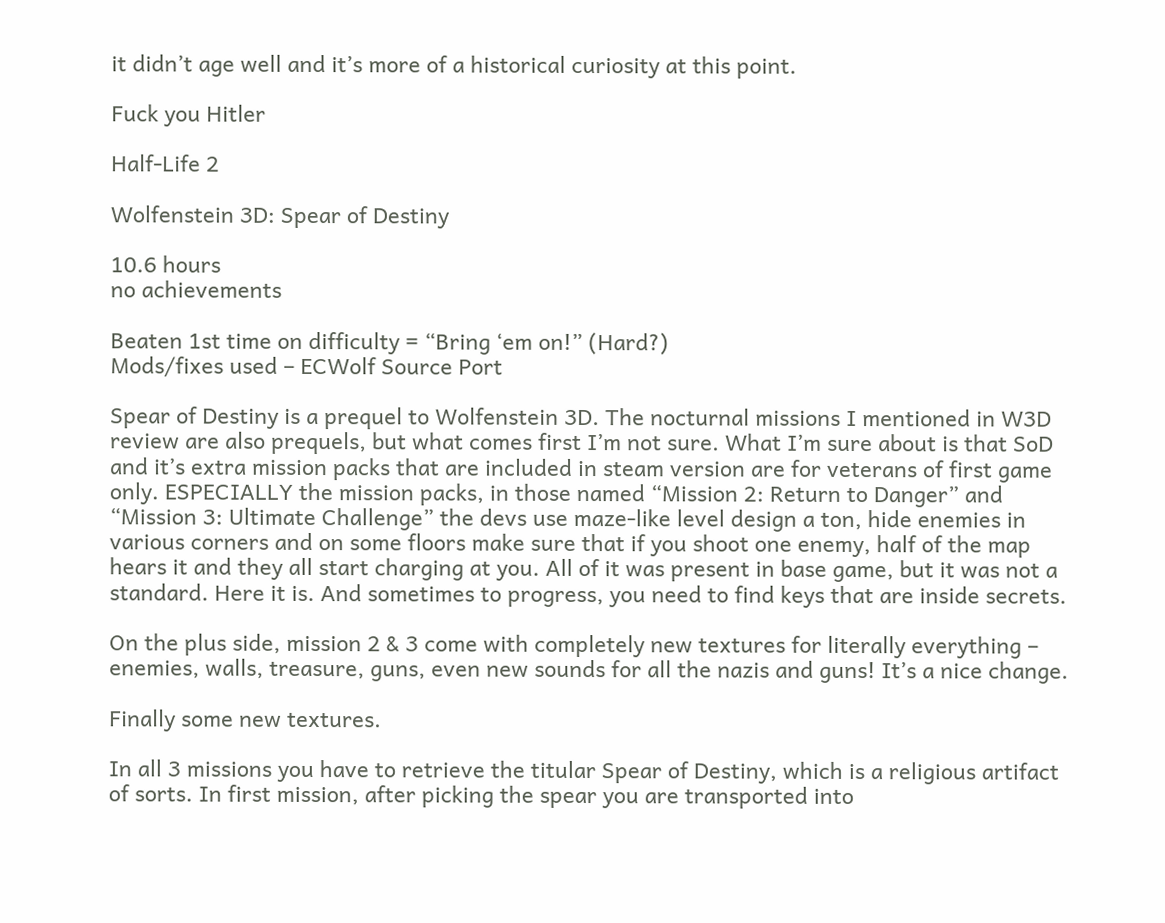it didn’t age well and it’s more of a historical curiosity at this point.

Fuck you Hitler

Half-Life 2

Wolfenstein 3D: Spear of Destiny

10.6 hours
no achievements

Beaten 1st time on difficulty = “Bring ‘em on!” (Hard?)
Mods/fixes used – ECWolf Source Port

Spear of Destiny is a prequel to Wolfenstein 3D. The nocturnal missions I mentioned in W3D review are also prequels, but what comes first I’m not sure. What I’m sure about is that SoD and it’s extra mission packs that are included in steam version are for veterans of first game only. ESPECIALLY the mission packs, in those named “Mission 2: Return to Danger” and “Mission 3: Ultimate Challenge” the devs use maze-like level design a ton, hide enemies in various corners and on some floors make sure that if you shoot one enemy, half of the map hears it and they all start charging at you. All of it was present in base game, but it was not a standard. Here it is. And sometimes to progress, you need to find keys that are inside secrets.

On the plus side, mission 2 & 3 come with completely new textures for literally everything – enemies, walls, treasure, guns, even new sounds for all the nazis and guns! It’s a nice change.

Finally some new textures.

In all 3 missions you have to retrieve the titular Spear of Destiny, which is a religious artifact of sorts. In first mission, after picking the spear you are transported into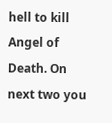hell to kill Angel of Death. On next two you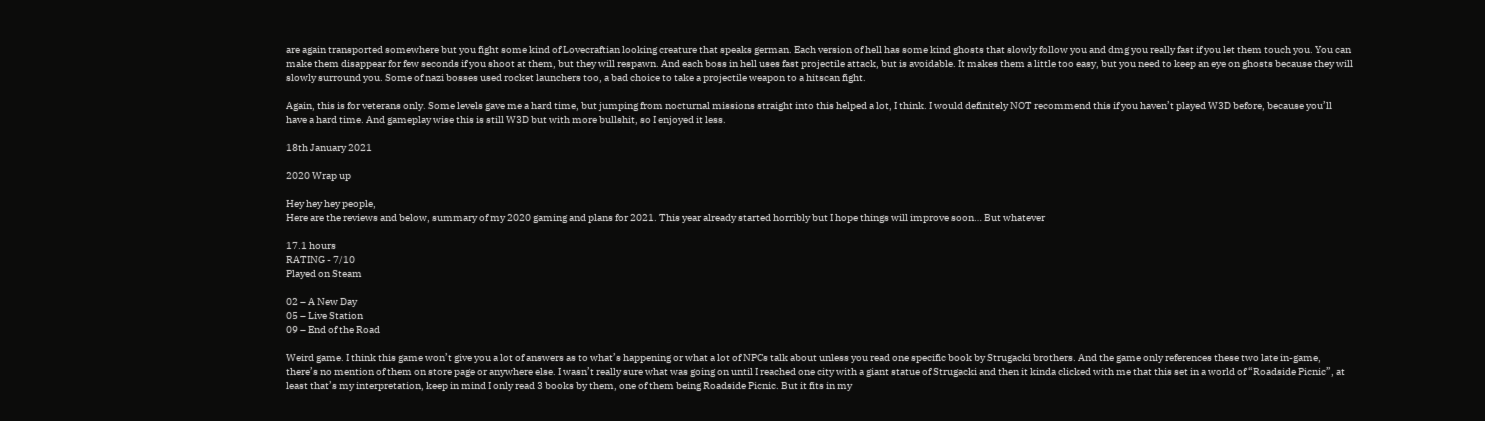are again transported somewhere but you fight some kind of Lovecraftian looking creature that speaks german. Each version of hell has some kind ghosts that slowly follow you and dmg you really fast if you let them touch you. You can make them disappear for few seconds if you shoot at them, but they will respawn. And each boss in hell uses fast projectile attack, but is avoidable. It makes them a little too easy, but you need to keep an eye on ghosts because they will slowly surround you. Some of nazi bosses used rocket launchers too, a bad choice to take a projectile weapon to a hitscan fight.

Again, this is for veterans only. Some levels gave me a hard time, but jumping from nocturnal missions straight into this helped a lot, I think. I would definitely NOT recommend this if you haven’t played W3D before, because you’ll have a hard time. And gameplay wise this is still W3D but with more bullshit, so I enjoyed it less.

18th January 2021

2020 Wrap up

Hey hey hey people,
Here are the reviews and below, summary of my 2020 gaming and plans for 2021. This year already started horribly but I hope things will improve soon… But whatever

17.1 hours
RATING - 7/10
Played on Steam

02 – A New Day
05 – Live Station
09 – End of the Road

Weird game. I think this game won’t give you a lot of answers as to what’s happening or what a lot of NPCs talk about unless you read one specific book by Strugacki brothers. And the game only references these two late in-game, there’s no mention of them on store page or anywhere else. I wasn’t really sure what was going on until I reached one city with a giant statue of Strugacki and then it kinda clicked with me that this set in a world of “Roadside Picnic”, at least that’s my interpretation, keep in mind I only read 3 books by them, one of them being Roadside Picnic. But it fits in my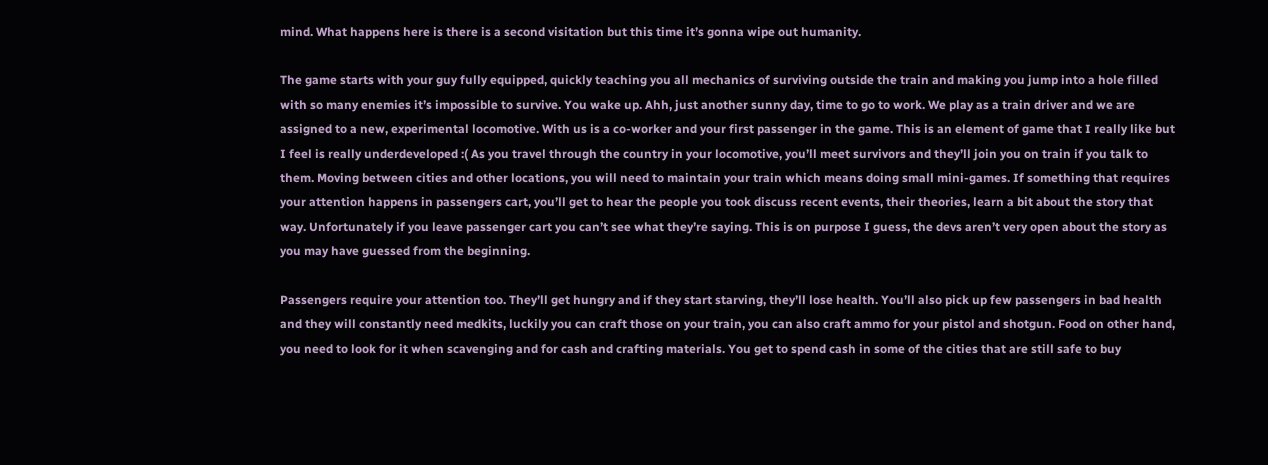mind. What happens here is there is a second visitation but this time it’s gonna wipe out humanity.

The game starts with your guy fully equipped, quickly teaching you all mechanics of surviving outside the train and making you jump into a hole filled with so many enemies it’s impossible to survive. You wake up. Ahh, just another sunny day, time to go to work. We play as a train driver and we are assigned to a new, experimental locomotive. With us is a co-worker and your first passenger in the game. This is an element of game that I really like but I feel is really underdeveloped :( As you travel through the country in your locomotive, you’ll meet survivors and they’ll join you on train if you talk to them. Moving between cities and other locations, you will need to maintain your train which means doing small mini-games. If something that requires your attention happens in passengers cart, you’ll get to hear the people you took discuss recent events, their theories, learn a bit about the story that way. Unfortunately if you leave passenger cart you can’t see what they’re saying. This is on purpose I guess, the devs aren’t very open about the story as you may have guessed from the beginning.

Passengers require your attention too. They’ll get hungry and if they start starving, they’ll lose health. You’ll also pick up few passengers in bad health and they will constantly need medkits, luckily you can craft those on your train, you can also craft ammo for your pistol and shotgun. Food on other hand, you need to look for it when scavenging and for cash and crafting materials. You get to spend cash in some of the cities that are still safe to buy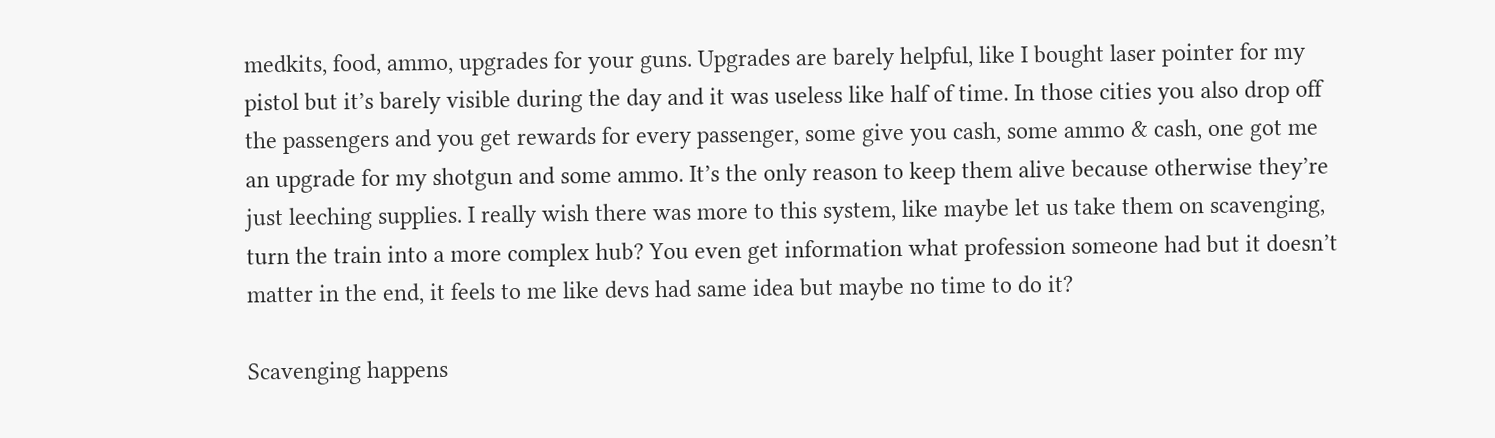medkits, food, ammo, upgrades for your guns. Upgrades are barely helpful, like I bought laser pointer for my pistol but it’s barely visible during the day and it was useless like half of time. In those cities you also drop off the passengers and you get rewards for every passenger, some give you cash, some ammo & cash, one got me an upgrade for my shotgun and some ammo. It’s the only reason to keep them alive because otherwise they’re just leeching supplies. I really wish there was more to this system, like maybe let us take them on scavenging, turn the train into a more complex hub? You even get information what profession someone had but it doesn’t matter in the end, it feels to me like devs had same idea but maybe no time to do it?

Scavenging happens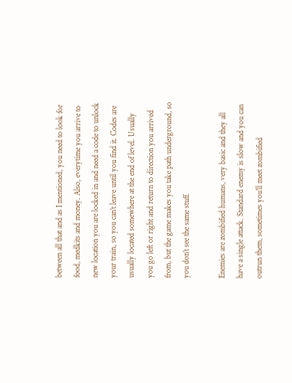between all that and as I mentioned, you need to look for food, medkits and money. Also, everytime you arrive to new location you are locked in and need a code to unlock your train, so you can’t leave until you find it. Codes are usually located somewhere at the end of level. Usually you go left or right and return to direction you arrived from, but the game makes you take path underground, so you don’t see the same stuff.

Enemies are zombified humans, very basic and they all have a single attack. Standard enemy is slow and you can outrun them, sometimes you’ll meet zombified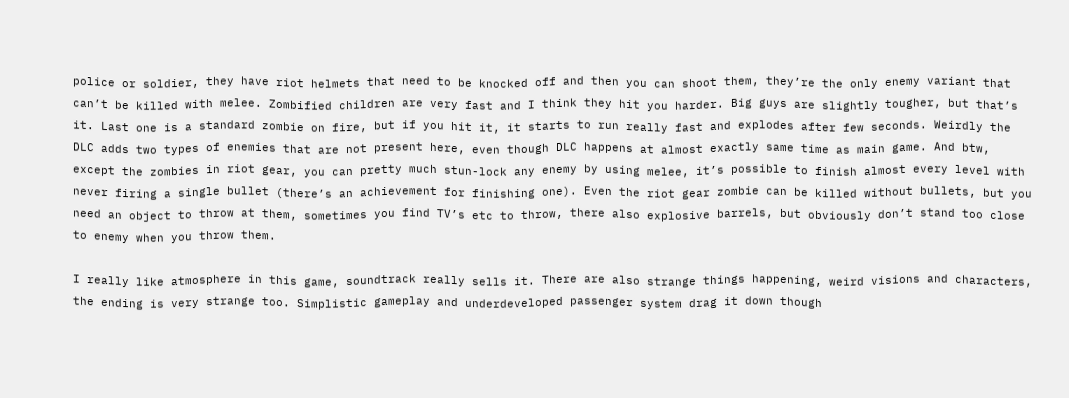police or soldier, they have riot helmets that need to be knocked off and then you can shoot them, they’re the only enemy variant that can’t be killed with melee. Zombified children are very fast and I think they hit you harder. Big guys are slightly tougher, but that’s it. Last one is a standard zombie on fire, but if you hit it, it starts to run really fast and explodes after few seconds. Weirdly the DLC adds two types of enemies that are not present here, even though DLC happens at almost exactly same time as main game. And btw, except the zombies in riot gear, you can pretty much stun-lock any enemy by using melee, it’s possible to finish almost every level with never firing a single bullet (there’s an achievement for finishing one). Even the riot gear zombie can be killed without bullets, but you need an object to throw at them, sometimes you find TV’s etc to throw, there also explosive barrels, but obviously don’t stand too close to enemy when you throw them.

I really like atmosphere in this game, soundtrack really sells it. There are also strange things happening, weird visions and characters, the ending is very strange too. Simplistic gameplay and underdeveloped passenger system drag it down though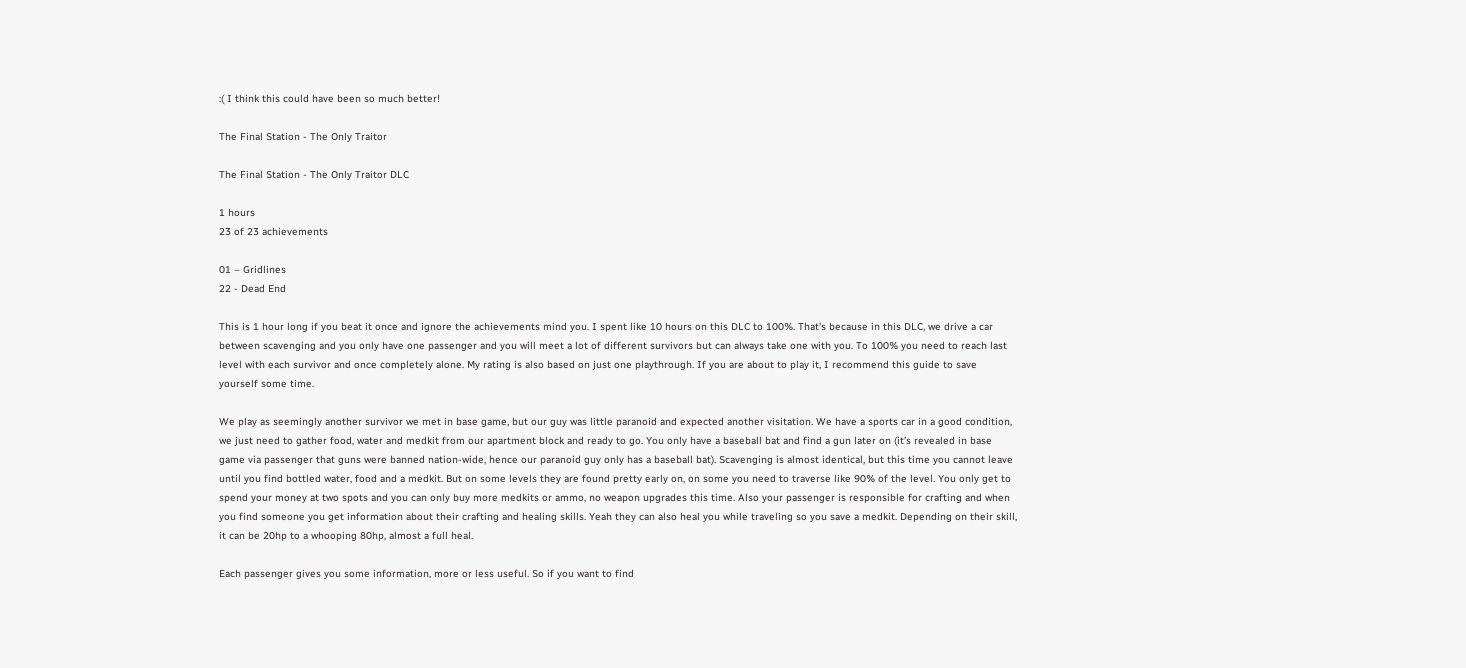:( I think this could have been so much better!

The Final Station - The Only Traitor

The Final Station - The Only Traitor DLC

1 hours
23 of 23 achievements

01 – Gridlines
22 - Dead End

This is 1 hour long if you beat it once and ignore the achievements mind you. I spent like 10 hours on this DLC to 100%. That’s because in this DLC, we drive a car between scavenging and you only have one passenger and you will meet a lot of different survivors but can always take one with you. To 100% you need to reach last level with each survivor and once completely alone. My rating is also based on just one playthrough. If you are about to play it, I recommend this guide to save yourself some time.

We play as seemingly another survivor we met in base game, but our guy was little paranoid and expected another visitation. We have a sports car in a good condition, we just need to gather food, water and medkit from our apartment block and ready to go. You only have a baseball bat and find a gun later on (it’s revealed in base game via passenger that guns were banned nation-wide, hence our paranoid guy only has a baseball bat). Scavenging is almost identical, but this time you cannot leave until you find bottled water, food and a medkit. But on some levels they are found pretty early on, on some you need to traverse like 90% of the level. You only get to spend your money at two spots and you can only buy more medkits or ammo, no weapon upgrades this time. Also your passenger is responsible for crafting and when you find someone you get information about their crafting and healing skills. Yeah they can also heal you while traveling so you save a medkit. Depending on their skill, it can be 20hp to a whooping 80hp, almost a full heal.

Each passenger gives you some information, more or less useful. So if you want to find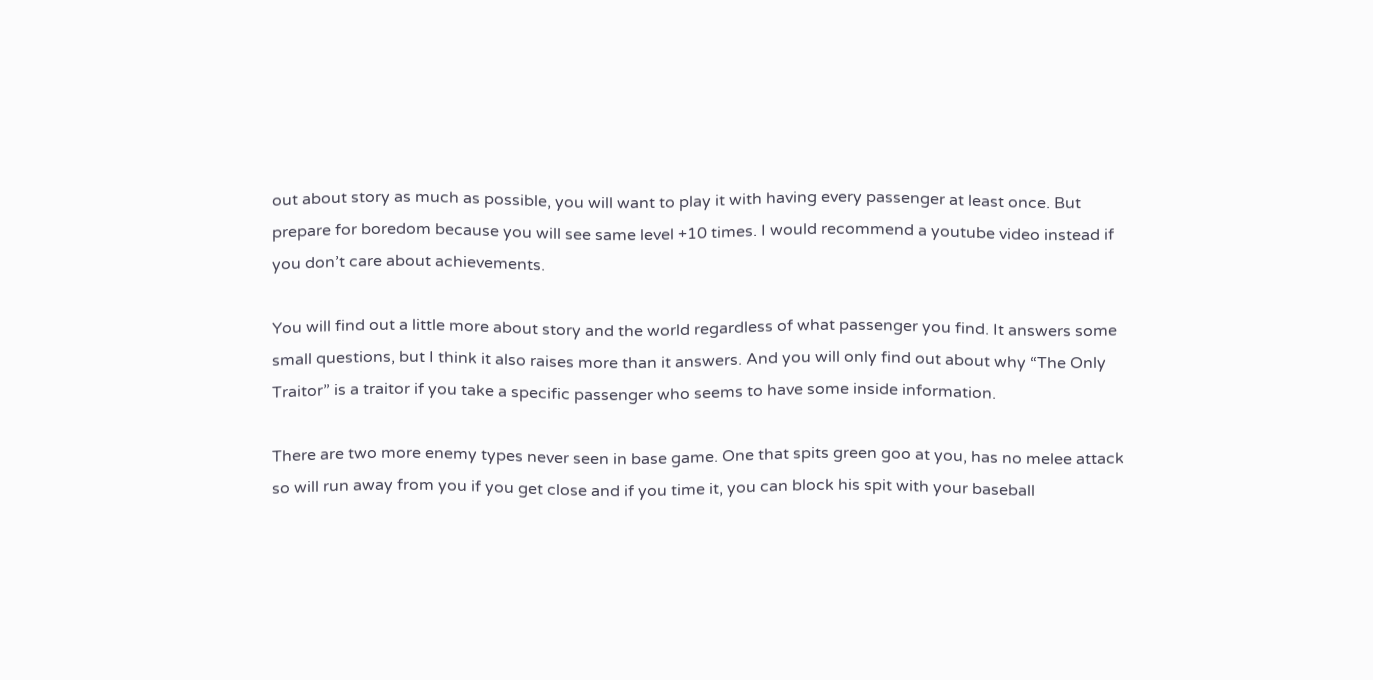out about story as much as possible, you will want to play it with having every passenger at least once. But prepare for boredom because you will see same level +10 times. I would recommend a youtube video instead if you don’t care about achievements.

You will find out a little more about story and the world regardless of what passenger you find. It answers some small questions, but I think it also raises more than it answers. And you will only find out about why “The Only Traitor” is a traitor if you take a specific passenger who seems to have some inside information.

There are two more enemy types never seen in base game. One that spits green goo at you, has no melee attack so will run away from you if you get close and if you time it, you can block his spit with your baseball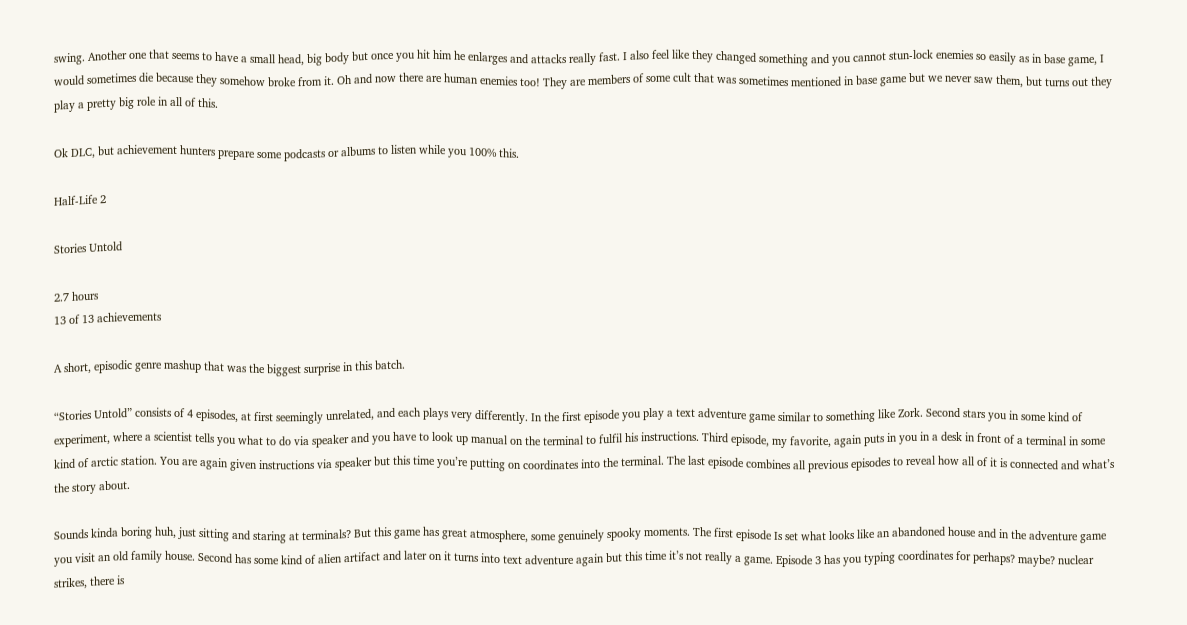swing. Another one that seems to have a small head, big body but once you hit him he enlarges and attacks really fast. I also feel like they changed something and you cannot stun-lock enemies so easily as in base game, I would sometimes die because they somehow broke from it. Oh and now there are human enemies too! They are members of some cult that was sometimes mentioned in base game but we never saw them, but turns out they play a pretty big role in all of this.

Ok DLC, but achievement hunters prepare some podcasts or albums to listen while you 100% this.

Half-Life 2

Stories Untold

2.7 hours
13 of 13 achievements

A short, episodic genre mashup that was the biggest surprise in this batch.

“Stories Untold” consists of 4 episodes, at first seemingly unrelated, and each plays very differently. In the first episode you play a text adventure game similar to something like Zork. Second stars you in some kind of experiment, where a scientist tells you what to do via speaker and you have to look up manual on the terminal to fulfil his instructions. Third episode, my favorite, again puts in you in a desk in front of a terminal in some kind of arctic station. You are again given instructions via speaker but this time you’re putting on coordinates into the terminal. The last episode combines all previous episodes to reveal how all of it is connected and what’s the story about.

Sounds kinda boring huh, just sitting and staring at terminals? But this game has great atmosphere, some genuinely spooky moments. The first episode Is set what looks like an abandoned house and in the adventure game you visit an old family house. Second has some kind of alien artifact and later on it turns into text adventure again but this time it’s not really a game. Episode 3 has you typing coordinates for perhaps? maybe? nuclear strikes, there is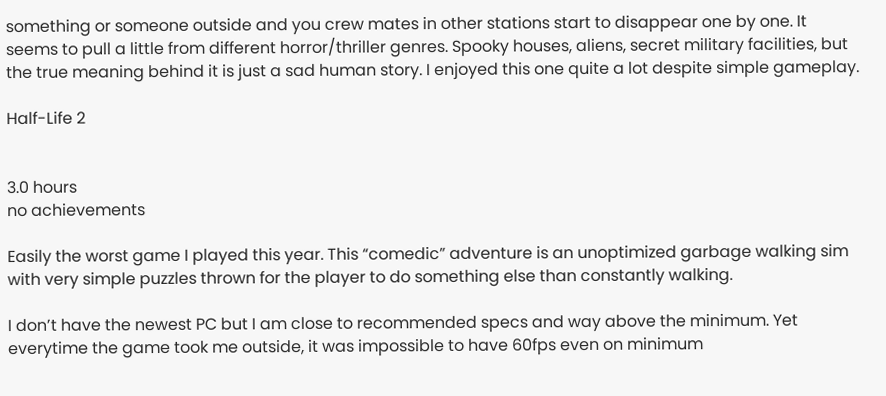something or someone outside and you crew mates in other stations start to disappear one by one. It seems to pull a little from different horror/thriller genres. Spooky houses, aliens, secret military facilities, but the true meaning behind it is just a sad human story. I enjoyed this one quite a lot despite simple gameplay.

Half-Life 2


3.0 hours
no achievements

Easily the worst game I played this year. This “comedic” adventure is an unoptimized garbage walking sim with very simple puzzles thrown for the player to do something else than constantly walking.

I don’t have the newest PC but I am close to recommended specs and way above the minimum. Yet everytime the game took me outside, it was impossible to have 60fps even on minimum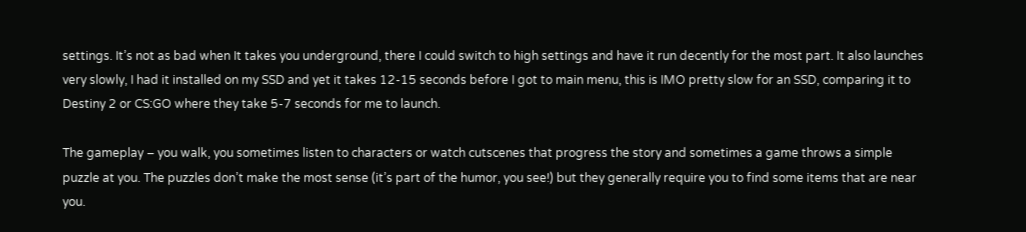settings. It’s not as bad when It takes you underground, there I could switch to high settings and have it run decently for the most part. It also launches very slowly, I had it installed on my SSD and yet it takes 12-15 seconds before I got to main menu, this is IMO pretty slow for an SSD, comparing it to Destiny 2 or CS:GO where they take 5-7 seconds for me to launch.

The gameplay – you walk, you sometimes listen to characters or watch cutscenes that progress the story and sometimes a game throws a simple puzzle at you. The puzzles don’t make the most sense (it’s part of the humor, you see!) but they generally require you to find some items that are near you.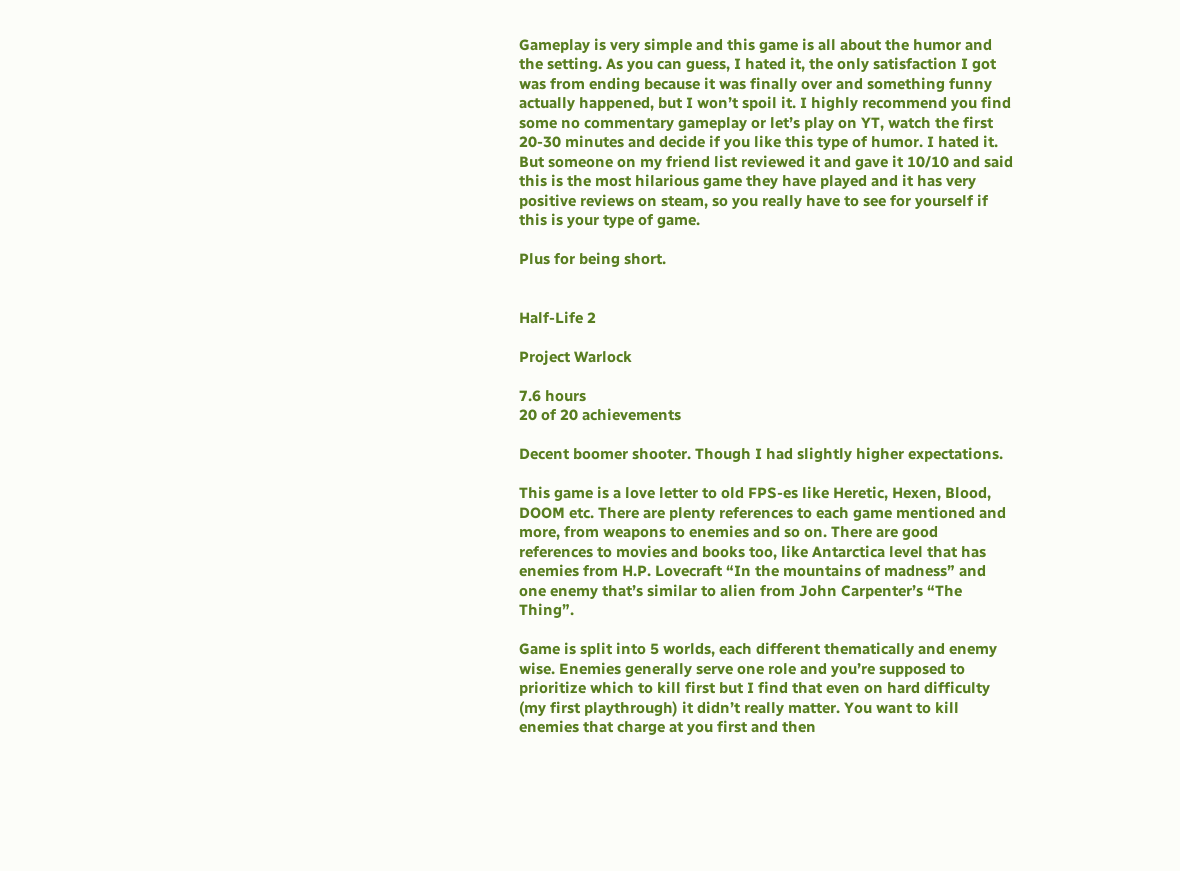Gameplay is very simple and this game is all about the humor and the setting. As you can guess, I hated it, the only satisfaction I got was from ending because it was finally over and something funny actually happened, but I won’t spoil it. I highly recommend you find some no commentary gameplay or let’s play on YT, watch the first 20-30 minutes and decide if you like this type of humor. I hated it. But someone on my friend list reviewed it and gave it 10/10 and said this is the most hilarious game they have played and it has very positive reviews on steam, so you really have to see for yourself if this is your type of game.

Plus for being short.


Half-Life 2

Project Warlock

7.6 hours
20 of 20 achievements

Decent boomer shooter. Though I had slightly higher expectations.

This game is a love letter to old FPS-es like Heretic, Hexen, Blood, DOOM etc. There are plenty references to each game mentioned and more, from weapons to enemies and so on. There are good references to movies and books too, like Antarctica level that has enemies from H.P. Lovecraft “In the mountains of madness” and one enemy that’s similar to alien from John Carpenter’s “The Thing”.

Game is split into 5 worlds, each different thematically and enemy wise. Enemies generally serve one role and you’re supposed to prioritize which to kill first but I find that even on hard difficulty (my first playthrough) it didn’t really matter. You want to kill enemies that charge at you first and then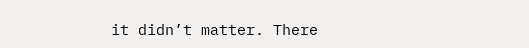it didn’t matter. There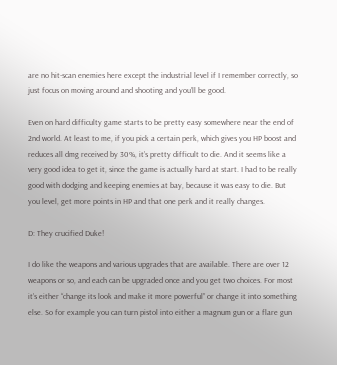are no hit-scan enemies here except the industrial level if I remember correctly, so just focus on moving around and shooting and you’ll be good.

Even on hard difficulty game starts to be pretty easy somewhere near the end of 2nd world. At least to me, if you pick a certain perk, which gives you HP boost and reduces all dmg received by 30%, it’s pretty difficult to die. And it seems like a very good idea to get it, since the game is actually hard at start. I had to be really good with dodging and keeping enemies at bay, because it was easy to die. But you level, get more points in HP and that one perk and it really changes.

D: They crucified Duke!

I do like the weapons and various upgrades that are available. There are over 12 weapons or so, and each can be upgraded once and you get two choices. For most it’s either “change its look and make it more powerful” or change it into something else. So for example you can turn pistol into either a magnum gun or a flare gun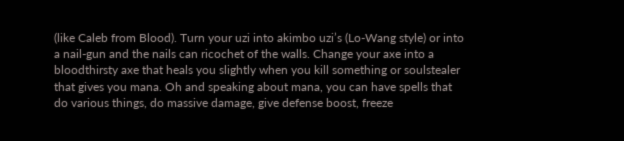(like Caleb from Blood). Turn your uzi into akimbo uzi’s (Lo-Wang style) or into a nail-gun and the nails can ricochet of the walls. Change your axe into a bloodthirsty axe that heals you slightly when you kill something or soulstealer that gives you mana. Oh and speaking about mana, you can have spells that do various things, do massive damage, give defense boost, freeze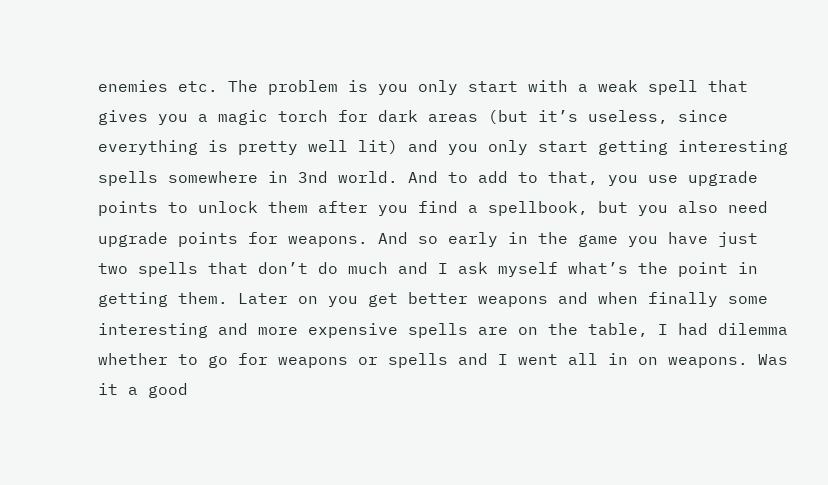enemies etc. The problem is you only start with a weak spell that gives you a magic torch for dark areas (but it’s useless, since everything is pretty well lit) and you only start getting interesting spells somewhere in 3nd world. And to add to that, you use upgrade points to unlock them after you find a spellbook, but you also need upgrade points for weapons. And so early in the game you have just two spells that don’t do much and I ask myself what’s the point in getting them. Later on you get better weapons and when finally some interesting and more expensive spells are on the table, I had dilemma whether to go for weapons or spells and I went all in on weapons. Was it a good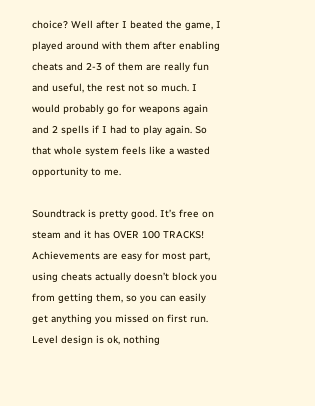choice? Well after I beated the game, I played around with them after enabling cheats and 2-3 of them are really fun and useful, the rest not so much. I would probably go for weapons again and 2 spells if I had to play again. So that whole system feels like a wasted opportunity to me.

Soundtrack is pretty good. It’s free on steam and it has OVER 100 TRACKS! Achievements are easy for most part, using cheats actually doesn’t block you from getting them, so you can easily get anything you missed on first run. Level design is ok, nothing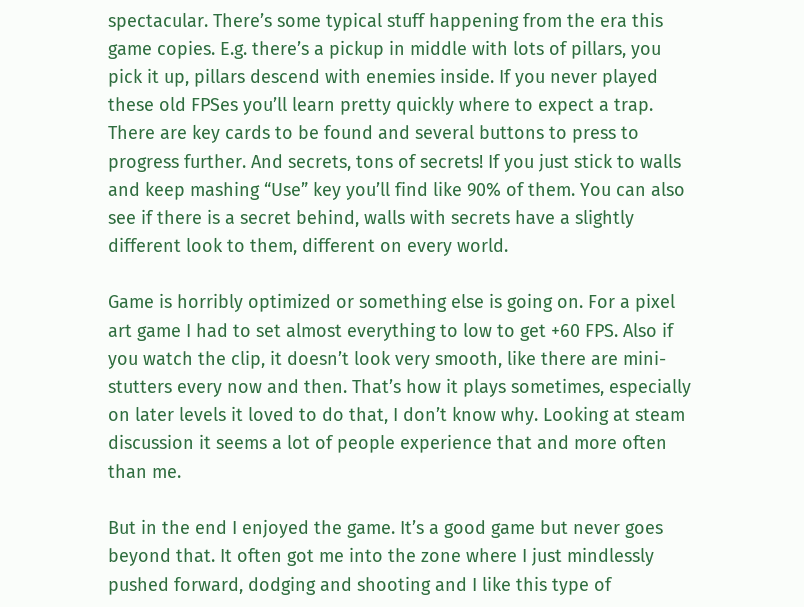spectacular. There’s some typical stuff happening from the era this game copies. E.g. there’s a pickup in middle with lots of pillars, you pick it up, pillars descend with enemies inside. If you never played these old FPSes you’ll learn pretty quickly where to expect a trap. There are key cards to be found and several buttons to press to progress further. And secrets, tons of secrets! If you just stick to walls and keep mashing “Use” key you’ll find like 90% of them. You can also see if there is a secret behind, walls with secrets have a slightly different look to them, different on every world.

Game is horribly optimized or something else is going on. For a pixel art game I had to set almost everything to low to get +60 FPS. Also if you watch the clip, it doesn’t look very smooth, like there are mini-stutters every now and then. That’s how it plays sometimes, especially on later levels it loved to do that, I don’t know why. Looking at steam discussion it seems a lot of people experience that and more often than me.

But in the end I enjoyed the game. It’s a good game but never goes beyond that. It often got me into the zone where I just mindlessly pushed forward, dodging and shooting and I like this type of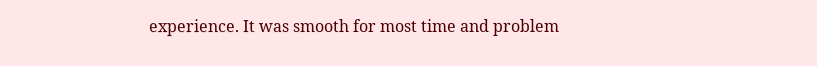experience. It was smooth for most time and problem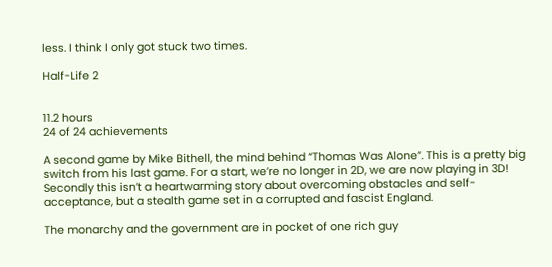less. I think I only got stuck two times.

Half-Life 2


11.2 hours
24 of 24 achievements

A second game by Mike Bithell, the mind behind “Thomas Was Alone”. This is a pretty big switch from his last game. For a start, we’re no longer in 2D, we are now playing in 3D! Secondly this isn’t a heartwarming story about overcoming obstacles and self-acceptance, but a stealth game set in a corrupted and fascist England.

The monarchy and the government are in pocket of one rich guy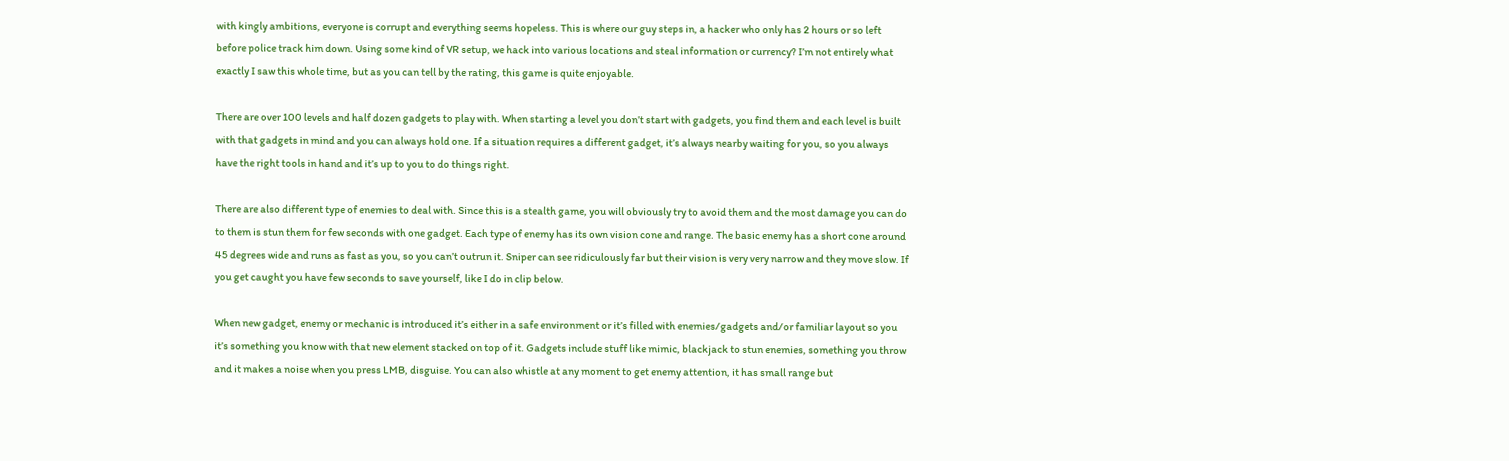with kingly ambitions, everyone is corrupt and everything seems hopeless. This is where our guy steps in, a hacker who only has 2 hours or so left before police track him down. Using some kind of VR setup, we hack into various locations and steal information or currency? I’m not entirely what exactly I saw this whole time, but as you can tell by the rating, this game is quite enjoyable.

There are over 100 levels and half dozen gadgets to play with. When starting a level you don’t start with gadgets, you find them and each level is built with that gadgets in mind and you can always hold one. If a situation requires a different gadget, it’s always nearby waiting for you, so you always have the right tools in hand and it’s up to you to do things right.

There are also different type of enemies to deal with. Since this is a stealth game, you will obviously try to avoid them and the most damage you can do to them is stun them for few seconds with one gadget. Each type of enemy has its own vision cone and range. The basic enemy has a short cone around 45 degrees wide and runs as fast as you, so you can’t outrun it. Sniper can see ridiculously far but their vision is very very narrow and they move slow. If you get caught you have few seconds to save yourself, like I do in clip below.

When new gadget, enemy or mechanic is introduced it’s either in a safe environment or it’s filled with enemies/gadgets and/or familiar layout so you it’s something you know with that new element stacked on top of it. Gadgets include stuff like mimic, blackjack to stun enemies, something you throw and it makes a noise when you press LMB, disguise. You can also whistle at any moment to get enemy attention, it has small range but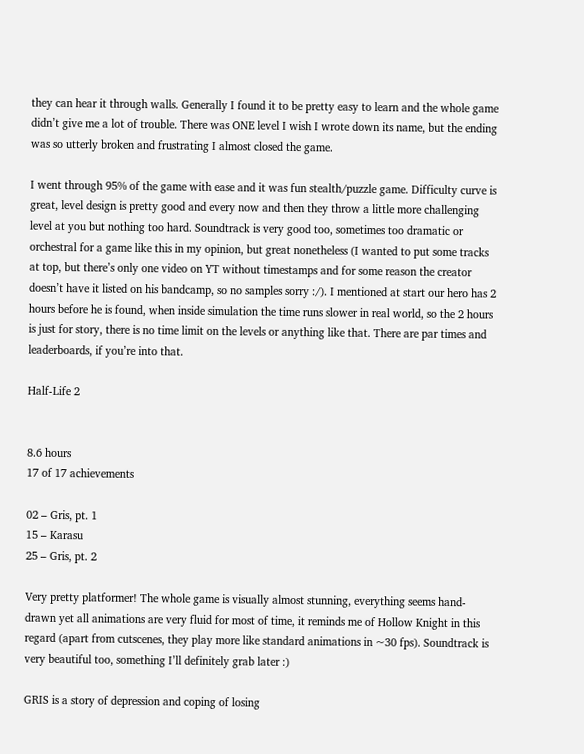they can hear it through walls. Generally I found it to be pretty easy to learn and the whole game didn’t give me a lot of trouble. There was ONE level I wish I wrote down its name, but the ending was so utterly broken and frustrating I almost closed the game.

I went through 95% of the game with ease and it was fun stealth/puzzle game. Difficulty curve is great, level design is pretty good and every now and then they throw a little more challenging level at you but nothing too hard. Soundtrack is very good too, sometimes too dramatic or orchestral for a game like this in my opinion, but great nonetheless (I wanted to put some tracks at top, but there’s only one video on YT without timestamps and for some reason the creator doesn’t have it listed on his bandcamp, so no samples sorry :/). I mentioned at start our hero has 2 hours before he is found, when inside simulation the time runs slower in real world, so the 2 hours is just for story, there is no time limit on the levels or anything like that. There are par times and leaderboards, if you’re into that.

Half-Life 2


8.6 hours
17 of 17 achievements

02 – Gris, pt. 1
15 – Karasu
25 – Gris, pt. 2

Very pretty platformer! The whole game is visually almost stunning, everything seems hand-drawn yet all animations are very fluid for most of time, it reminds me of Hollow Knight in this regard (apart from cutscenes, they play more like standard animations in ~30 fps). Soundtrack is very beautiful too, something I’ll definitely grab later :)

GRIS is a story of depression and coping of losing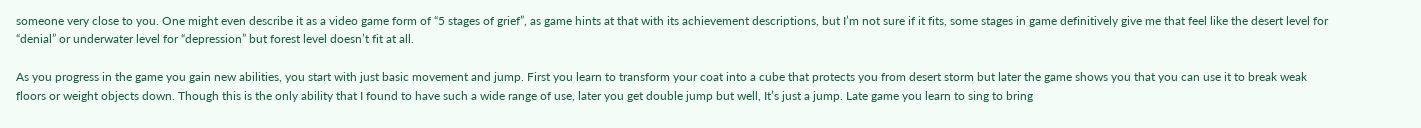someone very close to you. One might even describe it as a video game form of “5 stages of grief”, as game hints at that with its achievement descriptions, but I’m not sure if it fits, some stages in game definitively give me that feel like the desert level for “denial” or underwater level for “depression” but forest level doesn’t fit at all.

As you progress in the game you gain new abilities, you start with just basic movement and jump. First you learn to transform your coat into a cube that protects you from desert storm but later the game shows you that you can use it to break weak floors or weight objects down. Though this is the only ability that I found to have such a wide range of use, later you get double jump but well, It’s just a jump. Late game you learn to sing to bring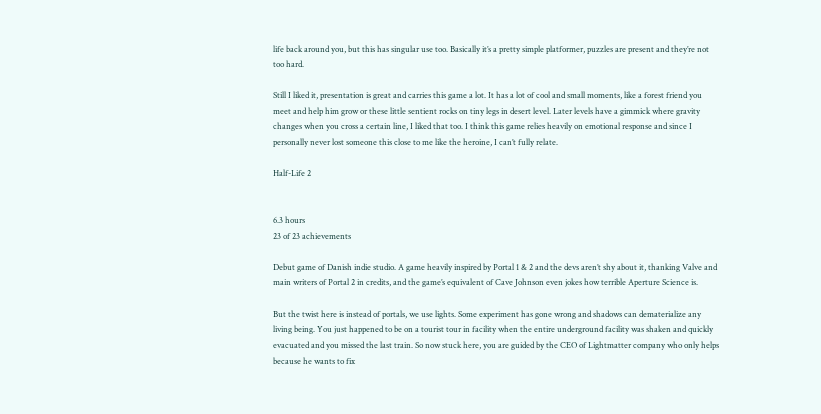life back around you, but this has singular use too. Basically it’s a pretty simple platformer, puzzles are present and they’re not too hard.

Still I liked it, presentation is great and carries this game a lot. It has a lot of cool and small moments, like a forest friend you meet and help him grow or these little sentient rocks on tiny legs in desert level. Later levels have a gimmick where gravity changes when you cross a certain line, I liked that too. I think this game relies heavily on emotional response and since I personally never lost someone this close to me like the heroine, I can’t fully relate.

Half-Life 2


6.3 hours
23 of 23 achievements

Debut game of Danish indie studio. A game heavily inspired by Portal 1 & 2 and the devs aren’t shy about it, thanking Valve and main writers of Portal 2 in credits, and the game’s equivalent of Cave Johnson even jokes how terrible Aperture Science is.

But the twist here is instead of portals, we use lights. Some experiment has gone wrong and shadows can dematerialize any living being. You just happened to be on a tourist tour in facility when the entire underground facility was shaken and quickly evacuated and you missed the last train. So now stuck here, you are guided by the CEO of Lightmatter company who only helps because he wants to fix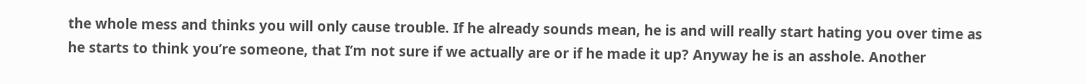the whole mess and thinks you will only cause trouble. If he already sounds mean, he is and will really start hating you over time as he starts to think you’re someone, that I’m not sure if we actually are or if he made it up? Anyway he is an asshole. Another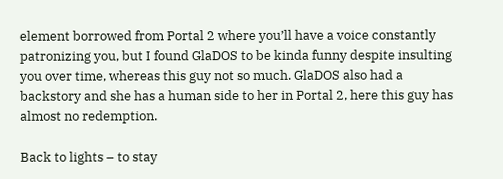element borrowed from Portal 2 where you’ll have a voice constantly patronizing you, but I found GlaDOS to be kinda funny despite insulting you over time, whereas this guy not so much. GlaDOS also had a backstory and she has a human side to her in Portal 2, here this guy has almost no redemption.

Back to lights – to stay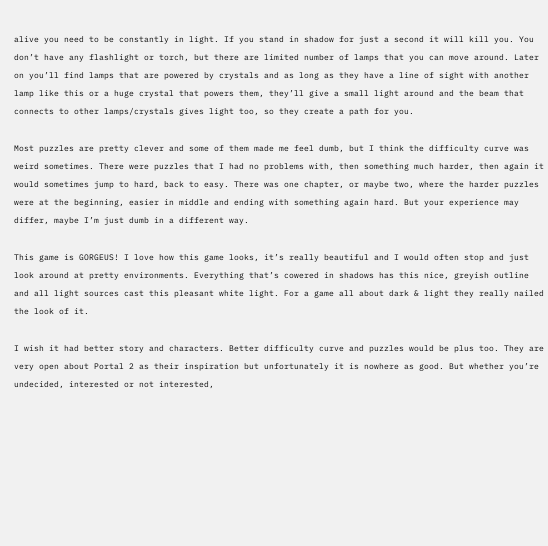alive you need to be constantly in light. If you stand in shadow for just a second it will kill you. You don’t have any flashlight or torch, but there are limited number of lamps that you can move around. Later on you’ll find lamps that are powered by crystals and as long as they have a line of sight with another lamp like this or a huge crystal that powers them, they’ll give a small light around and the beam that connects to other lamps/crystals gives light too, so they create a path for you.

Most puzzles are pretty clever and some of them made me feel dumb, but I think the difficulty curve was weird sometimes. There were puzzles that I had no problems with, then something much harder, then again it would sometimes jump to hard, back to easy. There was one chapter, or maybe two, where the harder puzzles were at the beginning, easier in middle and ending with something again hard. But your experience may differ, maybe I’m just dumb in a different way.

This game is GORGEUS! I love how this game looks, it’s really beautiful and I would often stop and just look around at pretty environments. Everything that’s cowered in shadows has this nice, greyish outline and all light sources cast this pleasant white light. For a game all about dark & light they really nailed the look of it.

I wish it had better story and characters. Better difficulty curve and puzzles would be plus too. They are very open about Portal 2 as their inspiration but unfortunately it is nowhere as good. But whether you’re undecided, interested or not interested,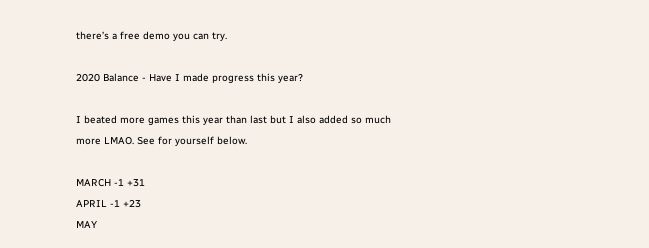there’s a free demo you can try.

2020 Balance - Have I made progress this year?

I beated more games this year than last but I also added so much more LMAO. See for yourself below.

MARCH -1 +31
APRIL -1 +23
MAY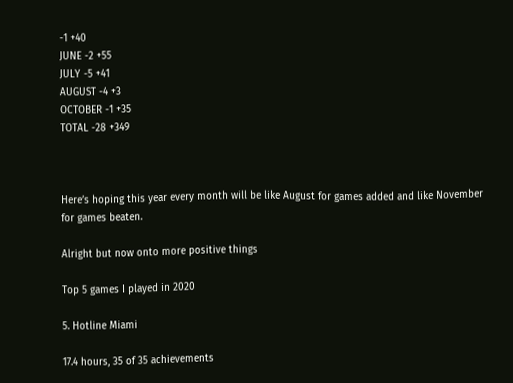-1 +40
JUNE -2 +55
JULY -5 +41
AUGUST -4 +3
OCTOBER -1 +35
TOTAL -28 +349



Here’s hoping this year every month will be like August for games added and like November for games beaten.

Alright but now onto more positive things

Top 5 games I played in 2020

5. Hotline Miami

17.4 hours, 35 of 35 achievements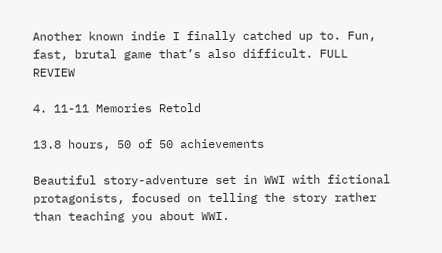Another known indie I finally catched up to. Fun, fast, brutal game that’s also difficult. FULL REVIEW

4. 11-11 Memories Retold

13.8 hours, 50 of 50 achievements

Beautiful story-adventure set in WWI with fictional protagonists, focused on telling the story rather than teaching you about WWI.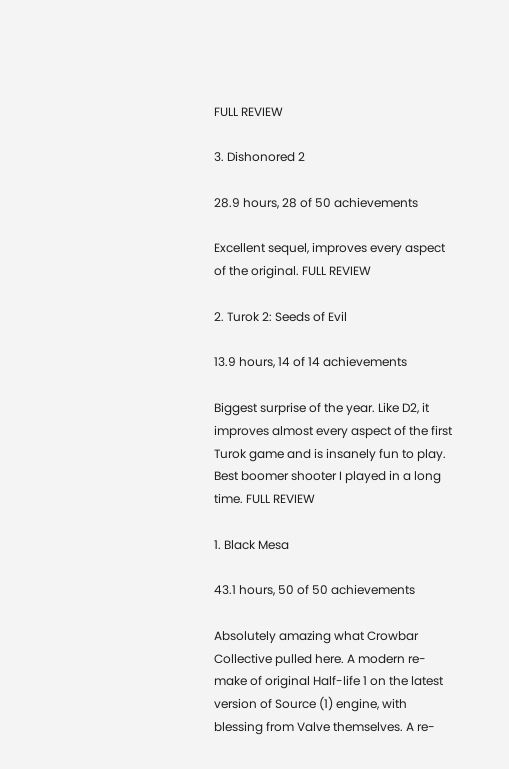FULL REVIEW

3. Dishonored 2

28.9 hours, 28 of 50 achievements

Excellent sequel, improves every aspect of the original. FULL REVIEW

2. Turok 2: Seeds of Evil

13.9 hours, 14 of 14 achievements

Biggest surprise of the year. Like D2, it improves almost every aspect of the first Turok game and is insanely fun to play. Best boomer shooter I played in a long time. FULL REVIEW

1. Black Mesa

43.1 hours, 50 of 50 achievements

Absolutely amazing what Crowbar Collective pulled here. A modern re-make of original Half-life 1 on the latest version of Source (1) engine, with blessing from Valve themselves. A re-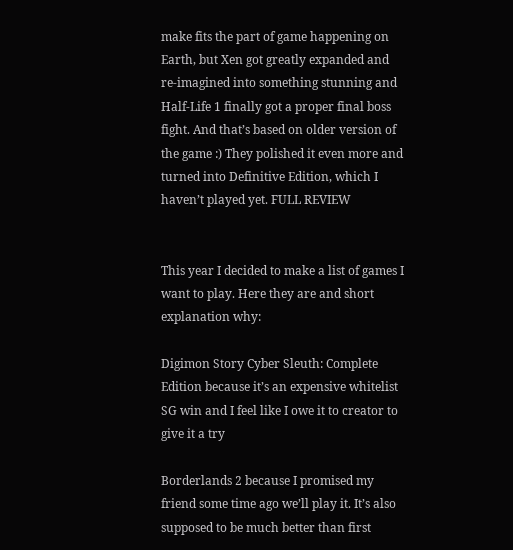make fits the part of game happening on Earth, but Xen got greatly expanded and re-imagined into something stunning and Half-Life 1 finally got a proper final boss fight. And that’s based on older version of the game :) They polished it even more and turned into Definitive Edition, which I haven’t played yet. FULL REVIEW


This year I decided to make a list of games I want to play. Here they are and short explanation why:

Digimon Story Cyber Sleuth: Complete Edition because it’s an expensive whitelist SG win and I feel like I owe it to creator to give it a try

Borderlands 2 because I promised my friend some time ago we’ll play it. It’s also supposed to be much better than first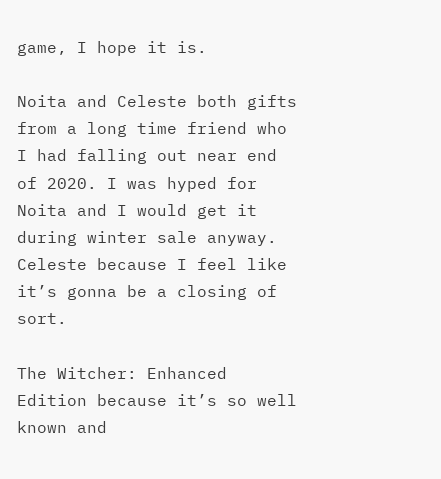game, I hope it is.

Noita and Celeste both gifts from a long time friend who I had falling out near end of 2020. I was hyped for Noita and I would get it during winter sale anyway. Celeste because I feel like it’s gonna be a closing of sort.

The Witcher: Enhanced Edition because it’s so well known and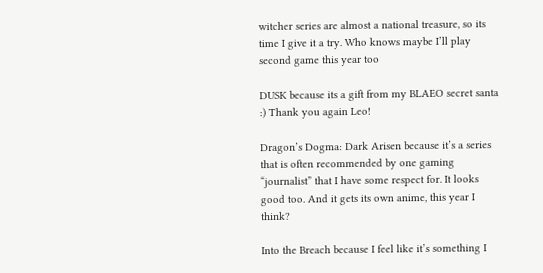witcher series are almost a national treasure, so its time I give it a try. Who knows maybe I’ll play second game this year too

DUSK because its a gift from my BLAEO secret santa :) Thank you again Leo!

Dragon’s Dogma: Dark Arisen because it’s a series that is often recommended by one gaming “journalist” that I have some respect for. It looks good too. And it gets its own anime, this year I think?

Into the Breach because I feel like it’s something I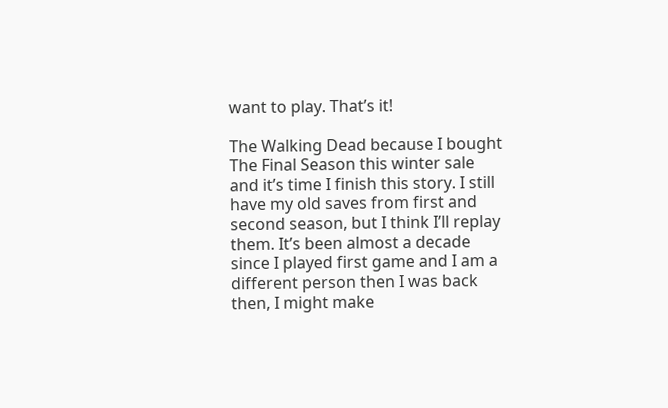want to play. That’s it!

The Walking Dead because I bought The Final Season this winter sale and it’s time I finish this story. I still have my old saves from first and second season, but I think I’ll replay them. It’s been almost a decade since I played first game and I am a different person then I was back then, I might make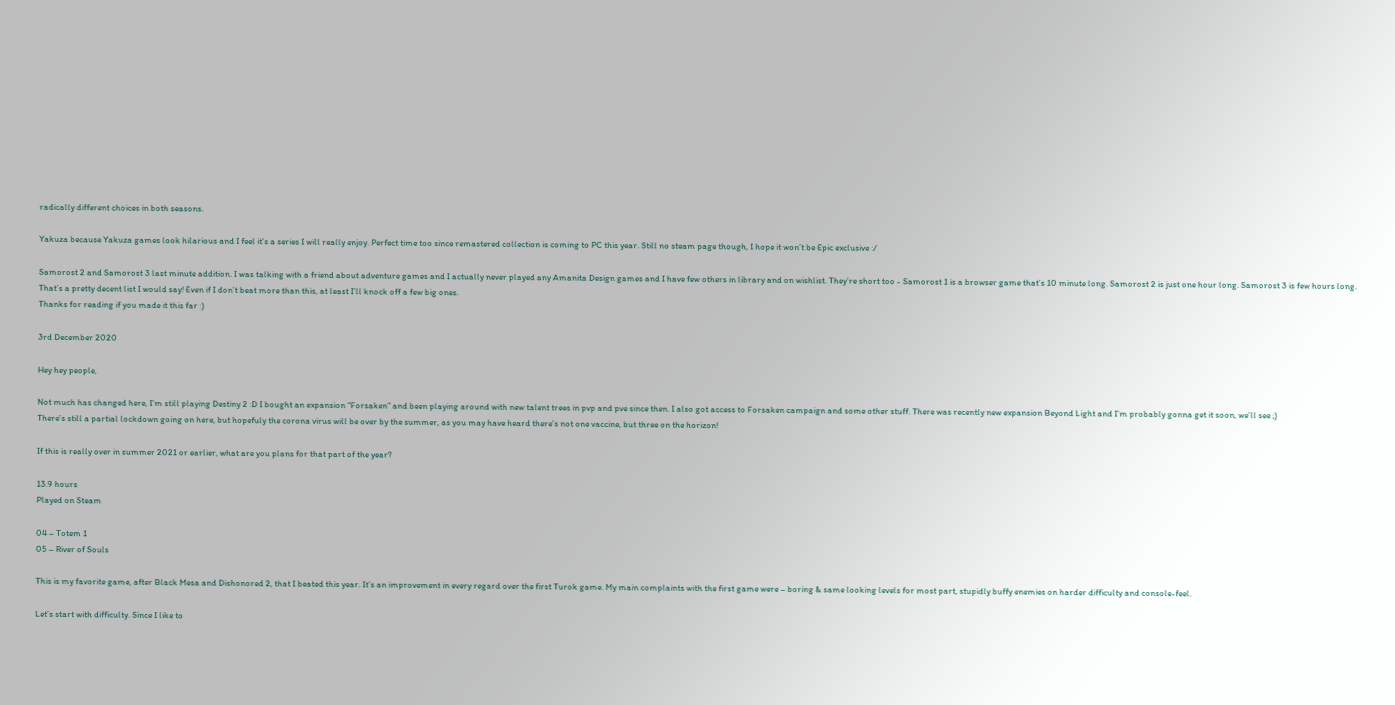radically different choices in both seasons.

Yakuza because Yakuza games look hilarious and I feel it’s a series I will really enjoy. Perfect time too since remastered collection is coming to PC this year. Still no steam page though, I hope it won’t be Epic exclusive :/

Samorost 2 and Samorost 3 last minute addition. I was talking with a friend about adventure games and I actually never played any Amanita Design games and I have few others in library and on wishlist. They’re short too - Samorost 1 is a browser game that’s 10 minute long. Samorost 2 is just one hour long. Samorost 3 is few hours long.
That’s a pretty decent list I would say! Even if I don’t beat more than this, at least I’ll knock off a few big ones.
Thanks for reading if you made it this far :)

3rd December 2020

Hey hey people,

Not much has changed here, I’m still playing Destiny 2 :D I bought an expansion “Forsaken” and been playing around with new talent trees in pvp and pve since then. I also got access to Forsaken campaign and some other stuff. There was recently new expansion Beyond Light and I’m probably gonna get it soon, we’ll see ;)
There’s still a partial lockdown going on here, but hopefuly the corona virus will be over by the summer, as you may have heard there’s not one vaccine, but three on the horizon!

If this is really over in summer 2021 or earlier, what are you plans for that part of the year?

13.9 hours
Played on Steam

04 – Totem 1
05 – River of Souls

This is my favorite game, after Black Mesa and Dishonored 2, that I beated this year. It’s an improvement in every regard over the first Turok game. My main complaints with the first game were – boring & same looking levels for most part, stupidly buffy enemies on harder difficulty and console-feel.

Let’s start with difficulty. Since I like to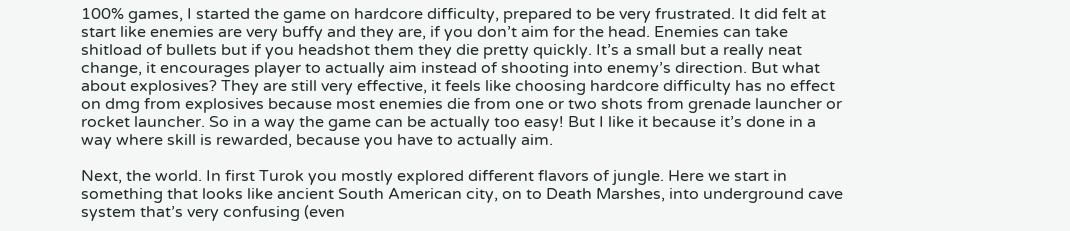100% games, I started the game on hardcore difficulty, prepared to be very frustrated. It did felt at start like enemies are very buffy and they are, if you don’t aim for the head. Enemies can take shitload of bullets but if you headshot them they die pretty quickly. It’s a small but a really neat change, it encourages player to actually aim instead of shooting into enemy’s direction. But what about explosives? They are still very effective, it feels like choosing hardcore difficulty has no effect on dmg from explosives because most enemies die from one or two shots from grenade launcher or rocket launcher. So in a way the game can be actually too easy! But I like it because it’s done in a way where skill is rewarded, because you have to actually aim.

Next, the world. In first Turok you mostly explored different flavors of jungle. Here we start in something that looks like ancient South American city, on to Death Marshes, into underground cave system that’s very confusing (even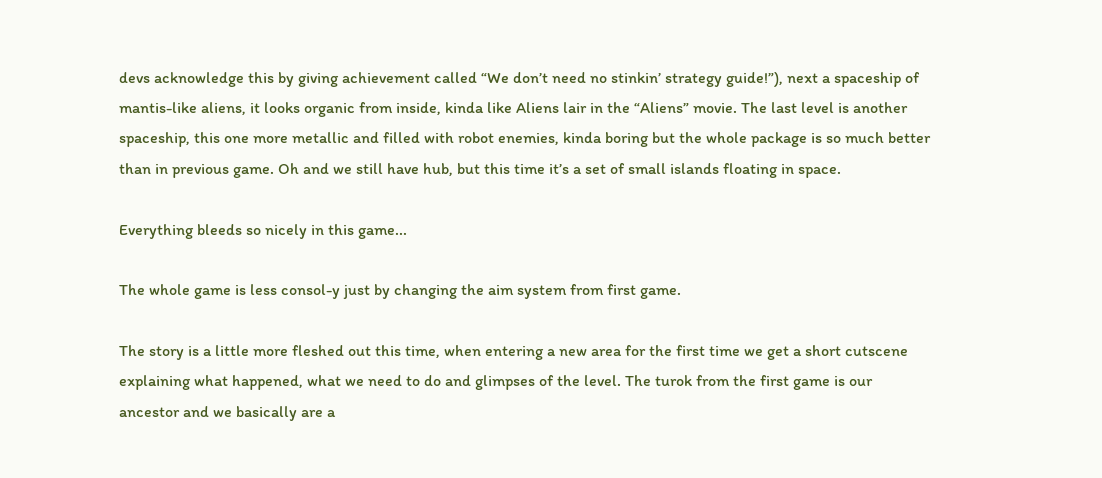devs acknowledge this by giving achievement called “We don’t need no stinkin’ strategy guide!”), next a spaceship of mantis-like aliens, it looks organic from inside, kinda like Aliens lair in the “Aliens” movie. The last level is another spaceship, this one more metallic and filled with robot enemies, kinda boring but the whole package is so much better than in previous game. Oh and we still have hub, but this time it’s a set of small islands floating in space.

Everything bleeds so nicely in this game...

The whole game is less consol-y just by changing the aim system from first game.

The story is a little more fleshed out this time, when entering a new area for the first time we get a short cutscene explaining what happened, what we need to do and glimpses of the level. The turok from the first game is our ancestor and we basically are a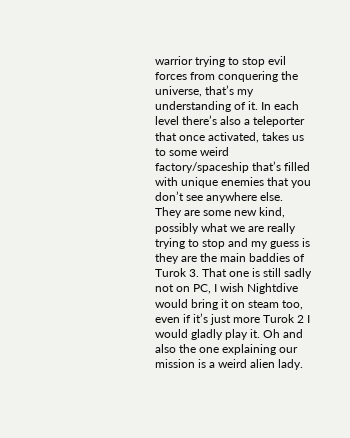warrior trying to stop evil forces from conquering the universe, that’s my understanding of it. In each level there’s also a teleporter that once activated, takes us to some weird factory/spaceship that’s filled with unique enemies that you don’t see anywhere else. They are some new kind, possibly what we are really trying to stop and my guess is they are the main baddies of Turok 3. That one is still sadly not on PC, I wish Nightdive would bring it on steam too, even if it’s just more Turok 2 I would gladly play it. Oh and also the one explaining our mission is a weird alien lady.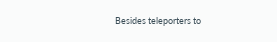Besides teleporters to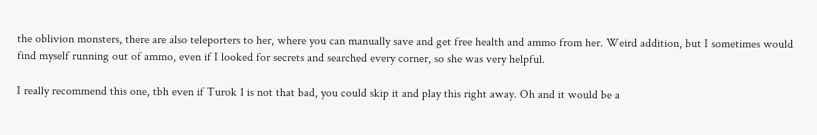the oblivion monsters, there are also teleporters to her, where you can manually save and get free health and ammo from her. Weird addition, but I sometimes would find myself running out of ammo, even if I looked for secrets and searched every corner, so she was very helpful.

I really recommend this one, tbh even if Turok 1 is not that bad, you could skip it and play this right away. Oh and it would be a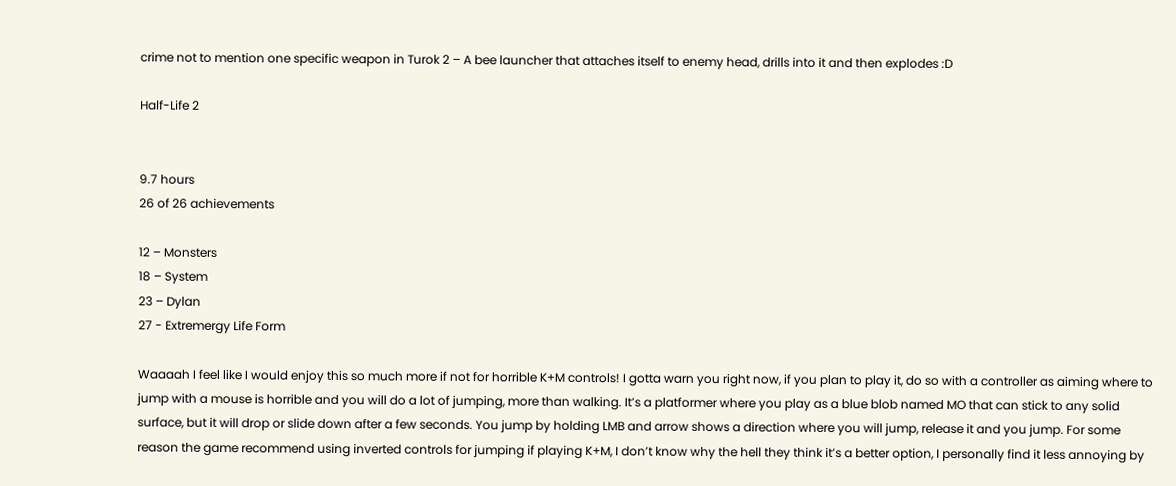crime not to mention one specific weapon in Turok 2 – A bee launcher that attaches itself to enemy head, drills into it and then explodes :D

Half-Life 2


9.7 hours
26 of 26 achievements

12 – Monsters
18 – System
23 – Dylan
27 - Extremergy Life Form

Waaaah I feel like I would enjoy this so much more if not for horrible K+M controls! I gotta warn you right now, if you plan to play it, do so with a controller as aiming where to jump with a mouse is horrible and you will do a lot of jumping, more than walking. It’s a platformer where you play as a blue blob named MO that can stick to any solid surface, but it will drop or slide down after a few seconds. You jump by holding LMB and arrow shows a direction where you will jump, release it and you jump. For some reason the game recommend using inverted controls for jumping if playing K+M, I don’t know why the hell they think it’s a better option, I personally find it less annoying by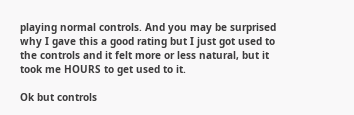playing normal controls. And you may be surprised why I gave this a good rating but I just got used to the controls and it felt more or less natural, but it took me HOURS to get used to it.

Ok but controls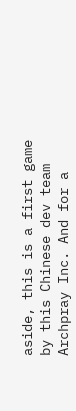aside, this is a first game by this Chinese dev team Archpray Inc. And for a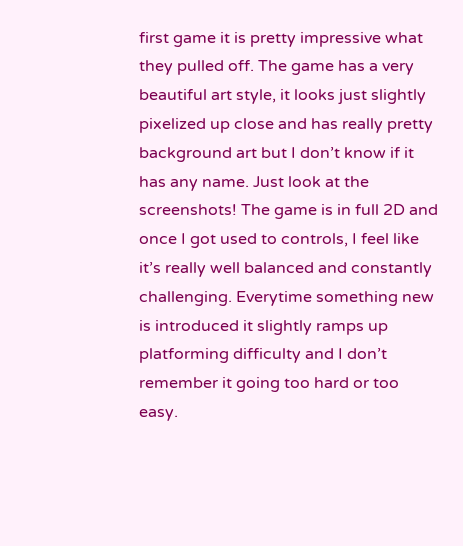first game it is pretty impressive what they pulled off. The game has a very beautiful art style, it looks just slightly pixelized up close and has really pretty background art but I don’t know if it has any name. Just look at the screenshots! The game is in full 2D and once I got used to controls, I feel like it’s really well balanced and constantly challenging. Everytime something new is introduced it slightly ramps up platforming difficulty and I don’t remember it going too hard or too easy.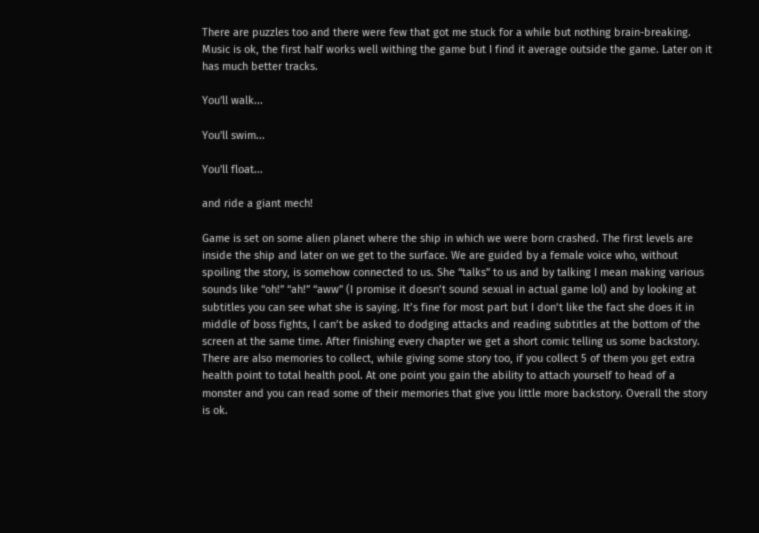There are puzzles too and there were few that got me stuck for a while but nothing brain-breaking. Music is ok, the first half works well withing the game but I find it average outside the game. Later on it has much better tracks.

You'll walk...

You'll swim...

You'll float...

and ride a giant mech!

Game is set on some alien planet where the ship in which we were born crashed. The first levels are inside the ship and later on we get to the surface. We are guided by a female voice who, without spoiling the story, is somehow connected to us. She “talks” to us and by talking I mean making various sounds like “oh!” “ah!” “aww” (I promise it doesn’t sound sexual in actual game lol) and by looking at subtitles you can see what she is saying. It’s fine for most part but I don’t like the fact she does it in middle of boss fights, I can’t be asked to dodging attacks and reading subtitles at the bottom of the screen at the same time. After finishing every chapter we get a short comic telling us some backstory. There are also memories to collect, while giving some story too, if you collect 5 of them you get extra health point to total health pool. At one point you gain the ability to attach yourself to head of a monster and you can read some of their memories that give you little more backstory. Overall the story is ok.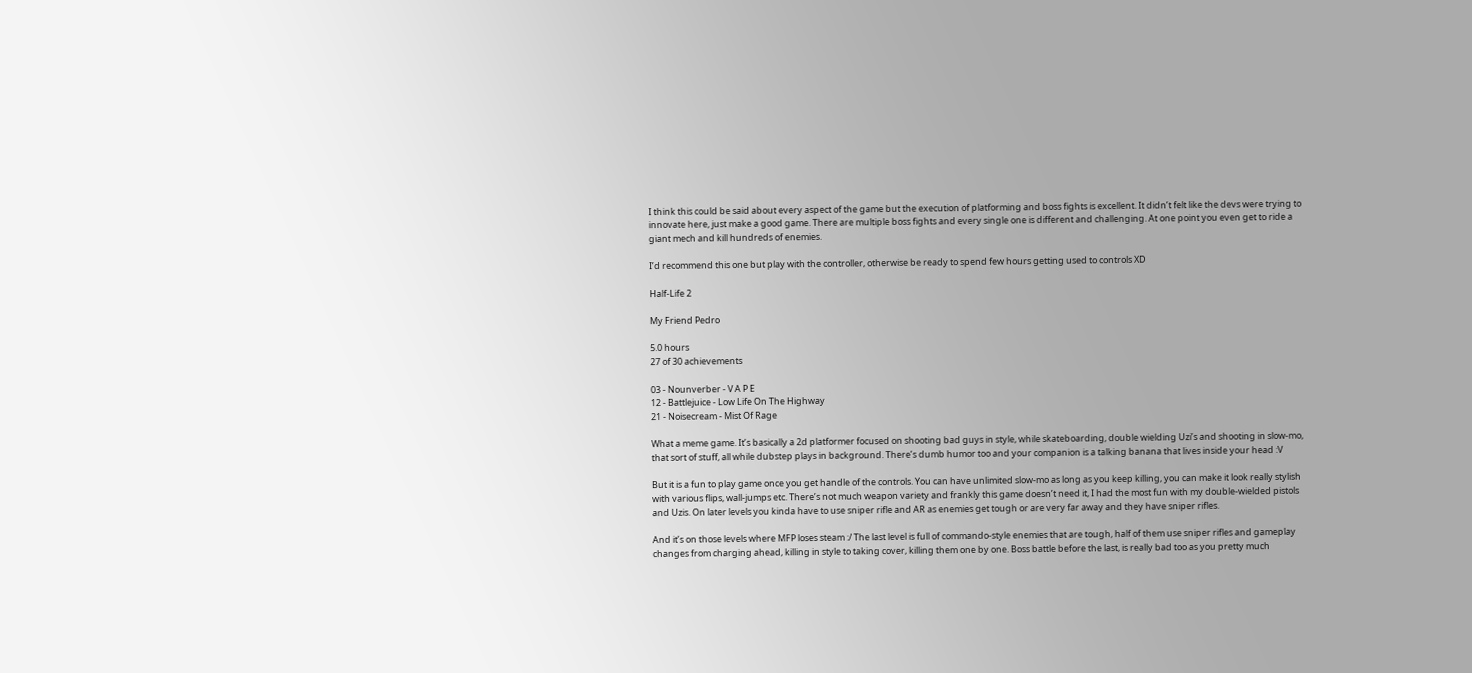I think this could be said about every aspect of the game but the execution of platforming and boss fights is excellent. It didn’t felt like the devs were trying to innovate here, just make a good game. There are multiple boss fights and every single one is different and challenging. At one point you even get to ride a giant mech and kill hundreds of enemies.

I’d recommend this one but play with the controller, otherwise be ready to spend few hours getting used to controls XD

Half-Life 2

My Friend Pedro

5.0 hours
27 of 30 achievements

03 - Nounverber - V A P E
12 - Battlejuice - Low Life On The Highway
21 - Noisecream - Mist Of Rage

What a meme game. It’s basically a 2d platformer focused on shooting bad guys in style, while skateboarding, double wielding Uzi’s and shooting in slow-mo, that sort of stuff, all while dubstep plays in background. There’s dumb humor too and your companion is a talking banana that lives inside your head :V

But it is a fun to play game once you get handle of the controls. You can have unlimited slow-mo as long as you keep killing, you can make it look really stylish with various flips, wall-jumps etc. There’s not much weapon variety and frankly this game doesn’t need it, I had the most fun with my double-wielded pistols and Uzis. On later levels you kinda have to use sniper rifle and AR as enemies get tough or are very far away and they have sniper rifles.

And it’s on those levels where MFP loses steam :/ The last level is full of commando-style enemies that are tough, half of them use sniper rifles and gameplay changes from charging ahead, killing in style to taking cover, killing them one by one. Boss battle before the last, is really bad too as you pretty much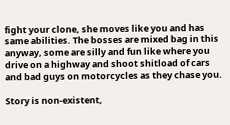fight your clone, she moves like you and has same abilities. The bosses are mixed bag in this anyway, some are silly and fun like where you drive on a highway and shoot shitload of cars and bad guys on motorcycles as they chase you.

Story is non-existent,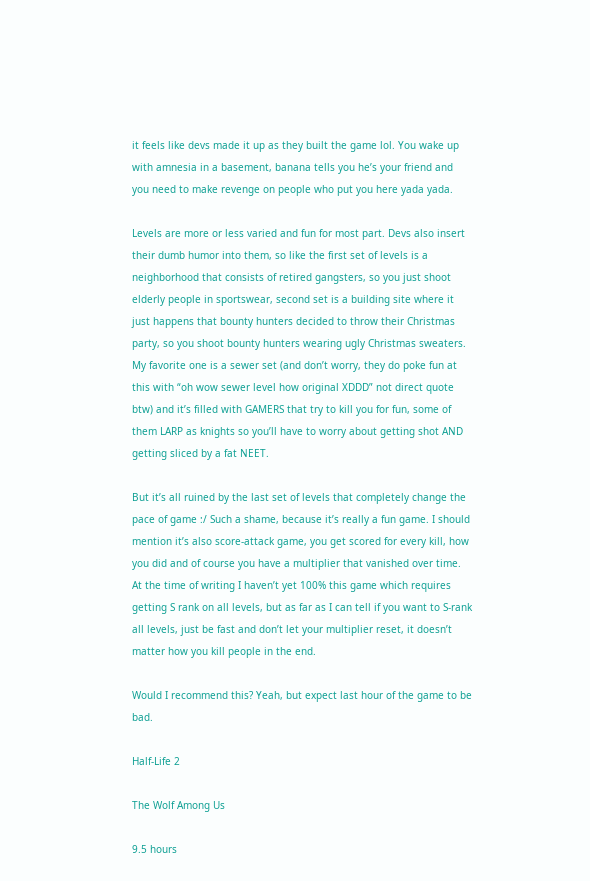it feels like devs made it up as they built the game lol. You wake up with amnesia in a basement, banana tells you he’s your friend and you need to make revenge on people who put you here yada yada.

Levels are more or less varied and fun for most part. Devs also insert their dumb humor into them, so like the first set of levels is a neighborhood that consists of retired gangsters, so you just shoot elderly people in sportswear, second set is a building site where it just happens that bounty hunters decided to throw their Christmas party, so you shoot bounty hunters wearing ugly Christmas sweaters. My favorite one is a sewer set (and don’t worry, they do poke fun at this with “oh wow sewer level how original XDDD” not direct quote btw) and it’s filled with GAMERS that try to kill you for fun, some of them LARP as knights so you’ll have to worry about getting shot AND getting sliced by a fat NEET.

But it’s all ruined by the last set of levels that completely change the pace of game :/ Such a shame, because it’s really a fun game. I should mention it’s also score-attack game, you get scored for every kill, how you did and of course you have a multiplier that vanished over time. At the time of writing I haven’t yet 100% this game which requires getting S rank on all levels, but as far as I can tell if you want to S-rank all levels, just be fast and don’t let your multiplier reset, it doesn’t matter how you kill people in the end.

Would I recommend this? Yeah, but expect last hour of the game to be bad.

Half-Life 2

The Wolf Among Us

9.5 hours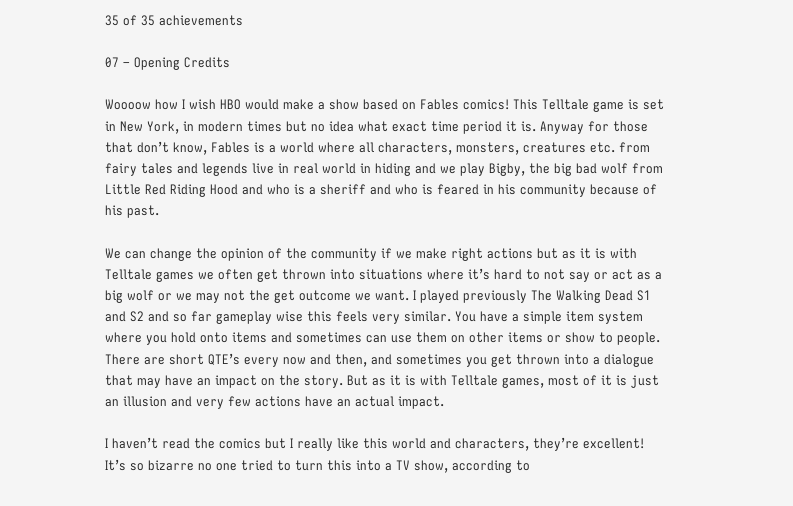35 of 35 achievements

07 – Opening Credits

Woooow how I wish HBO would make a show based on Fables comics! This Telltale game is set in New York, in modern times but no idea what exact time period it is. Anyway for those that don’t know, Fables is a world where all characters, monsters, creatures etc. from fairy tales and legends live in real world in hiding and we play Bigby, the big bad wolf from Little Red Riding Hood and who is a sheriff and who is feared in his community because of his past.

We can change the opinion of the community if we make right actions but as it is with Telltale games we often get thrown into situations where it’s hard to not say or act as a big wolf or we may not the get outcome we want. I played previously The Walking Dead S1 and S2 and so far gameplay wise this feels very similar. You have a simple item system where you hold onto items and sometimes can use them on other items or show to people. There are short QTE’s every now and then, and sometimes you get thrown into a dialogue that may have an impact on the story. But as it is with Telltale games, most of it is just an illusion and very few actions have an actual impact.

I haven’t read the comics but I really like this world and characters, they’re excellent! It’s so bizarre no one tried to turn this into a TV show, according to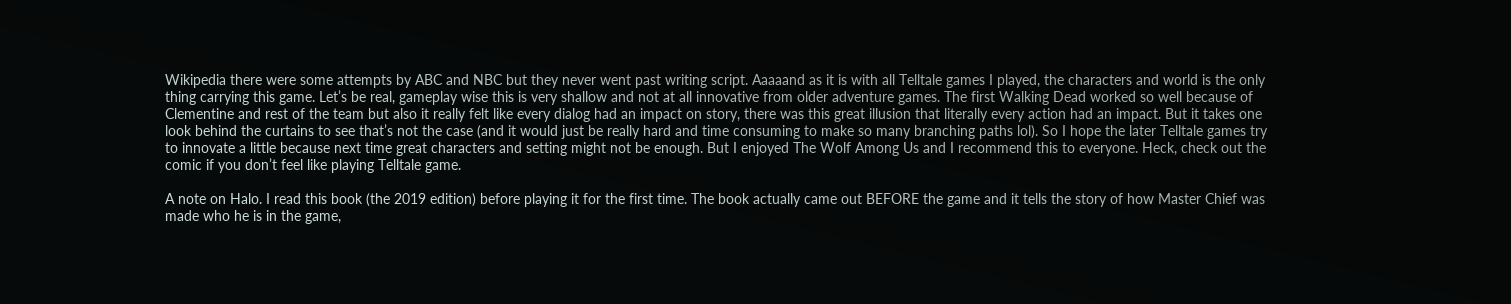Wikipedia there were some attempts by ABC and NBC but they never went past writing script. Aaaaand as it is with all Telltale games I played, the characters and world is the only thing carrying this game. Let’s be real, gameplay wise this is very shallow and not at all innovative from older adventure games. The first Walking Dead worked so well because of Clementine and rest of the team but also it really felt like every dialog had an impact on story, there was this great illusion that literally every action had an impact. But it takes one look behind the curtains to see that’s not the case (and it would just be really hard and time consuming to make so many branching paths lol). So I hope the later Telltale games try to innovate a little because next time great characters and setting might not be enough. But I enjoyed The Wolf Among Us and I recommend this to everyone. Heck, check out the comic if you don’t feel like playing Telltale game.

A note on Halo. I read this book (the 2019 edition) before playing it for the first time. The book actually came out BEFORE the game and it tells the story of how Master Chief was made who he is in the game,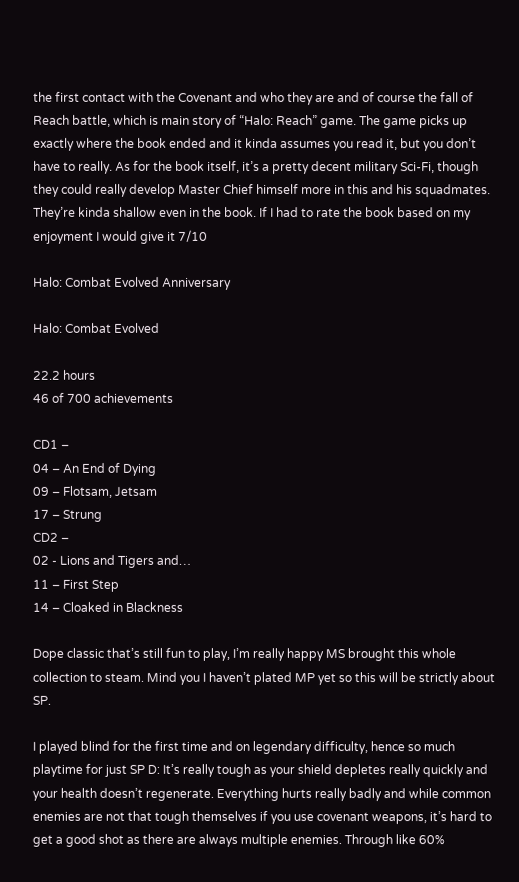the first contact with the Covenant and who they are and of course the fall of Reach battle, which is main story of “Halo: Reach” game. The game picks up exactly where the book ended and it kinda assumes you read it, but you don’t have to really. As for the book itself, it’s a pretty decent military Sci-Fi, though they could really develop Master Chief himself more in this and his squadmates. They’re kinda shallow even in the book. If I had to rate the book based on my enjoyment I would give it 7/10

Halo: Combat Evolved Anniversary

Halo: Combat Evolved

22.2 hours
46 of 700 achievements

CD1 –
04 – An End of Dying
09 – Flotsam, Jetsam
17 – Strung
CD2 –
02 - Lions and Tigers and…
11 – First Step
14 – Cloaked in Blackness

Dope classic that’s still fun to play, I’m really happy MS brought this whole collection to steam. Mind you I haven’t plated MP yet so this will be strictly about SP.

I played blind for the first time and on legendary difficulty, hence so much playtime for just SP D: It’s really tough as your shield depletes really quickly and your health doesn’t regenerate. Everything hurts really badly and while common enemies are not that tough themselves if you use covenant weapons, it’s hard to get a good shot as there are always multiple enemies. Through like 60%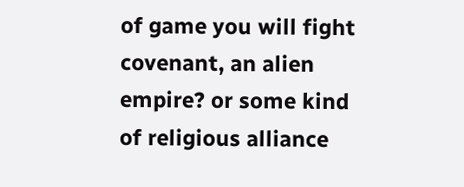of game you will fight covenant, an alien empire? or some kind of religious alliance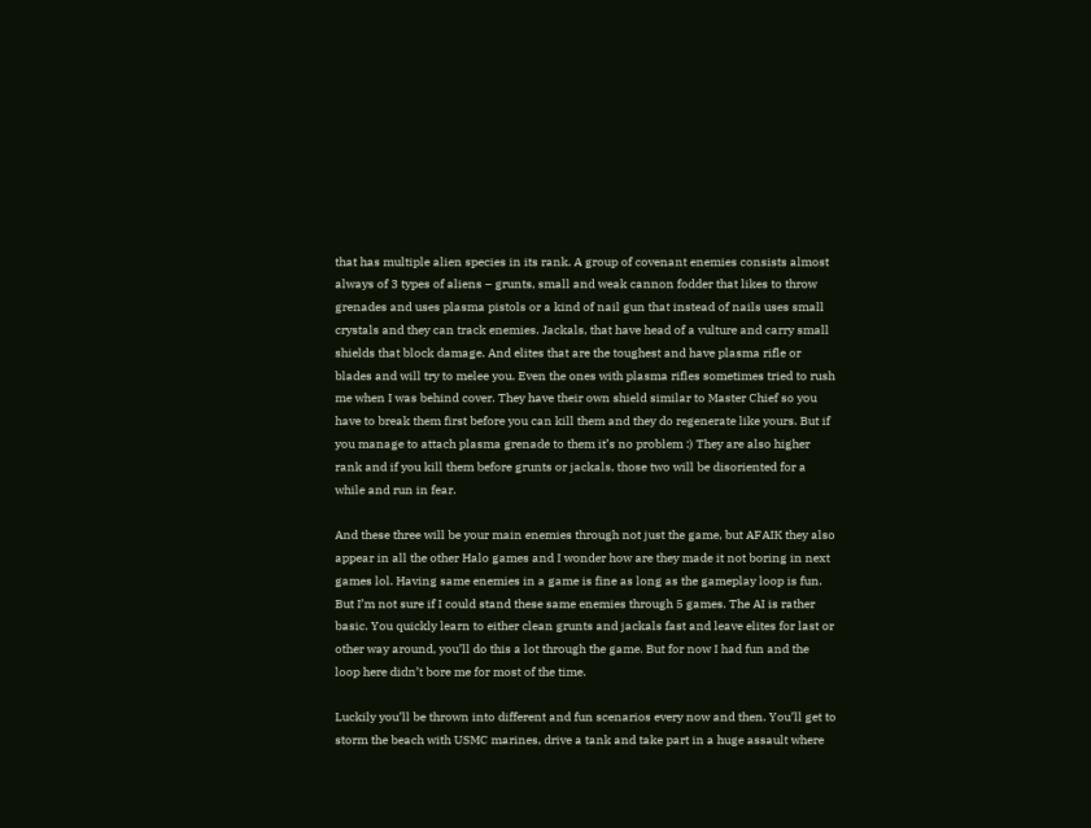that has multiple alien species in its rank. A group of covenant enemies consists almost always of 3 types of aliens – grunts, small and weak cannon fodder that likes to throw grenades and uses plasma pistols or a kind of nail gun that instead of nails uses small crystals and they can track enemies. Jackals, that have head of a vulture and carry small shields that block damage. And elites that are the toughest and have plasma rifle or blades and will try to melee you. Even the ones with plasma rifles sometimes tried to rush me when I was behind cover. They have their own shield similar to Master Chief so you have to break them first before you can kill them and they do regenerate like yours. But if you manage to attach plasma grenade to them it’s no problem :) They are also higher rank and if you kill them before grunts or jackals, those two will be disoriented for a while and run in fear.

And these three will be your main enemies through not just the game, but AFAIK they also appear in all the other Halo games and I wonder how are they made it not boring in next games lol. Having same enemies in a game is fine as long as the gameplay loop is fun. But I’m not sure if I could stand these same enemies through 5 games. The AI is rather basic. You quickly learn to either clean grunts and jackals fast and leave elites for last or other way around, you’ll do this a lot through the game. But for now I had fun and the loop here didn’t bore me for most of the time.

Luckily you’ll be thrown into different and fun scenarios every now and then. You’ll get to storm the beach with USMC marines, drive a tank and take part in a huge assault where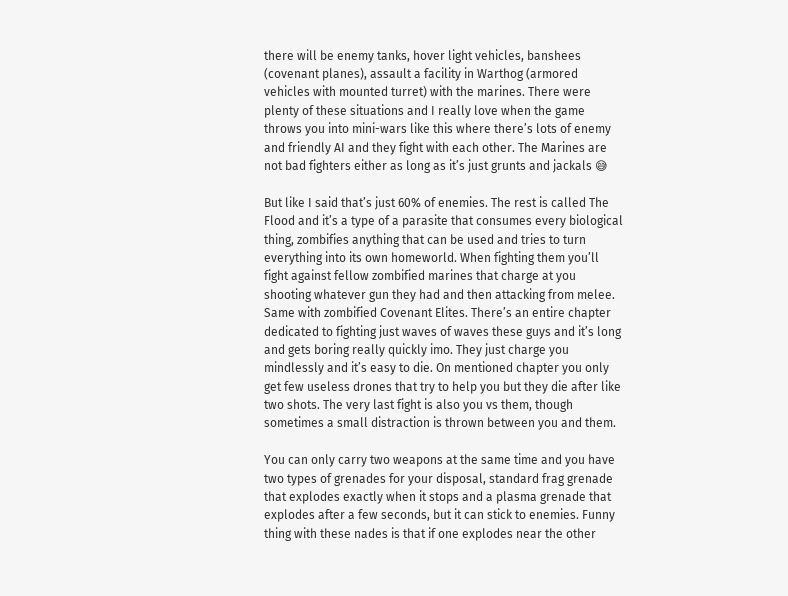there will be enemy tanks, hover light vehicles, banshees (covenant planes), assault a facility in Warthog (armored vehicles with mounted turret) with the marines. There were plenty of these situations and I really love when the game throws you into mini-wars like this where there’s lots of enemy and friendly AI and they fight with each other. The Marines are not bad fighters either as long as it’s just grunts and jackals 😅

But like I said that’s just 60% of enemies. The rest is called The Flood and it’s a type of a parasite that consumes every biological thing, zombifies anything that can be used and tries to turn everything into its own homeworld. When fighting them you’ll fight against fellow zombified marines that charge at you shooting whatever gun they had and then attacking from melee. Same with zombified Covenant Elites. There’s an entire chapter dedicated to fighting just waves of waves these guys and it’s long and gets boring really quickly imo. They just charge you mindlessly and it’s easy to die. On mentioned chapter you only get few useless drones that try to help you but they die after like two shots. The very last fight is also you vs them, though sometimes a small distraction is thrown between you and them.

You can only carry two weapons at the same time and you have two types of grenades for your disposal, standard frag grenade that explodes exactly when it stops and a plasma grenade that explodes after a few seconds, but it can stick to enemies. Funny thing with these nades is that if one explodes near the other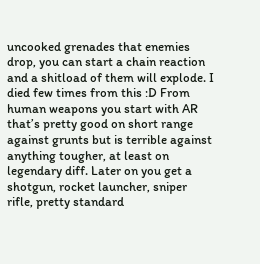uncooked grenades that enemies drop, you can start a chain reaction and a shitload of them will explode. I died few times from this :D From human weapons you start with AR that’s pretty good on short range against grunts but is terrible against anything tougher, at least on legendary diff. Later on you get a shotgun, rocket launcher, sniper rifle, pretty standard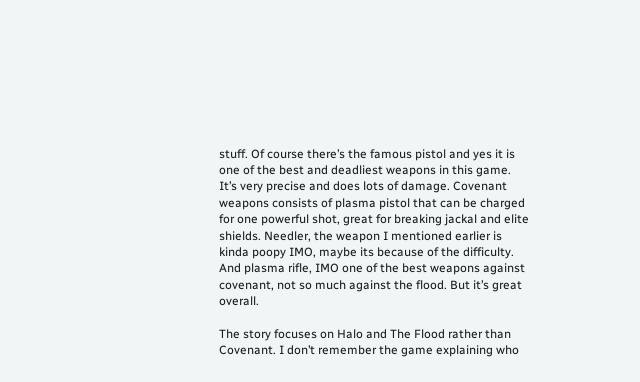stuff. Of course there’s the famous pistol and yes it is one of the best and deadliest weapons in this game. It’s very precise and does lots of damage. Covenant weapons consists of plasma pistol that can be charged for one powerful shot, great for breaking jackal and elite shields. Needler, the weapon I mentioned earlier is kinda poopy IMO, maybe its because of the difficulty. And plasma rifle, IMO one of the best weapons against covenant, not so much against the flood. But it’s great overall.

The story focuses on Halo and The Flood rather than Covenant. I don’t remember the game explaining who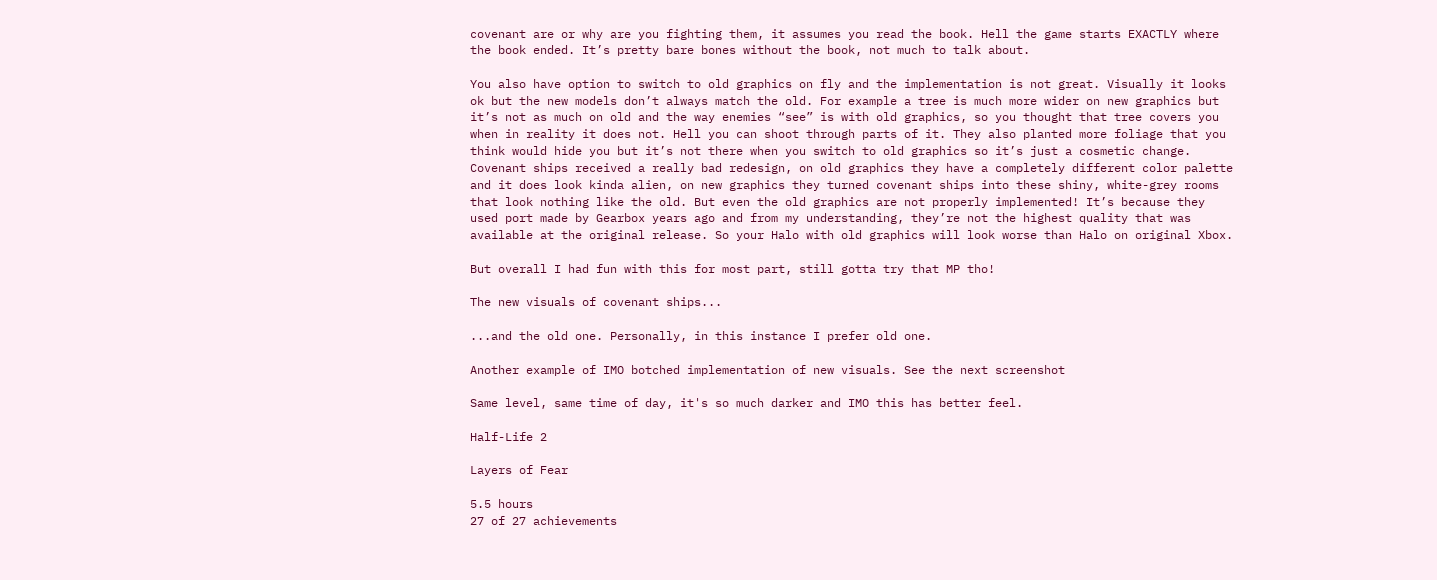covenant are or why are you fighting them, it assumes you read the book. Hell the game starts EXACTLY where the book ended. It’s pretty bare bones without the book, not much to talk about.

You also have option to switch to old graphics on fly and the implementation is not great. Visually it looks ok but the new models don’t always match the old. For example a tree is much more wider on new graphics but it’s not as much on old and the way enemies “see” is with old graphics, so you thought that tree covers you when in reality it does not. Hell you can shoot through parts of it. They also planted more foliage that you think would hide you but it’s not there when you switch to old graphics so it’s just a cosmetic change. Covenant ships received a really bad redesign, on old graphics they have a completely different color palette and it does look kinda alien, on new graphics they turned covenant ships into these shiny, white-grey rooms that look nothing like the old. But even the old graphics are not properly implemented! It’s because they used port made by Gearbox years ago and from my understanding, they’re not the highest quality that was available at the original release. So your Halo with old graphics will look worse than Halo on original Xbox.

But overall I had fun with this for most part, still gotta try that MP tho!

The new visuals of covenant ships...

...and the old one. Personally, in this instance I prefer old one.

Another example of IMO botched implementation of new visuals. See the next screenshot

Same level, same time of day, it's so much darker and IMO this has better feel.

Half-Life 2

Layers of Fear

5.5 hours
27 of 27 achievements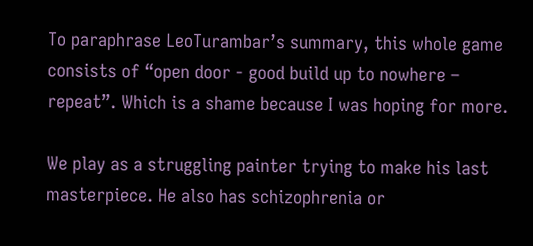To paraphrase LeoTurambar’s summary, this whole game consists of “open door - good build up to nowhere – repeat”. Which is a shame because I was hoping for more.

We play as a struggling painter trying to make his last masterpiece. He also has schizophrenia or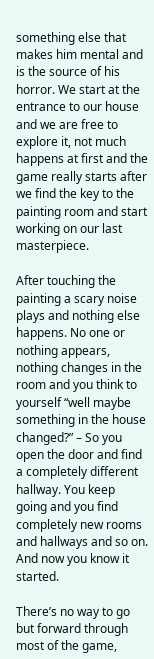something else that makes him mental and is the source of his horror. We start at the entrance to our house and we are free to explore it, not much happens at first and the game really starts after we find the key to the painting room and start working on our last masterpiece.

After touching the painting a scary noise plays and nothing else happens. No one or nothing appears, nothing changes in the room and you think to yourself “well maybe something in the house changed?” – So you open the door and find a completely different hallway. You keep going and you find completely new rooms and hallways and so on. And now you know it started.

There’s no way to go but forward through most of the game,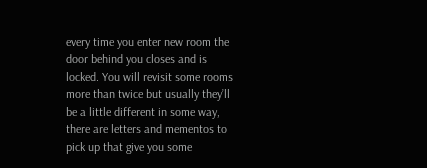every time you enter new room the door behind you closes and is locked. You will revisit some rooms more than twice but usually they’ll be a little different in some way, there are letters and mementos to pick up that give you some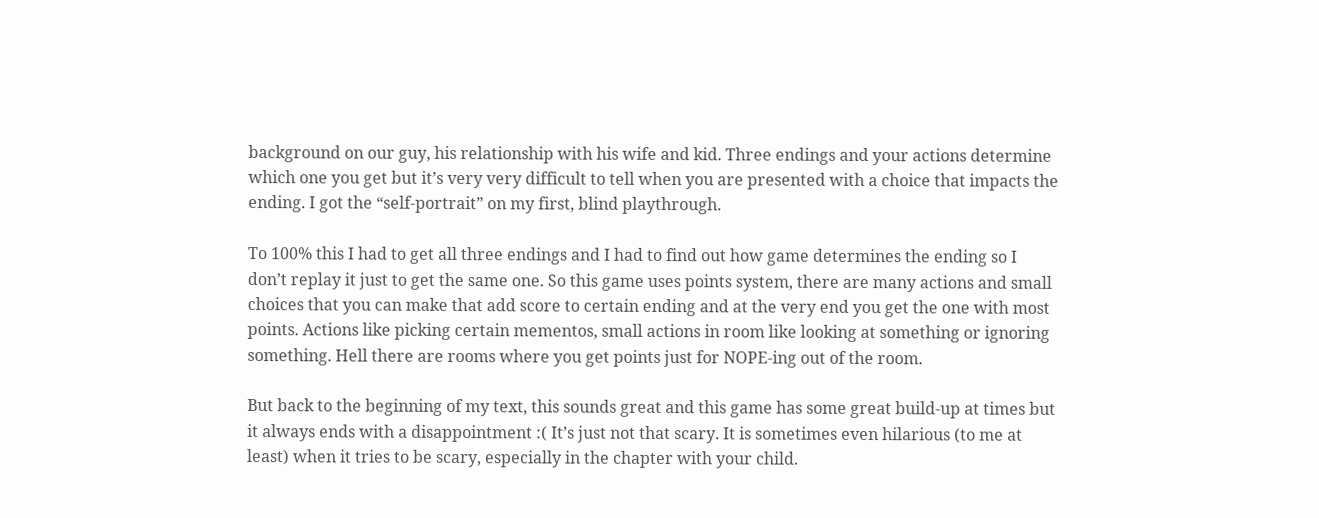background on our guy, his relationship with his wife and kid. Three endings and your actions determine which one you get but it’s very very difficult to tell when you are presented with a choice that impacts the ending. I got the “self-portrait” on my first, blind playthrough.

To 100% this I had to get all three endings and I had to find out how game determines the ending so I don’t replay it just to get the same one. So this game uses points system, there are many actions and small choices that you can make that add score to certain ending and at the very end you get the one with most points. Actions like picking certain mementos, small actions in room like looking at something or ignoring something. Hell there are rooms where you get points just for NOPE-ing out of the room.

But back to the beginning of my text, this sounds great and this game has some great build-up at times but it always ends with a disappointment :( It’s just not that scary. It is sometimes even hilarious (to me at least) when it tries to be scary, especially in the chapter with your child.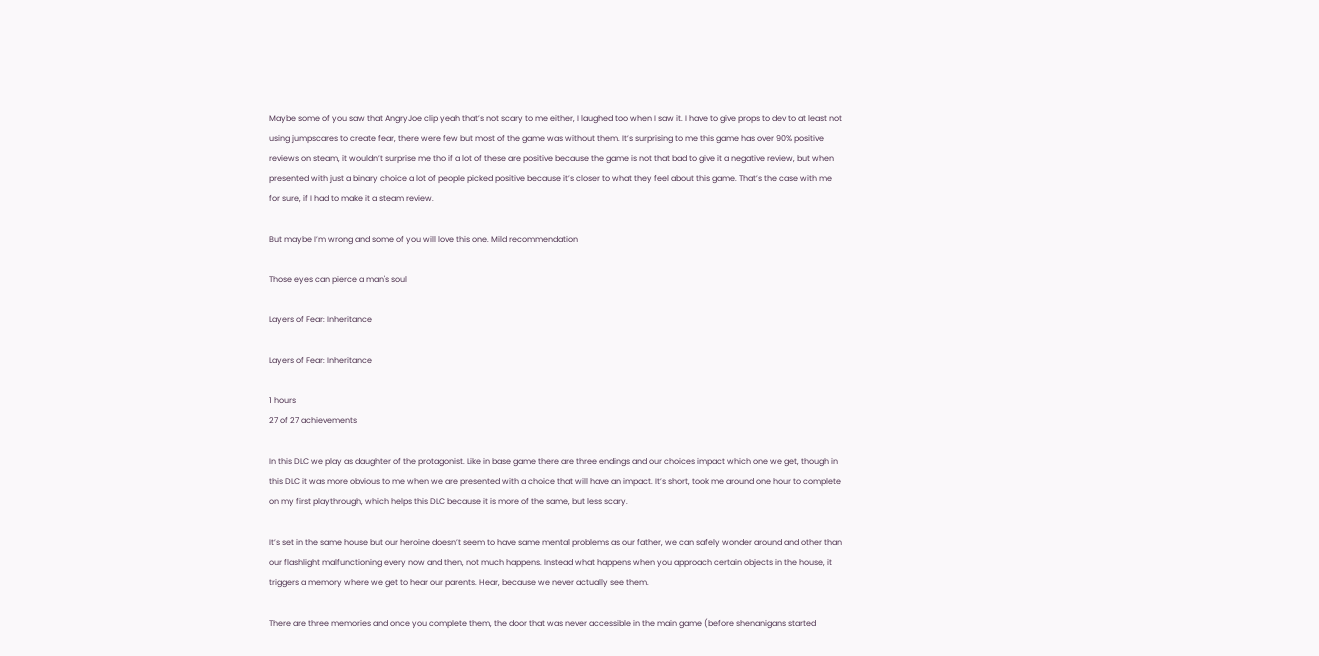Maybe some of you saw that AngryJoe clip yeah that’s not scary to me either, I laughed too when I saw it. I have to give props to dev to at least not using jumpscares to create fear, there were few but most of the game was without them. It’s surprising to me this game has over 90% positive reviews on steam, it wouldn’t surprise me tho if a lot of these are positive because the game is not that bad to give it a negative review, but when presented with just a binary choice a lot of people picked positive because it’s closer to what they feel about this game. That’s the case with me for sure, if I had to make it a steam review.

But maybe I’m wrong and some of you will love this one. Mild recommendation

Those eyes can pierce a man's soul

Layers of Fear: Inheritance

Layers of Fear: Inheritance

1 hours
27 of 27 achievements

In this DLC we play as daughter of the protagonist. Like in base game there are three endings and our choices impact which one we get, though in this DLC it was more obvious to me when we are presented with a choice that will have an impact. It’s short, took me around one hour to complete on my first playthrough, which helps this DLC because it is more of the same, but less scary.

It’s set in the same house but our heroine doesn’t seem to have same mental problems as our father, we can safely wonder around and other than our flashlight malfunctioning every now and then, not much happens. Instead what happens when you approach certain objects in the house, it triggers a memory where we get to hear our parents. Hear, because we never actually see them.

There are three memories and once you complete them, the door that was never accessible in the main game (before shenanigans started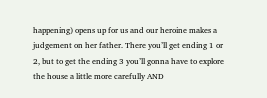happening) opens up for us and our heroine makes a judgement on her father. There you’ll get ending 1 or 2, but to get the ending 3 you’ll gonna have to explore the house a little more carefully AND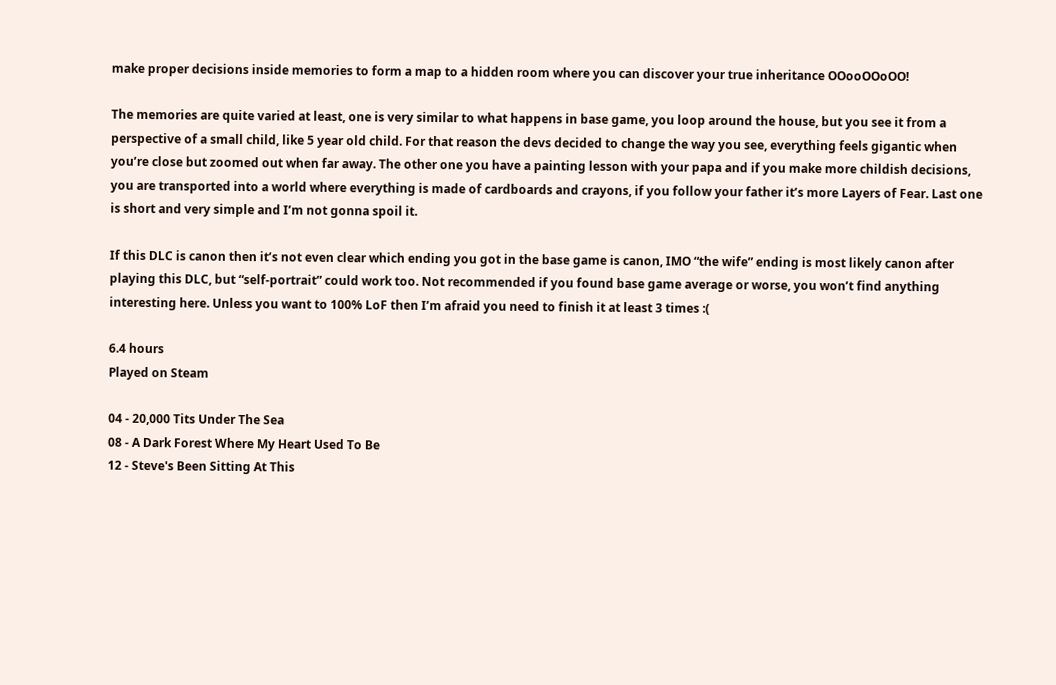make proper decisions inside memories to form a map to a hidden room where you can discover your true inheritance OOooOOoOO!

The memories are quite varied at least, one is very similar to what happens in base game, you loop around the house, but you see it from a perspective of a small child, like 5 year old child. For that reason the devs decided to change the way you see, everything feels gigantic when you’re close but zoomed out when far away. The other one you have a painting lesson with your papa and if you make more childish decisions, you are transported into a world where everything is made of cardboards and crayons, if you follow your father it’s more Layers of Fear. Last one is short and very simple and I’m not gonna spoil it.

If this DLC is canon then it’s not even clear which ending you got in the base game is canon, IMO “the wife” ending is most likely canon after playing this DLC, but “self-portrait” could work too. Not recommended if you found base game average or worse, you won’t find anything interesting here. Unless you want to 100% LoF then I’m afraid you need to finish it at least 3 times :(

6.4 hours
Played on Steam

04 - 20,000 Tits Under The Sea
08 - A Dark Forest Where My Heart Used To Be
12 - Steve's Been Sitting At This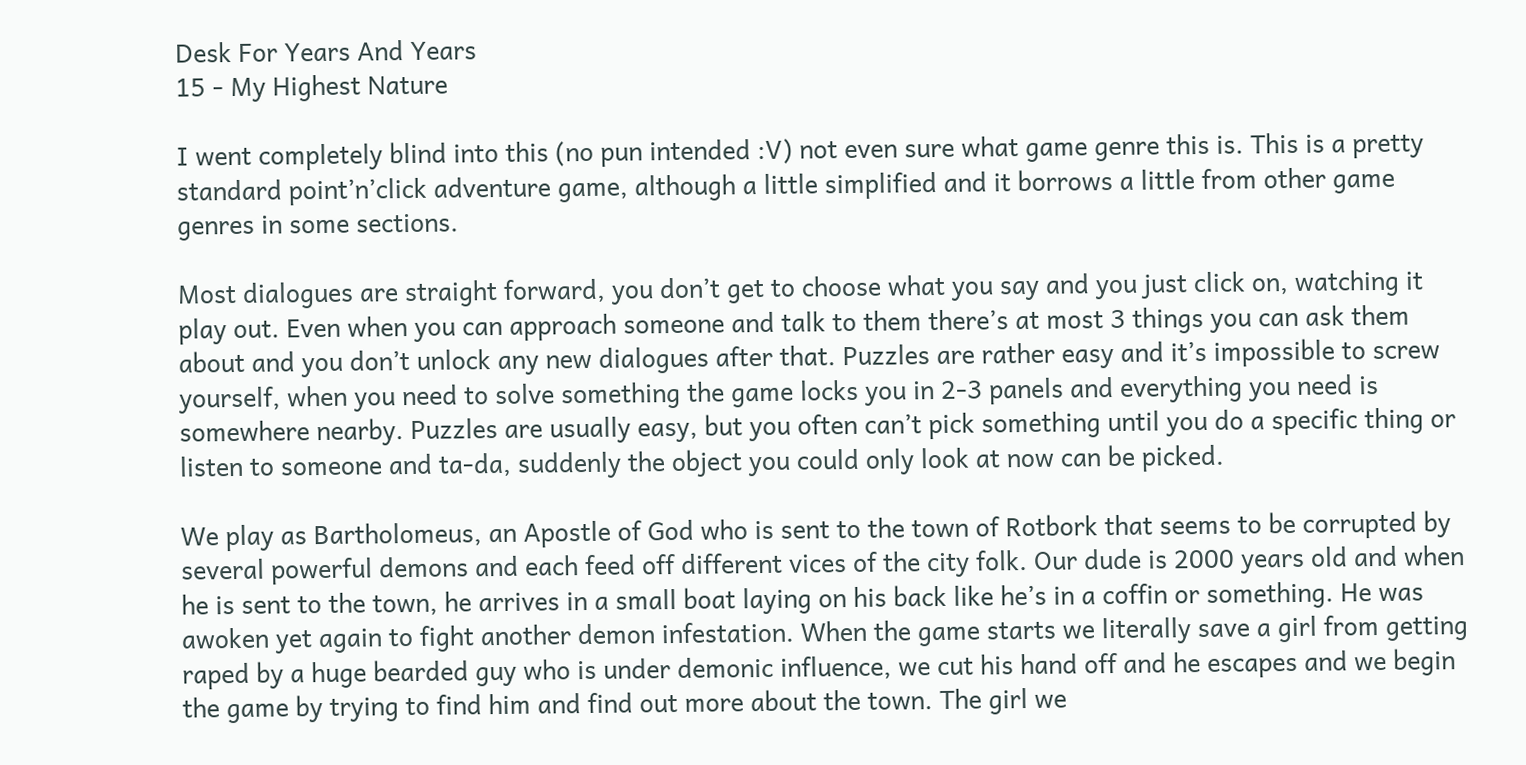Desk For Years And Years
15 - My Highest Nature

I went completely blind into this (no pun intended :V) not even sure what game genre this is. This is a pretty standard point’n’click adventure game, although a little simplified and it borrows a little from other game genres in some sections.

Most dialogues are straight forward, you don’t get to choose what you say and you just click on, watching it play out. Even when you can approach someone and talk to them there’s at most 3 things you can ask them about and you don’t unlock any new dialogues after that. Puzzles are rather easy and it’s impossible to screw yourself, when you need to solve something the game locks you in 2-3 panels and everything you need is somewhere nearby. Puzzles are usually easy, but you often can’t pick something until you do a specific thing or listen to someone and ta-da, suddenly the object you could only look at now can be picked.

We play as Bartholomeus, an Apostle of God who is sent to the town of Rotbork that seems to be corrupted by several powerful demons and each feed off different vices of the city folk. Our dude is 2000 years old and when he is sent to the town, he arrives in a small boat laying on his back like he’s in a coffin or something. He was awoken yet again to fight another demon infestation. When the game starts we literally save a girl from getting raped by a huge bearded guy who is under demonic influence, we cut his hand off and he escapes and we begin the game by trying to find him and find out more about the town. The girl we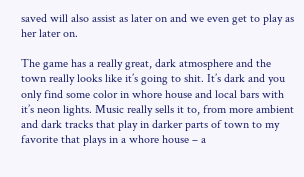saved will also assist as later on and we even get to play as her later on.

The game has a really great, dark atmosphere and the town really looks like it’s going to shit. It’s dark and you only find some color in whore house and local bars with it’s neon lights. Music really sells it to, from more ambient and dark tracks that play in darker parts of town to my favorite that plays in a whore house – a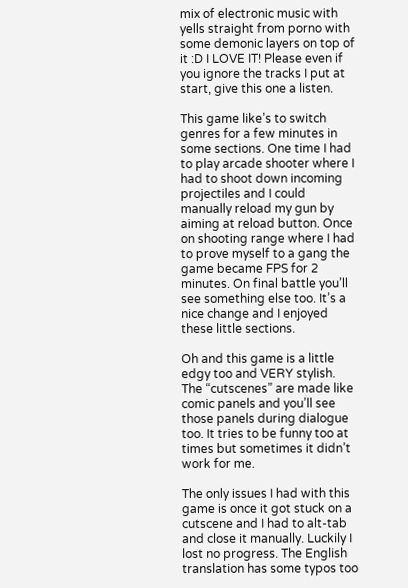mix of electronic music with yells straight from porno with some demonic layers on top of it :D I LOVE IT! Please even if you ignore the tracks I put at start, give this one a listen.

This game like’s to switch genres for a few minutes in some sections. One time I had to play arcade shooter where I had to shoot down incoming projectiles and I could manually reload my gun by aiming at reload button. Once on shooting range where I had to prove myself to a gang the game became FPS for 2 minutes. On final battle you’ll see something else too. It’s a nice change and I enjoyed these little sections.

Oh and this game is a little edgy too and VERY stylish. The “cutscenes” are made like comic panels and you’ll see those panels during dialogue too. It tries to be funny too at times but sometimes it didn’t work for me.

The only issues I had with this game is once it got stuck on a cutscene and I had to alt-tab and close it manually. Luckily I lost no progress. The English translation has some typos too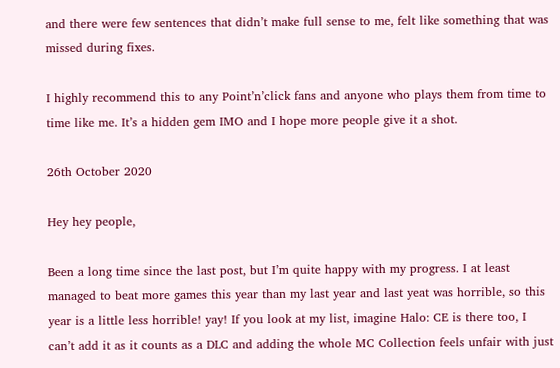and there were few sentences that didn’t make full sense to me, felt like something that was missed during fixes.

I highly recommend this to any Point’n’click fans and anyone who plays them from time to time like me. It’s a hidden gem IMO and I hope more people give it a shot.

26th October 2020

Hey hey people,

Been a long time since the last post, but I’m quite happy with my progress. I at least managed to beat more games this year than my last year and last yeat was horrible, so this year is a little less horrible! yay! If you look at my list, imagine Halo: CE is there too, I can’t add it as it counts as a DLC and adding the whole MC Collection feels unfair with just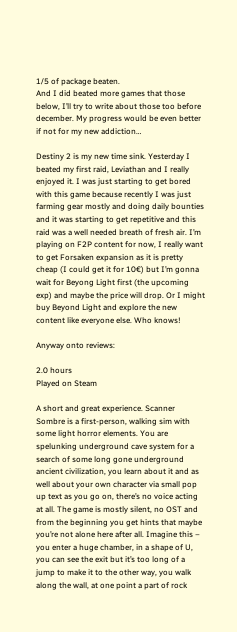1/5 of package beaten.
And I did beated more games that those below, I’ll try to write about those too before december. My progress would be even better if not for my new addiction…

Destiny 2 is my new time sink. Yesterday I beated my first raid, Leviathan and I really enjoyed it. I was just starting to get bored with this game because recently I was just farming gear mostly and doing daily bounties and it was starting to get repetitive and this raid was a well needed breath of fresh air. I’m playing on F2P content for now, I really want to get Forsaken expansion as it is pretty cheap (I could get it for 10€) but I’m gonna wait for Beyong Light first (the upcoming exp) and maybe the price will drop. Or I might buy Beyond Light and explore the new content like everyone else. Who knows!

Anyway onto reviews:

2.0 hours
Played on Steam

A short and great experience. Scanner Sombre is a first-person, walking sim with some light horror elements. You are spelunking underground cave system for a search of some long gone underground ancient civilization, you learn about it and as well about your own character via small pop up text as you go on, there’s no voice acting at all. The game is mostly silent, no OST and from the beginning you get hints that maybe you’re not alone here after all. Imagine this – you enter a huge chamber, in a shape of U, you can see the exit but it’s too long of a jump to make it to the other way, you walk along the wall, at one point a part of rock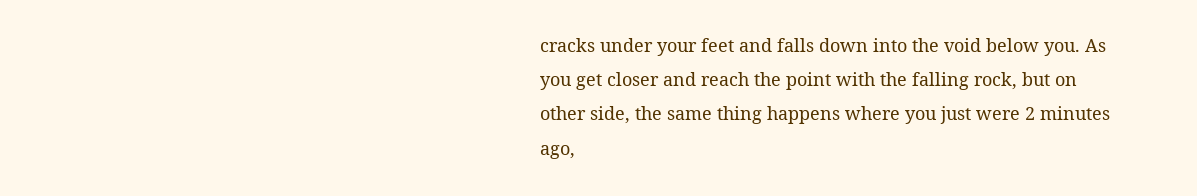cracks under your feet and falls down into the void below you. As you get closer and reach the point with the falling rock, but on other side, the same thing happens where you just were 2 minutes ago,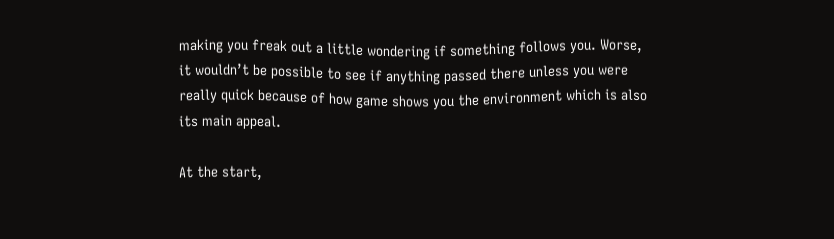making you freak out a little wondering if something follows you. Worse, it wouldn’t be possible to see if anything passed there unless you were really quick because of how game shows you the environment which is also its main appeal.

At the start,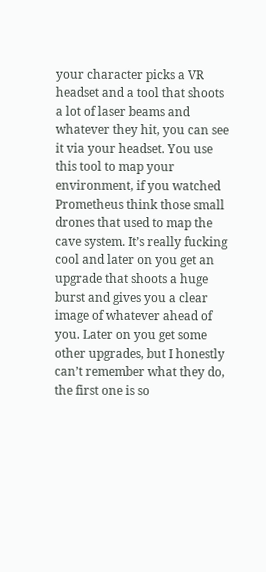your character picks a VR headset and a tool that shoots a lot of laser beams and whatever they hit, you can see it via your headset. You use this tool to map your environment, if you watched Prometheus think those small drones that used to map the cave system. It’s really fucking cool and later on you get an upgrade that shoots a huge burst and gives you a clear image of whatever ahead of you. Later on you get some other upgrades, but I honestly can’t remember what they do, the first one is so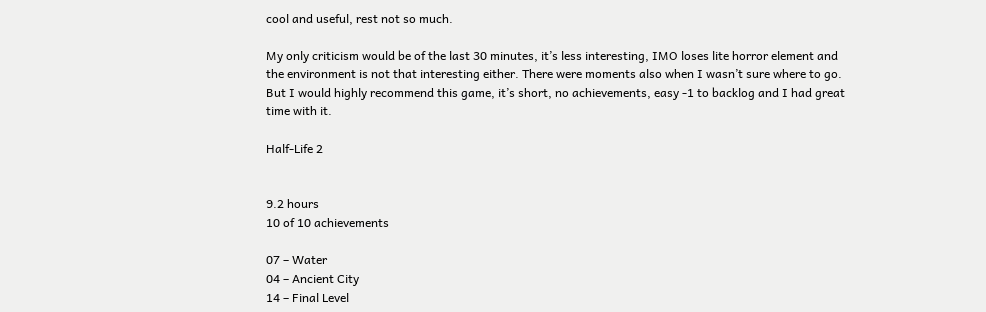cool and useful, rest not so much.

My only criticism would be of the last 30 minutes, it’s less interesting, IMO loses lite horror element and the environment is not that interesting either. There were moments also when I wasn’t sure where to go. But I would highly recommend this game, it’s short, no achievements, easy -1 to backlog and I had great time with it.

Half-Life 2


9.2 hours
10 of 10 achievements

07 – Water
04 – Ancient City
14 – Final Level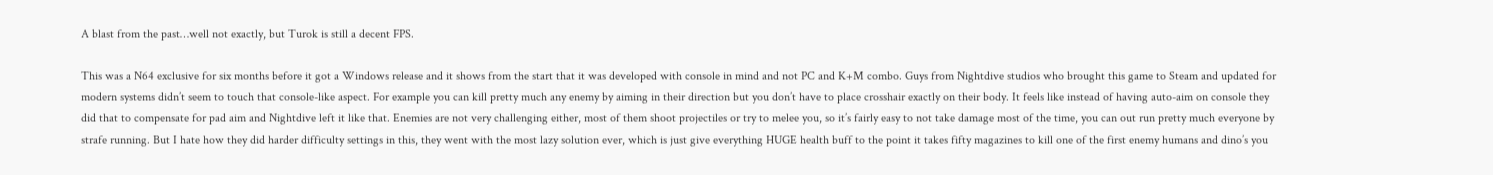A blast from the past…well not exactly, but Turok is still a decent FPS.

This was a N64 exclusive for six months before it got a Windows release and it shows from the start that it was developed with console in mind and not PC and K+M combo. Guys from Nightdive studios who brought this game to Steam and updated for modern systems didn’t seem to touch that console-like aspect. For example you can kill pretty much any enemy by aiming in their direction but you don’t have to place crosshair exactly on their body. It feels like instead of having auto-aim on console they did that to compensate for pad aim and Nightdive left it like that. Enemies are not very challenging either, most of them shoot projectiles or try to melee you, so it’s fairly easy to not take damage most of the time, you can out run pretty much everyone by strafe running. But I hate how they did harder difficulty settings in this, they went with the most lazy solution ever, which is just give everything HUGE health buff to the point it takes fifty magazines to kill one of the first enemy humans and dino’s you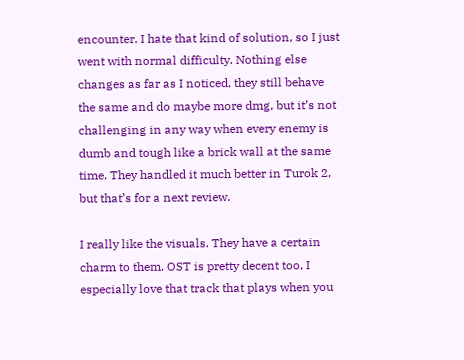encounter. I hate that kind of solution, so I just went with normal difficulty. Nothing else changes as far as I noticed, they still behave the same and do maybe more dmg, but it’s not challenging in any way when every enemy is dumb and tough like a brick wall at the same time. They handled it much better in Turok 2, but that’s for a next review.

I really like the visuals. They have a certain charm to them. OST is pretty decent too, I especially love that track that plays when you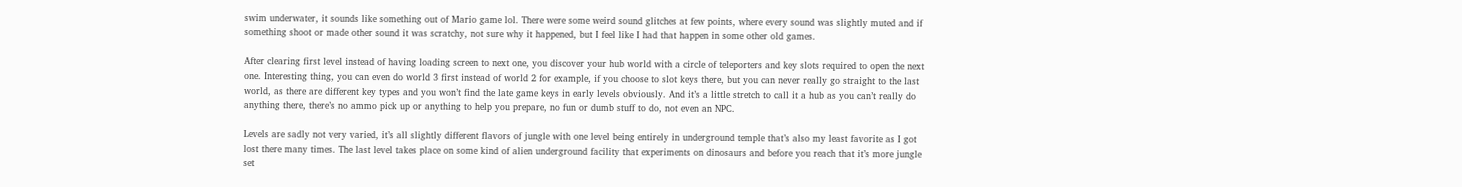swim underwater, it sounds like something out of Mario game lol. There were some weird sound glitches at few points, where every sound was slightly muted and if something shoot or made other sound it was scratchy, not sure why it happened, but I feel like I had that happen in some other old games.

After clearing first level instead of having loading screen to next one, you discover your hub world with a circle of teleporters and key slots required to open the next one. Interesting thing, you can even do world 3 first instead of world 2 for example, if you choose to slot keys there, but you can never really go straight to the last world, as there are different key types and you won’t find the late game keys in early levels obviously. And it’s a little stretch to call it a hub as you can’t really do anything there, there’s no ammo pick up or anything to help you prepare, no fun or dumb stuff to do, not even an NPC.

Levels are sadly not very varied, it’s all slightly different flavors of jungle with one level being entirely in underground temple that’s also my least favorite as I got lost there many times. The last level takes place on some kind of alien underground facility that experiments on dinosaurs and before you reach that it’s more jungle set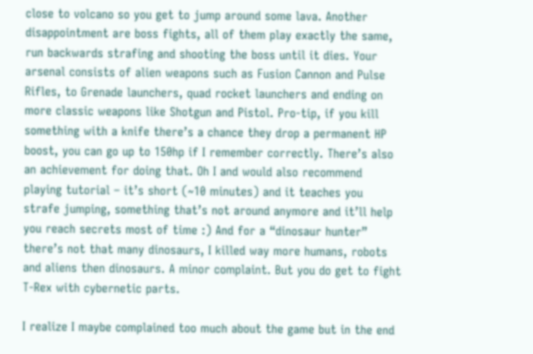close to volcano so you get to jump around some lava. Another disappointment are boss fights, all of them play exactly the same, run backwards strafing and shooting the boss until it dies. Your arsenal consists of alien weapons such as Fusion Cannon and Pulse Rifles, to Grenade launchers, quad rocket launchers and ending on more classic weapons like Shotgun and Pistol. Pro-tip, if you kill something with a knife there’s a chance they drop a permanent HP boost, you can go up to 150hp if I remember correctly. There’s also an achievement for doing that. Oh I and would also recommend playing tutorial – it’s short (~10 minutes) and it teaches you strafe jumping, something that’s not around anymore and it’ll help you reach secrets most of time :) And for a “dinosaur hunter” there’s not that many dinosaurs, I killed way more humans, robots and aliens then dinosaurs. A minor complaint. But you do get to fight T-Rex with cybernetic parts.

I realize I maybe complained too much about the game but in the end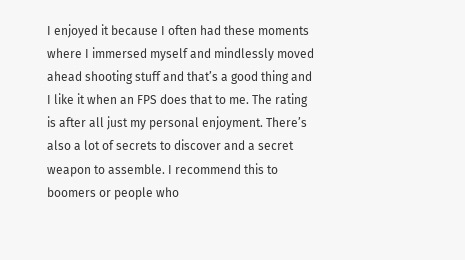I enjoyed it because I often had these moments where I immersed myself and mindlessly moved ahead shooting stuff and that’s a good thing and I like it when an FPS does that to me. The rating is after all just my personal enjoyment. There’s also a lot of secrets to discover and a secret weapon to assemble. I recommend this to boomers or people who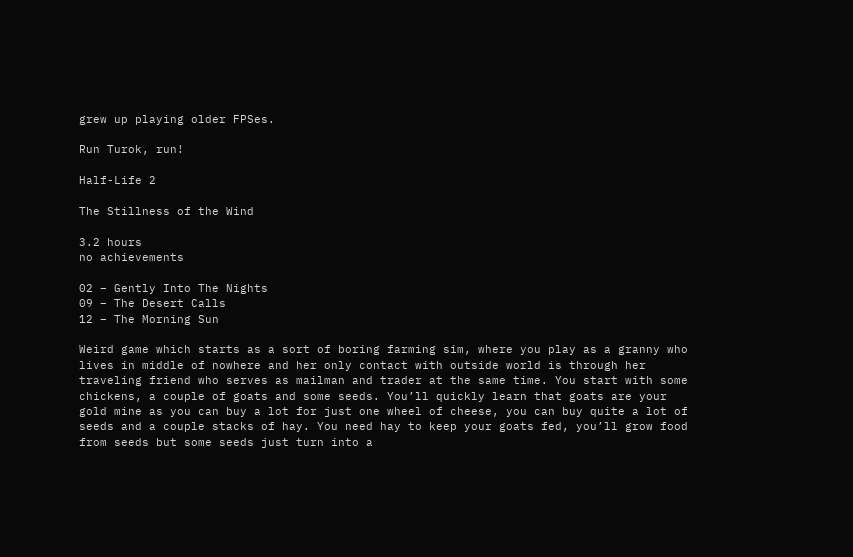grew up playing older FPSes.

Run Turok, run!

Half-Life 2

The Stillness of the Wind

3.2 hours
no achievements

02 – Gently Into The Nights
09 – The Desert Calls
12 – The Morning Sun

Weird game which starts as a sort of boring farming sim, where you play as a granny who lives in middle of nowhere and her only contact with outside world is through her traveling friend who serves as mailman and trader at the same time. You start with some chickens, a couple of goats and some seeds. You’ll quickly learn that goats are your gold mine as you can buy a lot for just one wheel of cheese, you can buy quite a lot of seeds and a couple stacks of hay. You need hay to keep your goats fed, you’ll grow food from seeds but some seeds just turn into a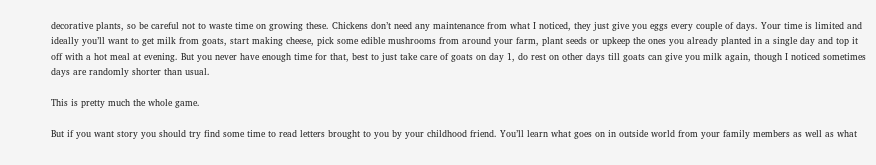decorative plants, so be careful not to waste time on growing these. Chickens don’t need any maintenance from what I noticed, they just give you eggs every couple of days. Your time is limited and ideally you’ll want to get milk from goats, start making cheese, pick some edible mushrooms from around your farm, plant seeds or upkeep the ones you already planted in a single day and top it off with a hot meal at evening. But you never have enough time for that, best to just take care of goats on day 1, do rest on other days till goats can give you milk again, though I noticed sometimes days are randomly shorter than usual.

This is pretty much the whole game.

But if you want story you should try find some time to read letters brought to you by your childhood friend. You’ll learn what goes on in outside world from your family members as well as what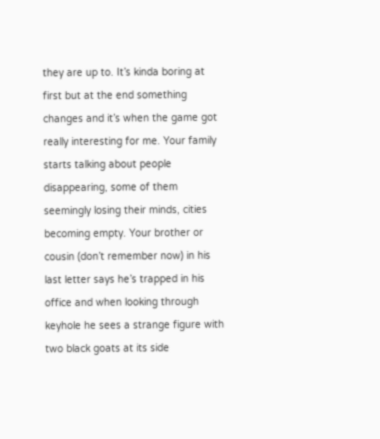they are up to. It’s kinda boring at first but at the end something changes and it’s when the game got really interesting for me. Your family starts talking about people disappearing, some of them seemingly losing their minds, cities becoming empty. Your brother or cousin (don’t remember now) in his last letter says he’s trapped in his office and when looking through keyhole he sees a strange figure with two black goats at its side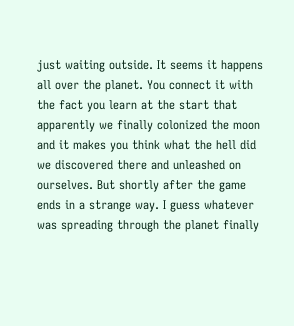just waiting outside. It seems it happens all over the planet. You connect it with the fact you learn at the start that apparently we finally colonized the moon and it makes you think what the hell did we discovered there and unleashed on ourselves. But shortly after the game ends in a strange way. I guess whatever was spreading through the planet finally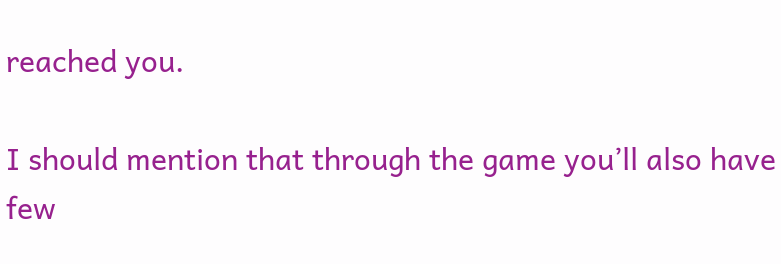reached you.

I should mention that through the game you’ll also have few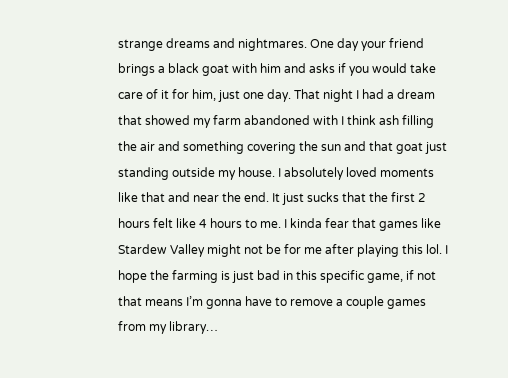strange dreams and nightmares. One day your friend brings a black goat with him and asks if you would take care of it for him, just one day. That night I had a dream that showed my farm abandoned with I think ash filling the air and something covering the sun and that goat just standing outside my house. I absolutely loved moments like that and near the end. It just sucks that the first 2 hours felt like 4 hours to me. I kinda fear that games like Stardew Valley might not be for me after playing this lol. I hope the farming is just bad in this specific game, if not that means I’m gonna have to remove a couple games from my library…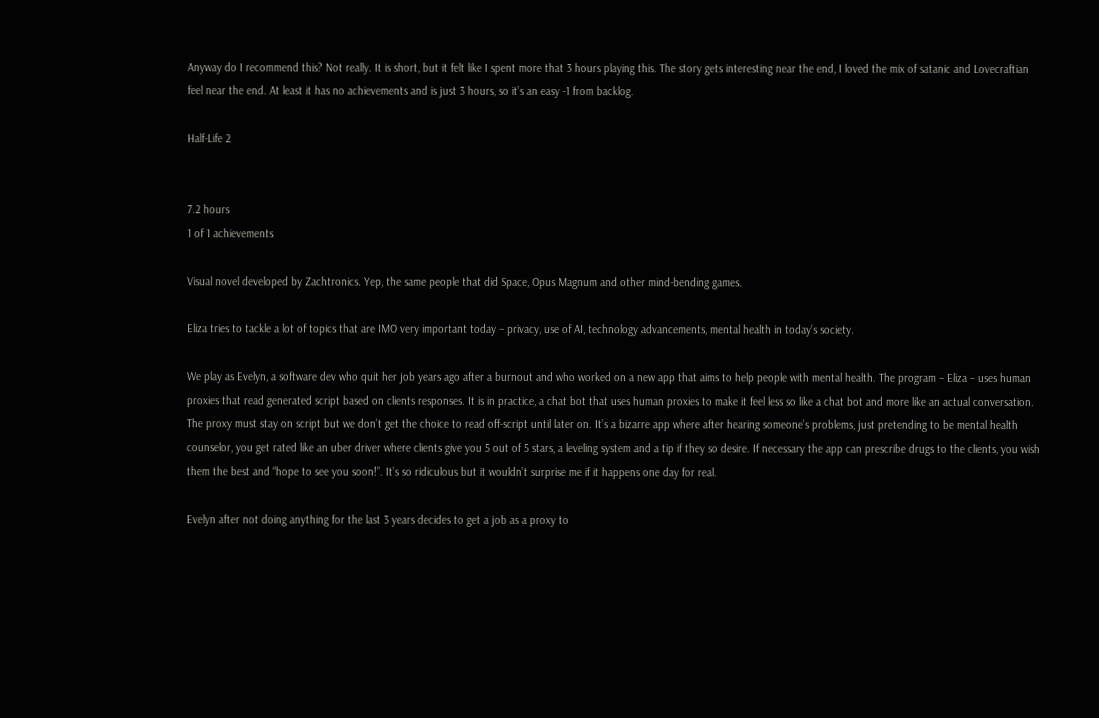Anyway do I recommend this? Not really. It is short, but it felt like I spent more that 3 hours playing this. The story gets interesting near the end, I loved the mix of satanic and Lovecraftian feel near the end. At least it has no achievements and is just 3 hours, so it’s an easy -1 from backlog.

Half-Life 2


7.2 hours
1 of 1 achievements

Visual novel developed by Zachtronics. Yep, the same people that did Space, Opus Magnum and other mind-bending games.

Eliza tries to tackle a lot of topics that are IMO very important today – privacy, use of AI, technology advancements, mental health in today’s society.

We play as Evelyn, a software dev who quit her job years ago after a burnout and who worked on a new app that aims to help people with mental health. The program – Eliza – uses human proxies that read generated script based on clients responses. It is in practice, a chat bot that uses human proxies to make it feel less so like a chat bot and more like an actual conversation. The proxy must stay on script but we don’t get the choice to read off-script until later on. It’s a bizarre app where after hearing someone’s problems, just pretending to be mental health counselor, you get rated like an uber driver where clients give you 5 out of 5 stars, a leveling system and a tip if they so desire. If necessary the app can prescribe drugs to the clients, you wish them the best and “hope to see you soon!”. It’s so ridiculous but it wouldn’t surprise me if it happens one day for real.

Evelyn after not doing anything for the last 3 years decides to get a job as a proxy to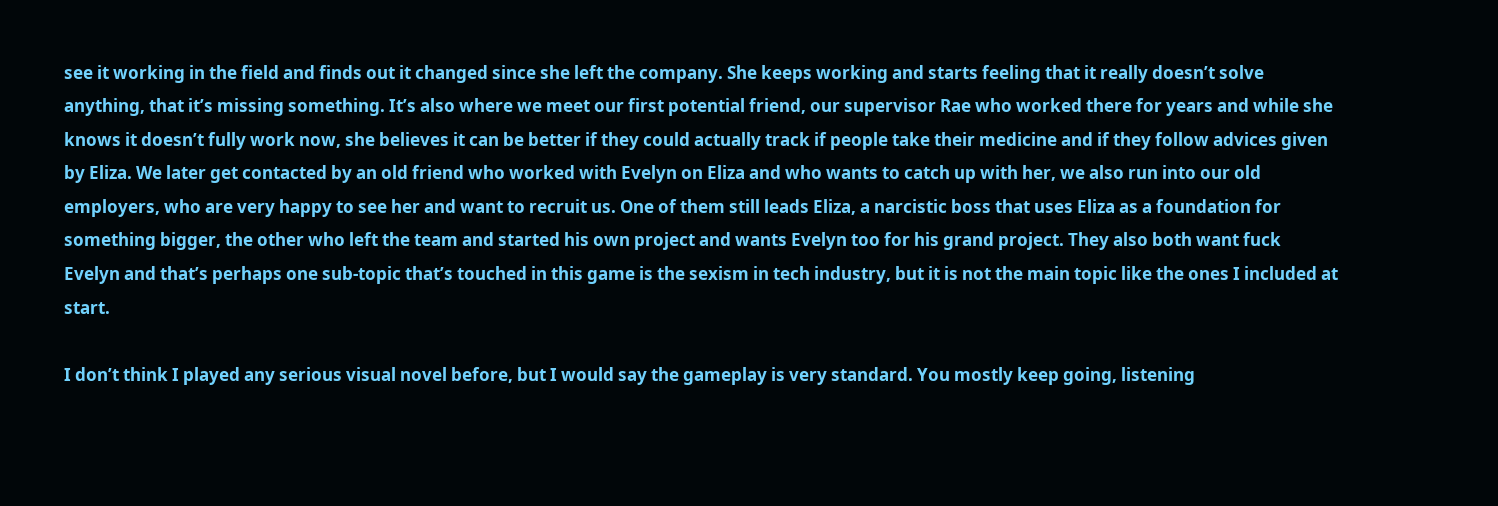see it working in the field and finds out it changed since she left the company. She keeps working and starts feeling that it really doesn’t solve anything, that it’s missing something. It’s also where we meet our first potential friend, our supervisor Rae who worked there for years and while she knows it doesn’t fully work now, she believes it can be better if they could actually track if people take their medicine and if they follow advices given by Eliza. We later get contacted by an old friend who worked with Evelyn on Eliza and who wants to catch up with her, we also run into our old employers, who are very happy to see her and want to recruit us. One of them still leads Eliza, a narcistic boss that uses Eliza as a foundation for something bigger, the other who left the team and started his own project and wants Evelyn too for his grand project. They also both want fuck Evelyn and that’s perhaps one sub-topic that’s touched in this game is the sexism in tech industry, but it is not the main topic like the ones I included at start.

I don’t think I played any serious visual novel before, but I would say the gameplay is very standard. You mostly keep going, listening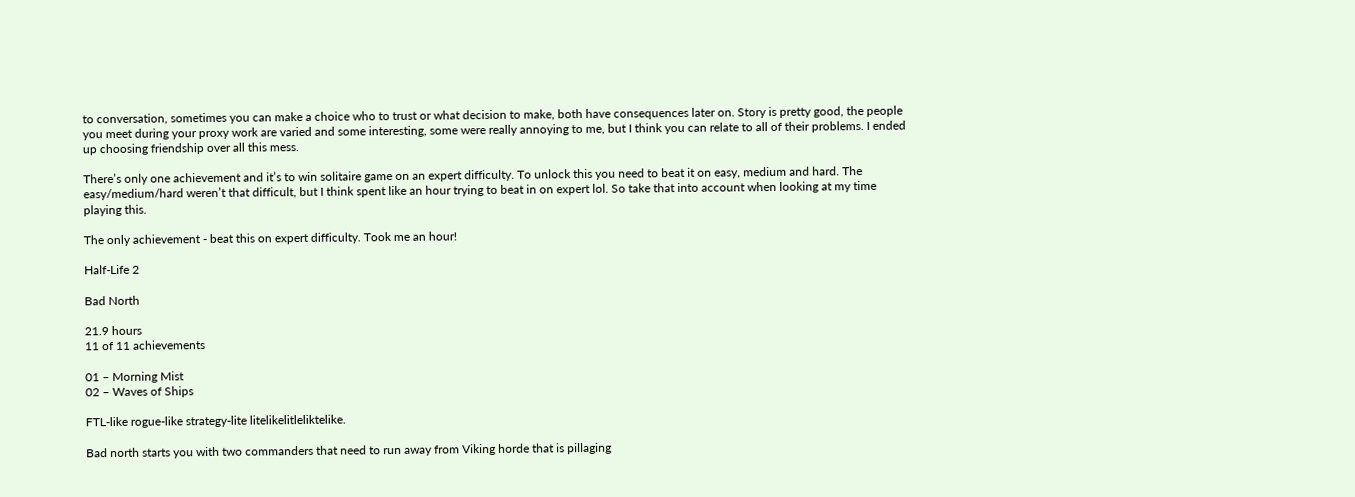to conversation, sometimes you can make a choice who to trust or what decision to make, both have consequences later on. Story is pretty good, the people you meet during your proxy work are varied and some interesting, some were really annoying to me, but I think you can relate to all of their problems. I ended up choosing friendship over all this mess.

There’s only one achievement and it’s to win solitaire game on an expert difficulty. To unlock this you need to beat it on easy, medium and hard. The easy/medium/hard weren’t that difficult, but I think spent like an hour trying to beat in on expert lol. So take that into account when looking at my time playing this.

The only achievement - beat this on expert difficulty. Took me an hour!

Half-Life 2

Bad North

21.9 hours
11 of 11 achievements

01 – Morning Mist
02 – Waves of Ships

FTL-like rogue-like strategy-lite litelikelitleliktelike.

Bad north starts you with two commanders that need to run away from Viking horde that is pillaging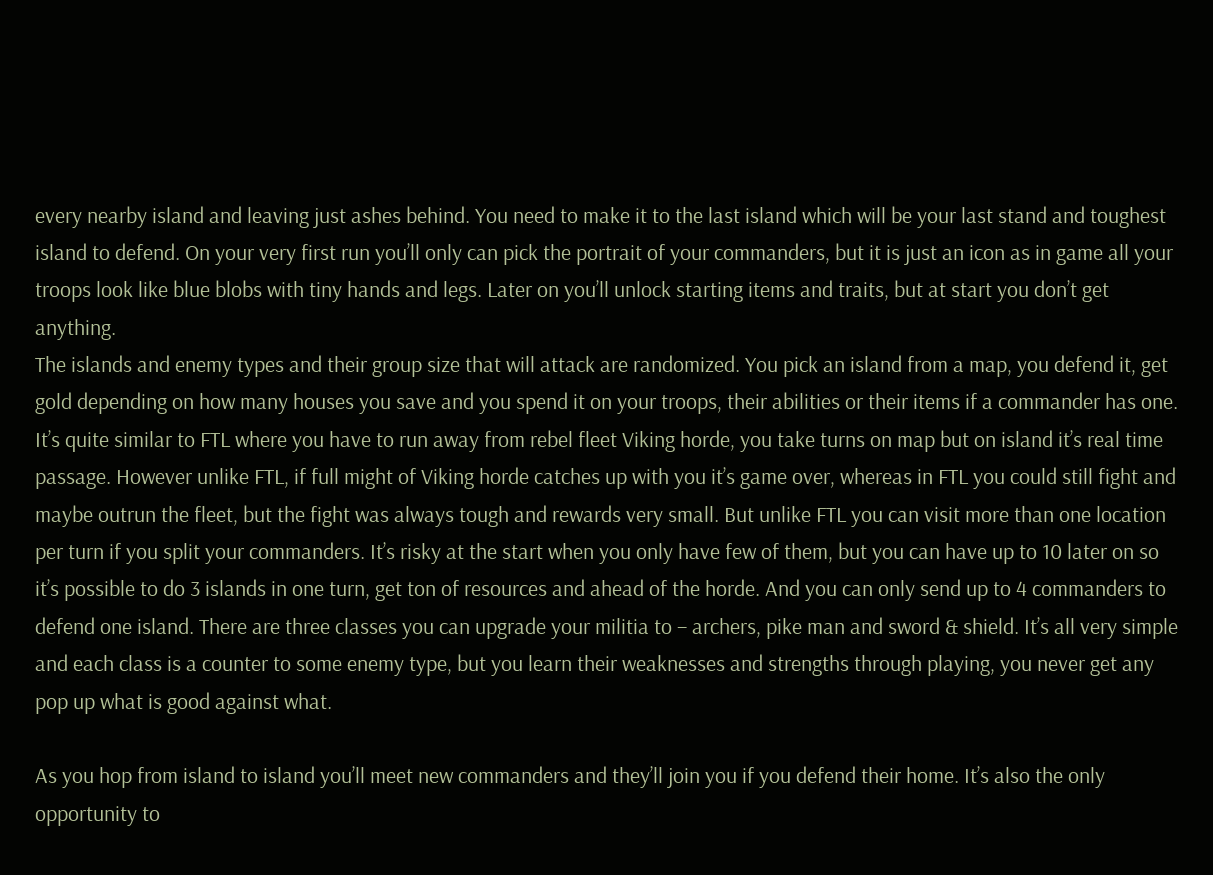every nearby island and leaving just ashes behind. You need to make it to the last island which will be your last stand and toughest island to defend. On your very first run you’ll only can pick the portrait of your commanders, but it is just an icon as in game all your troops look like blue blobs with tiny hands and legs. Later on you’ll unlock starting items and traits, but at start you don’t get anything.
The islands and enemy types and their group size that will attack are randomized. You pick an island from a map, you defend it, get gold depending on how many houses you save and you spend it on your troops, their abilities or their items if a commander has one. It’s quite similar to FTL where you have to run away from rebel fleet Viking horde, you take turns on map but on island it’s real time passage. However unlike FTL, if full might of Viking horde catches up with you it’s game over, whereas in FTL you could still fight and maybe outrun the fleet, but the fight was always tough and rewards very small. But unlike FTL you can visit more than one location per turn if you split your commanders. It’s risky at the start when you only have few of them, but you can have up to 10 later on so it’s possible to do 3 islands in one turn, get ton of resources and ahead of the horde. And you can only send up to 4 commanders to defend one island. There are three classes you can upgrade your militia to – archers, pike man and sword & shield. It’s all very simple and each class is a counter to some enemy type, but you learn their weaknesses and strengths through playing, you never get any pop up what is good against what.

As you hop from island to island you’ll meet new commanders and they’ll join you if you defend their home. It’s also the only opportunity to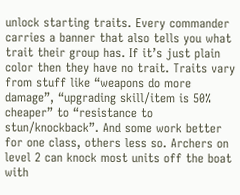unlock starting traits. Every commander carries a banner that also tells you what trait their group has. If it’s just plain color then they have no trait. Traits vary from stuff like “weapons do more damage”, “upgrading skill/item is 50% cheaper” to “resistance to stun/knockback”. And some work better for one class, others less so. Archers on level 2 can knock most units off the boat with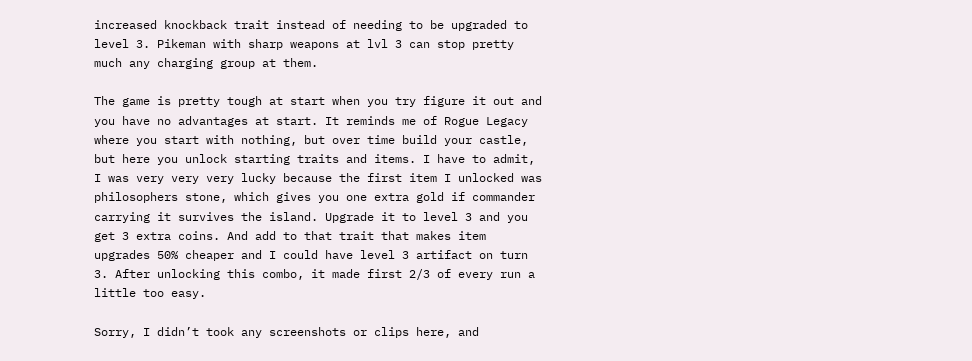increased knockback trait instead of needing to be upgraded to level 3. Pikeman with sharp weapons at lvl 3 can stop pretty much any charging group at them.

The game is pretty tough at start when you try figure it out and you have no advantages at start. It reminds me of Rogue Legacy where you start with nothing, but over time build your castle, but here you unlock starting traits and items. I have to admit, I was very very very lucky because the first item I unlocked was philosophers stone, which gives you one extra gold if commander carrying it survives the island. Upgrade it to level 3 and you get 3 extra coins. And add to that trait that makes item upgrades 50% cheaper and I could have level 3 artifact on turn 3. After unlocking this combo, it made first 2/3 of every run a little too easy.

Sorry, I didn’t took any screenshots or clips here, and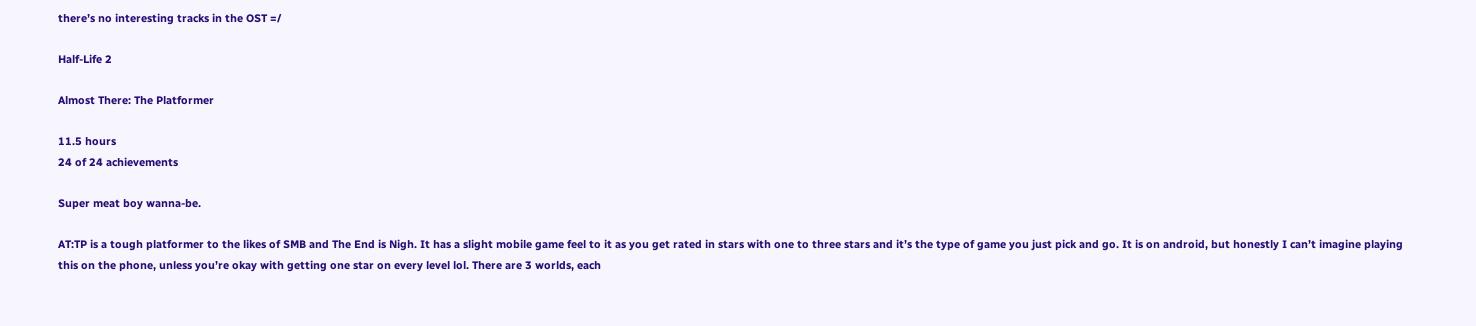there’s no interesting tracks in the OST =/

Half-Life 2

Almost There: The Platformer

11.5 hours
24 of 24 achievements

Super meat boy wanna-be.

AT:TP is a tough platformer to the likes of SMB and The End is Nigh. It has a slight mobile game feel to it as you get rated in stars with one to three stars and it’s the type of game you just pick and go. It is on android, but honestly I can’t imagine playing this on the phone, unless you’re okay with getting one star on every level lol. There are 3 worlds, each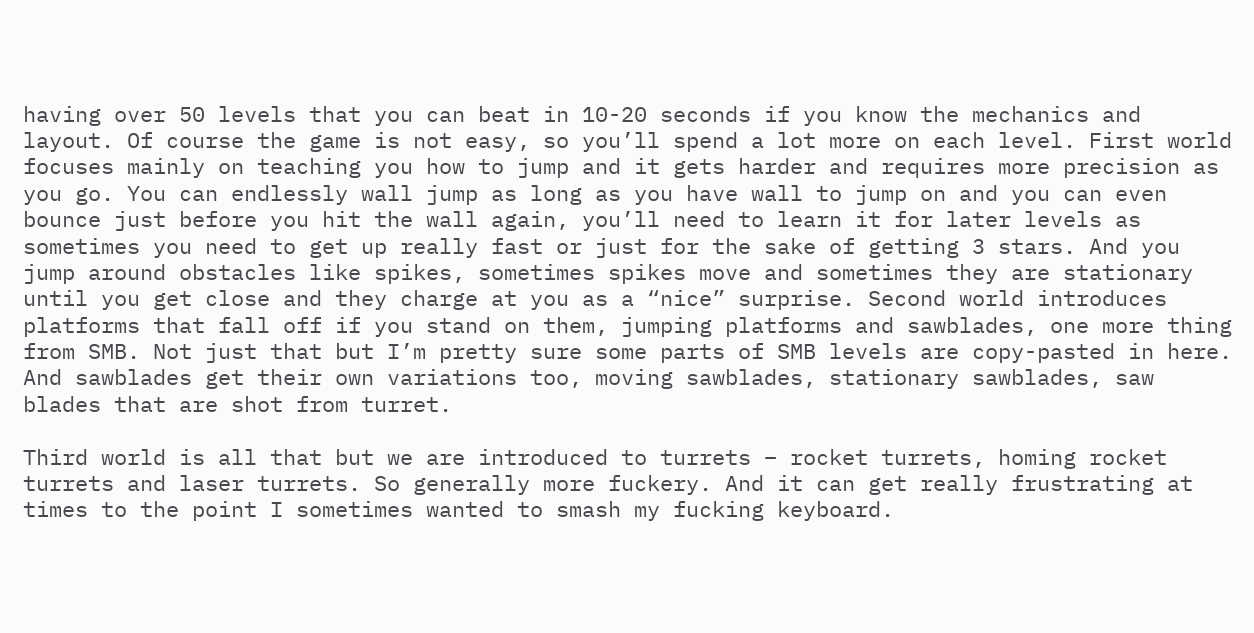having over 50 levels that you can beat in 10-20 seconds if you know the mechanics and layout. Of course the game is not easy, so you’ll spend a lot more on each level. First world focuses mainly on teaching you how to jump and it gets harder and requires more precision as you go. You can endlessly wall jump as long as you have wall to jump on and you can even bounce just before you hit the wall again, you’ll need to learn it for later levels as sometimes you need to get up really fast or just for the sake of getting 3 stars. And you jump around obstacles like spikes, sometimes spikes move and sometimes they are stationary until you get close and they charge at you as a “nice” surprise. Second world introduces platforms that fall off if you stand on them, jumping platforms and sawblades, one more thing from SMB. Not just that but I’m pretty sure some parts of SMB levels are copy-pasted in here. And sawblades get their own variations too, moving sawblades, stationary sawblades, saw blades that are shot from turret.

Third world is all that but we are introduced to turrets – rocket turrets, homing rocket turrets and laser turrets. So generally more fuckery. And it can get really frustrating at times to the point I sometimes wanted to smash my fucking keyboard.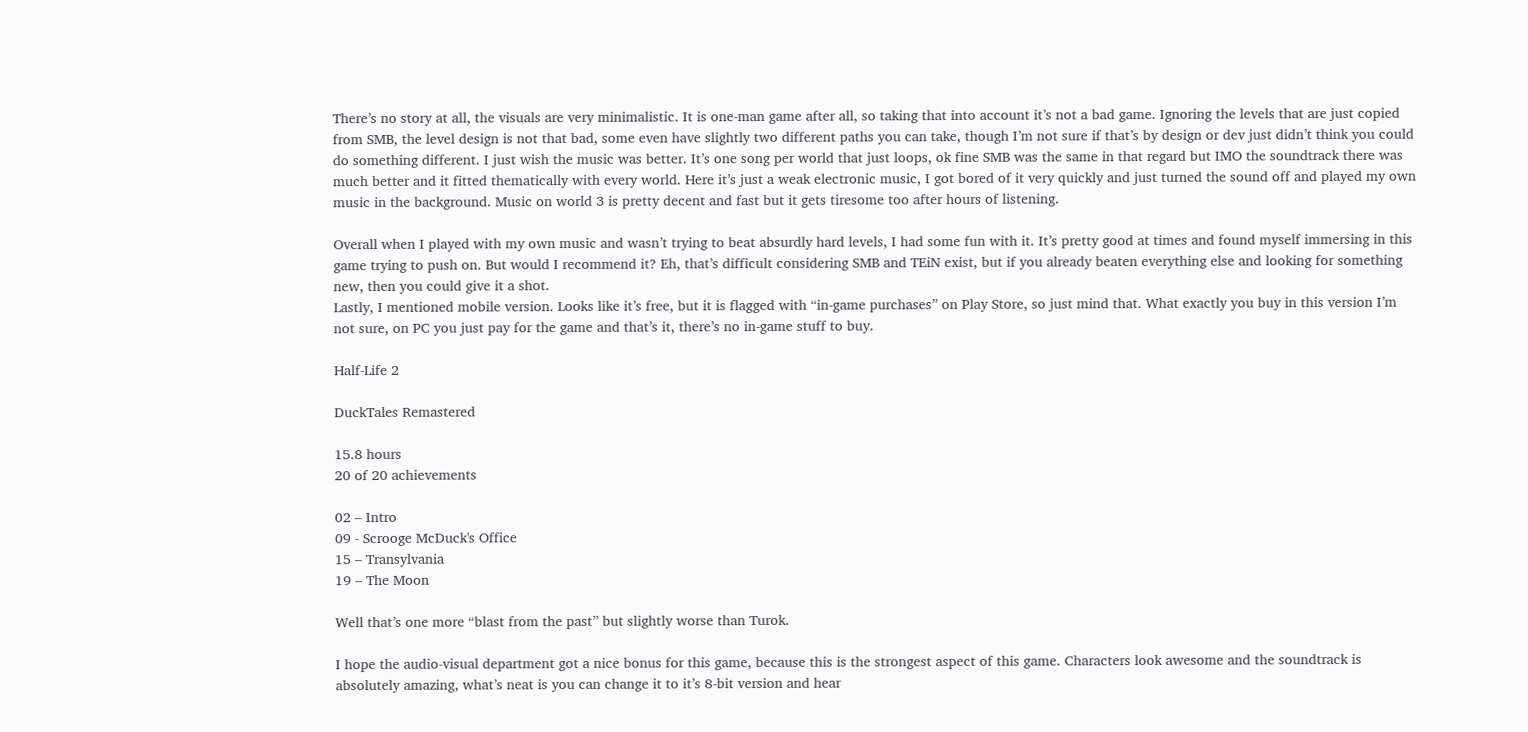There’s no story at all, the visuals are very minimalistic. It is one-man game after all, so taking that into account it’s not a bad game. Ignoring the levels that are just copied from SMB, the level design is not that bad, some even have slightly two different paths you can take, though I’m not sure if that’s by design or dev just didn’t think you could do something different. I just wish the music was better. It’s one song per world that just loops, ok fine SMB was the same in that regard but IMO the soundtrack there was much better and it fitted thematically with every world. Here it’s just a weak electronic music, I got bored of it very quickly and just turned the sound off and played my own music in the background. Music on world 3 is pretty decent and fast but it gets tiresome too after hours of listening.

Overall when I played with my own music and wasn’t trying to beat absurdly hard levels, I had some fun with it. It’s pretty good at times and found myself immersing in this game trying to push on. But would I recommend it? Eh, that’s difficult considering SMB and TEiN exist, but if you already beaten everything else and looking for something new, then you could give it a shot.
Lastly, I mentioned mobile version. Looks like it’s free, but it is flagged with “in-game purchases” on Play Store, so just mind that. What exactly you buy in this version I’m not sure, on PC you just pay for the game and that’s it, there’s no in-game stuff to buy.

Half-Life 2

DuckTales Remastered

15.8 hours
20 of 20 achievements

02 – Intro
09 - Scrooge McDuck's Office
15 – Transylvania
19 – The Moon

Well that’s one more “blast from the past” but slightly worse than Turok.

I hope the audio-visual department got a nice bonus for this game, because this is the strongest aspect of this game. Characters look awesome and the soundtrack is absolutely amazing, what’s neat is you can change it to it’s 8-bit version and hear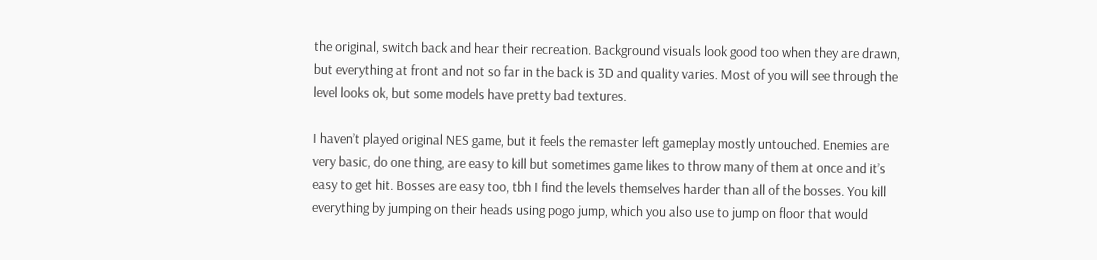the original, switch back and hear their recreation. Background visuals look good too when they are drawn, but everything at front and not so far in the back is 3D and quality varies. Most of you will see through the level looks ok, but some models have pretty bad textures.

I haven’t played original NES game, but it feels the remaster left gameplay mostly untouched. Enemies are very basic, do one thing, are easy to kill but sometimes game likes to throw many of them at once and it’s easy to get hit. Bosses are easy too, tbh I find the levels themselves harder than all of the bosses. You kill everything by jumping on their heads using pogo jump, which you also use to jump on floor that would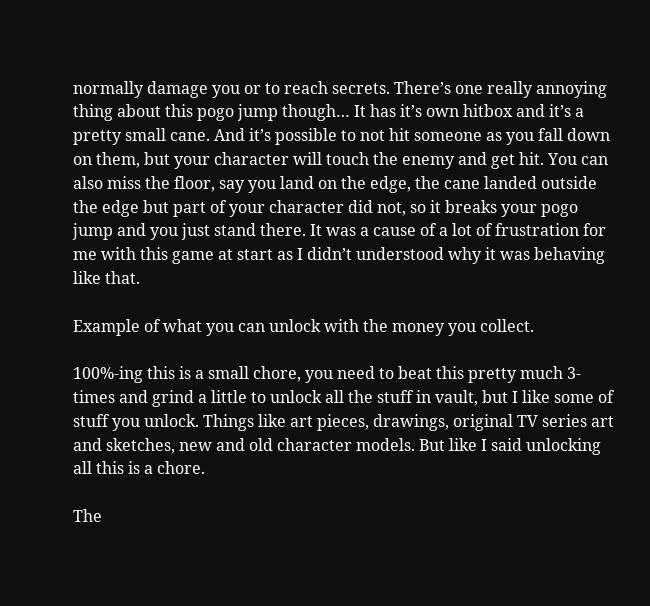normally damage you or to reach secrets. There’s one really annoying thing about this pogo jump though… It has it’s own hitbox and it’s a pretty small cane. And it’s possible to not hit someone as you fall down on them, but your character will touch the enemy and get hit. You can also miss the floor, say you land on the edge, the cane landed outside the edge but part of your character did not, so it breaks your pogo jump and you just stand there. It was a cause of a lot of frustration for me with this game at start as I didn’t understood why it was behaving like that.

Example of what you can unlock with the money you collect.

100%-ing this is a small chore, you need to beat this pretty much 3-times and grind a little to unlock all the stuff in vault, but I like some of stuff you unlock. Things like art pieces, drawings, original TV series art and sketches, new and old character models. But like I said unlocking all this is a chore.

The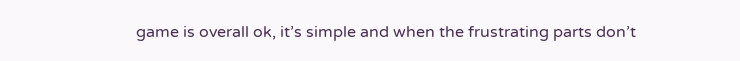game is overall ok, it’s simple and when the frustrating parts don’t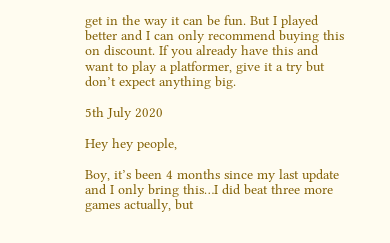get in the way it can be fun. But I played better and I can only recommend buying this on discount. If you already have this and want to play a platformer, give it a try but don’t expect anything big.

5th July 2020

Hey hey people,

Boy, it’s been 4 months since my last update and I only bring this…I did beat three more games actually, but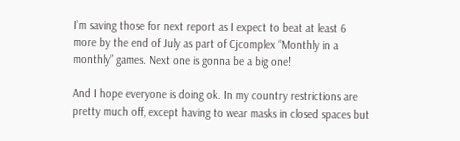I’m saving those for next report as I expect to beat at least 6 more by the end of July as part of Cjcomplex “Monthly in a monthly” games. Next one is gonna be a big one!

And I hope everyone is doing ok. In my country restrictions are pretty much off, except having to wear masks in closed spaces but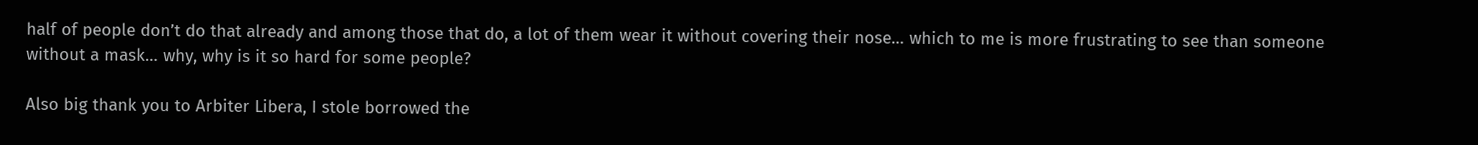half of people don’t do that already and among those that do, a lot of them wear it without covering their nose… which to me is more frustrating to see than someone without a mask… why, why is it so hard for some people?

Also big thank you to Arbiter Libera, I stole borrowed the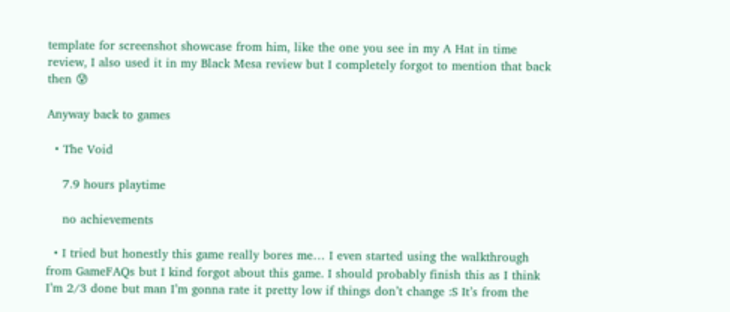template for screenshot showcase from him, like the one you see in my A Hat in time review, I also used it in my Black Mesa review but I completely forgot to mention that back then 😰

Anyway back to games

  • The Void

    7.9 hours playtime

    no achievements

  • I tried but honestly this game really bores me… I even started using the walkthrough from GameFAQs but I kind forgot about this game. I should probably finish this as I think I’m 2/3 done but man I’m gonna rate it pretty low if things don’t change :S It’s from the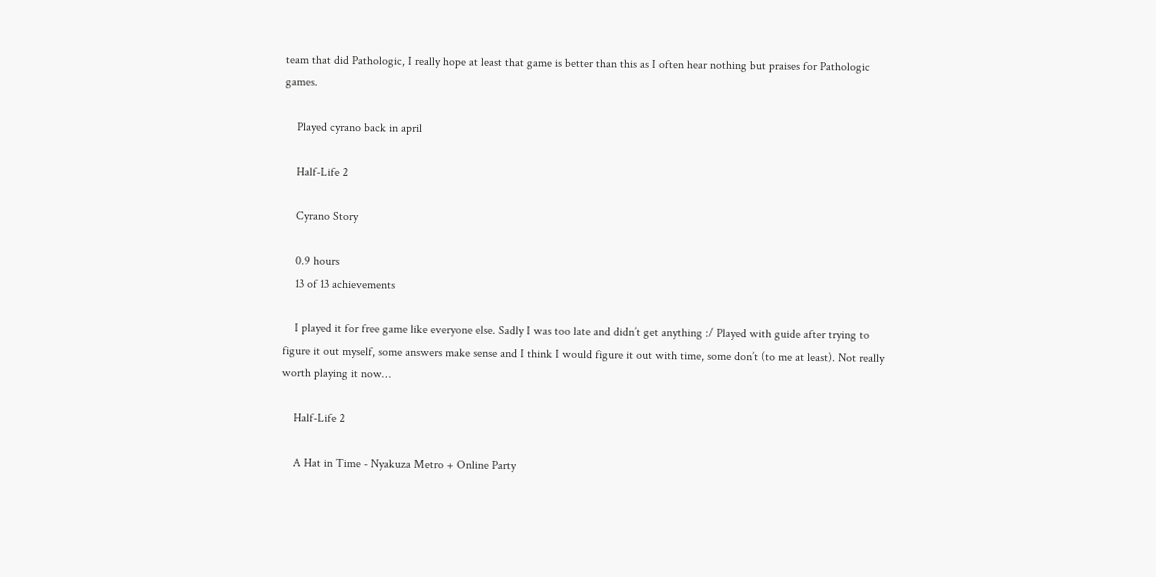team that did Pathologic, I really hope at least that game is better than this as I often hear nothing but praises for Pathologic games.

    Played cyrano back in april

    Half-Life 2

    Cyrano Story

    0.9 hours
    13 of 13 achievements

    I played it for free game like everyone else. Sadly I was too late and didn’t get anything :/ Played with guide after trying to figure it out myself, some answers make sense and I think I would figure it out with time, some don’t (to me at least). Not really worth playing it now…

    Half-Life 2

    A Hat in Time - Nyakuza Metro + Online Party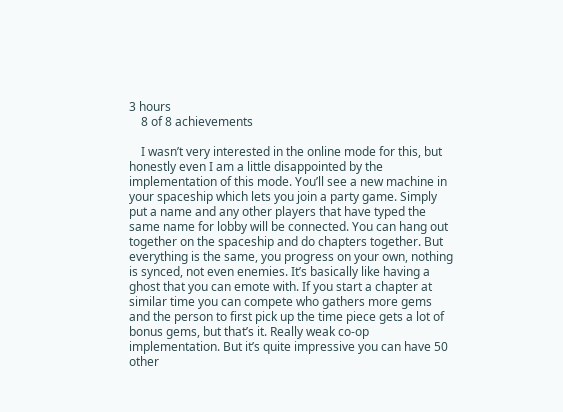3 hours
    8 of 8 achievements

    I wasn’t very interested in the online mode for this, but honestly even I am a little disappointed by the implementation of this mode. You’ll see a new machine in your spaceship which lets you join a party game. Simply put a name and any other players that have typed the same name for lobby will be connected. You can hang out together on the spaceship and do chapters together. But everything is the same, you progress on your own, nothing is synced, not even enemies. It’s basically like having a ghost that you can emote with. If you start a chapter at similar time you can compete who gathers more gems and the person to first pick up the time piece gets a lot of bonus gems, but that’s it. Really weak co-op implementation. But it’s quite impressive you can have 50 other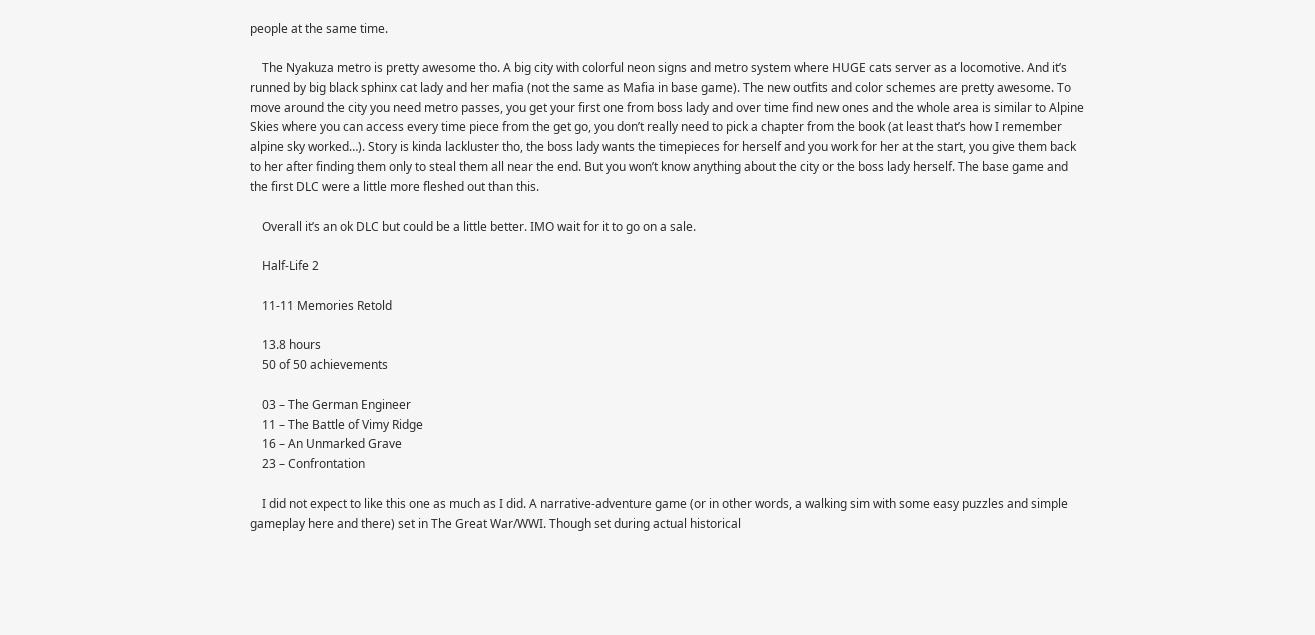people at the same time.

    The Nyakuza metro is pretty awesome tho. A big city with colorful neon signs and metro system where HUGE cats server as a locomotive. And it’s runned by big black sphinx cat lady and her mafia (not the same as Mafia in base game). The new outfits and color schemes are pretty awesome. To move around the city you need metro passes, you get your first one from boss lady and over time find new ones and the whole area is similar to Alpine Skies where you can access every time piece from the get go, you don’t really need to pick a chapter from the book (at least that’s how I remember alpine sky worked…). Story is kinda lackluster tho, the boss lady wants the timepieces for herself and you work for her at the start, you give them back to her after finding them only to steal them all near the end. But you won’t know anything about the city or the boss lady herself. The base game and the first DLC were a little more fleshed out than this.

    Overall it’s an ok DLC but could be a little better. IMO wait for it to go on a sale.

    Half-Life 2

    11-11 Memories Retold

    13.8 hours
    50 of 50 achievements

    03 – The German Engineer
    11 – The Battle of Vimy Ridge
    16 – An Unmarked Grave
    23 – Confrontation

    I did not expect to like this one as much as I did. A narrative-adventure game (or in other words, a walking sim with some easy puzzles and simple gameplay here and there) set in The Great War/WWI. Though set during actual historical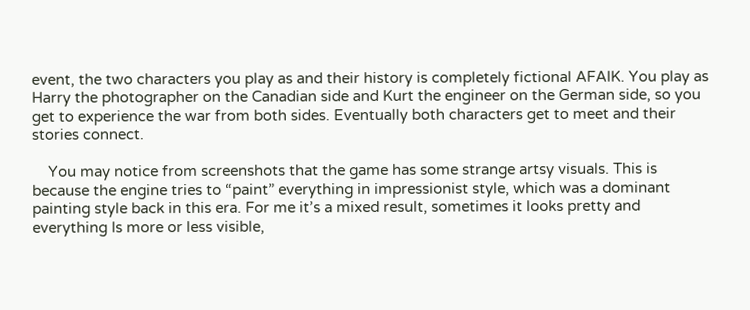event, the two characters you play as and their history is completely fictional AFAIK. You play as Harry the photographer on the Canadian side and Kurt the engineer on the German side, so you get to experience the war from both sides. Eventually both characters get to meet and their stories connect.

    You may notice from screenshots that the game has some strange artsy visuals. This is because the engine tries to “paint” everything in impressionist style, which was a dominant painting style back in this era. For me it’s a mixed result, sometimes it looks pretty and everything Is more or less visible,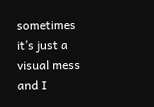sometimes it’s just a visual mess and I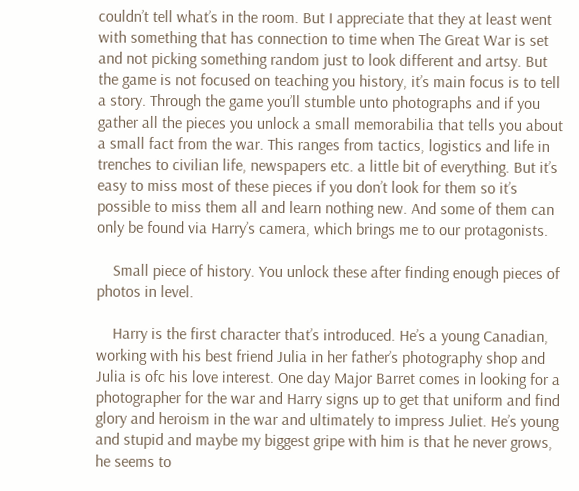couldn’t tell what’s in the room. But I appreciate that they at least went with something that has connection to time when The Great War is set and not picking something random just to look different and artsy. But the game is not focused on teaching you history, it’s main focus is to tell a story. Through the game you’ll stumble unto photographs and if you gather all the pieces you unlock a small memorabilia that tells you about a small fact from the war. This ranges from tactics, logistics and life in trenches to civilian life, newspapers etc. a little bit of everything. But it’s easy to miss most of these pieces if you don’t look for them so it’s possible to miss them all and learn nothing new. And some of them can only be found via Harry’s camera, which brings me to our protagonists.

    Small piece of history. You unlock these after finding enough pieces of photos in level.

    Harry is the first character that’s introduced. He’s a young Canadian, working with his best friend Julia in her father’s photography shop and Julia is ofc his love interest. One day Major Barret comes in looking for a photographer for the war and Harry signs up to get that uniform and find glory and heroism in the war and ultimately to impress Juliet. He’s young and stupid and maybe my biggest gripe with him is that he never grows, he seems to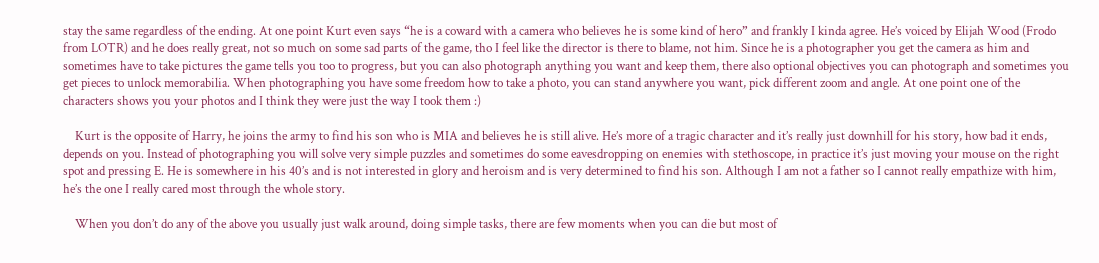stay the same regardless of the ending. At one point Kurt even says “he is a coward with a camera who believes he is some kind of hero” and frankly I kinda agree. He’s voiced by Elijah Wood (Frodo from LOTR) and he does really great, not so much on some sad parts of the game, tho I feel like the director is there to blame, not him. Since he is a photographer you get the camera as him and sometimes have to take pictures the game tells you too to progress, but you can also photograph anything you want and keep them, there also optional objectives you can photograph and sometimes you get pieces to unlock memorabilia. When photographing you have some freedom how to take a photo, you can stand anywhere you want, pick different zoom and angle. At one point one of the characters shows you your photos and I think they were just the way I took them :)

    Kurt is the opposite of Harry, he joins the army to find his son who is MIA and believes he is still alive. He’s more of a tragic character and it’s really just downhill for his story, how bad it ends, depends on you. Instead of photographing you will solve very simple puzzles and sometimes do some eavesdropping on enemies with stethoscope, in practice it’s just moving your mouse on the right spot and pressing E. He is somewhere in his 40’s and is not interested in glory and heroism and is very determined to find his son. Although I am not a father so I cannot really empathize with him, he’s the one I really cared most through the whole story.

    When you don’t do any of the above you usually just walk around, doing simple tasks, there are few moments when you can die but most of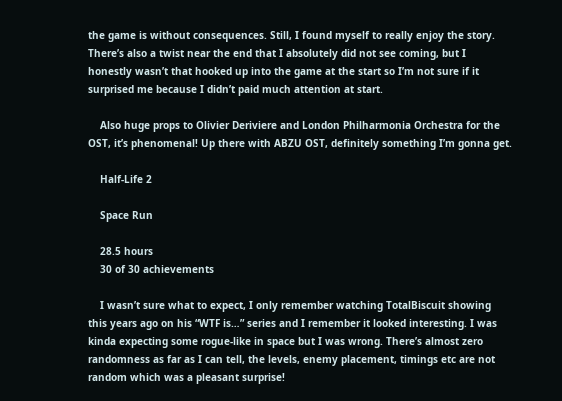the game is without consequences. Still, I found myself to really enjoy the story. There’s also a twist near the end that I absolutely did not see coming, but I honestly wasn’t that hooked up into the game at the start so I’m not sure if it surprised me because I didn’t paid much attention at start.

    Also huge props to Olivier Deriviere and London Philharmonia Orchestra for the OST, it’s phenomenal! Up there with ABZU OST, definitely something I’m gonna get.

    Half-Life 2

    Space Run

    28.5 hours
    30 of 30 achievements

    I wasn’t sure what to expect, I only remember watching TotalBiscuit showing this years ago on his “WTF is…” series and I remember it looked interesting. I was kinda expecting some rogue-like in space but I was wrong. There’s almost zero randomness as far as I can tell, the levels, enemy placement, timings etc are not random which was a pleasant surprise!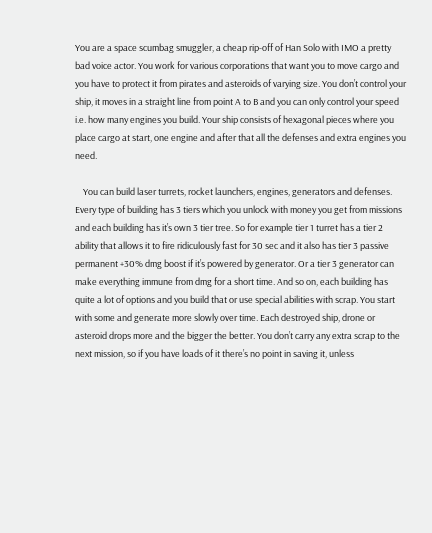You are a space scumbag smuggler, a cheap rip-off of Han Solo with IMO a pretty bad voice actor. You work for various corporations that want you to move cargo and you have to protect it from pirates and asteroids of varying size. You don’t control your ship, it moves in a straight line from point A to B and you can only control your speed i.e. how many engines you build. Your ship consists of hexagonal pieces where you place cargo at start, one engine and after that all the defenses and extra engines you need.

    You can build laser turrets, rocket launchers, engines, generators and defenses. Every type of building has 3 tiers which you unlock with money you get from missions and each building has it’s own 3 tier tree. So for example tier 1 turret has a tier 2 ability that allows it to fire ridiculously fast for 30 sec and it also has tier 3 passive permanent +30% dmg boost if it’s powered by generator. Or a tier 3 generator can make everything immune from dmg for a short time. And so on, each building has quite a lot of options and you build that or use special abilities with scrap. You start with some and generate more slowly over time. Each destroyed ship, drone or asteroid drops more and the bigger the better. You don’t carry any extra scrap to the next mission, so if you have loads of it there’s no point in saving it, unless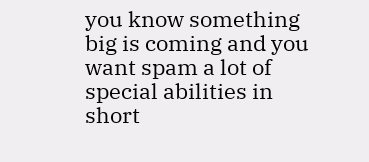you know something big is coming and you want spam a lot of special abilities in short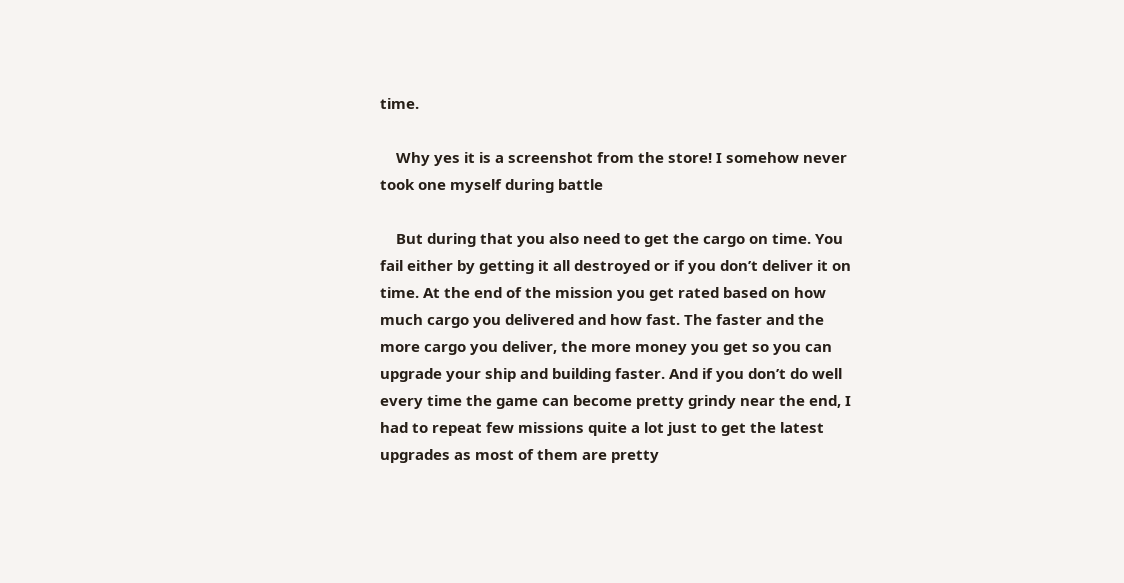time.

    Why yes it is a screenshot from the store! I somehow never took one myself during battle

    But during that you also need to get the cargo on time. You fail either by getting it all destroyed or if you don’t deliver it on time. At the end of the mission you get rated based on how much cargo you delivered and how fast. The faster and the more cargo you deliver, the more money you get so you can upgrade your ship and building faster. And if you don’t do well every time the game can become pretty grindy near the end, I had to repeat few missions quite a lot just to get the latest upgrades as most of them are pretty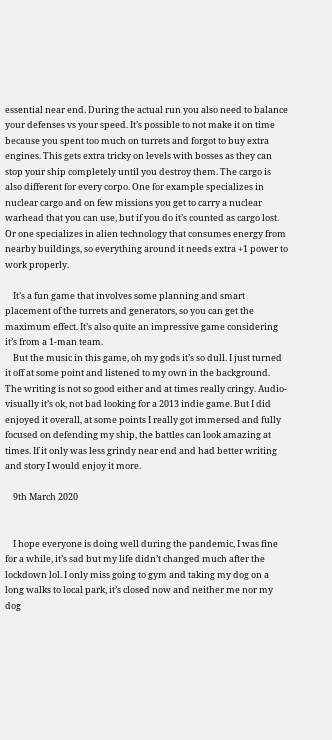essential near end. During the actual run you also need to balance your defenses vs your speed. It’s possible to not make it on time because you spent too much on turrets and forgot to buy extra engines. This gets extra tricky on levels with bosses as they can stop your ship completely until you destroy them. The cargo is also different for every corpo. One for example specializes in nuclear cargo and on few missions you get to carry a nuclear warhead that you can use, but if you do it’s counted as cargo lost. Or one specializes in alien technology that consumes energy from nearby buildings, so everything around it needs extra +1 power to work properly.

    It’s a fun game that involves some planning and smart placement of the turrets and generators, so you can get the maximum effect. It’s also quite an impressive game considering it’s from a 1-man team.
    But the music in this game, oh my gods it’s so dull. I just turned it off at some point and listened to my own in the background. The writing is not so good either and at times really cringy. Audio-visually it’s ok, not bad looking for a 2013 indie game. But I did enjoyed it overall, at some points I really got immersed and fully focused on defending my ship, the battles can look amazing at times. If it only was less grindy near end and had better writing and story I would enjoy it more.

    9th March 2020


    I hope everyone is doing well during the pandemic, I was fine for a while, it’s sad but my life didn’t changed much after the lockdown lol. I only miss going to gym and taking my dog on a long walks to local park, it’s closed now and neither me nor my dog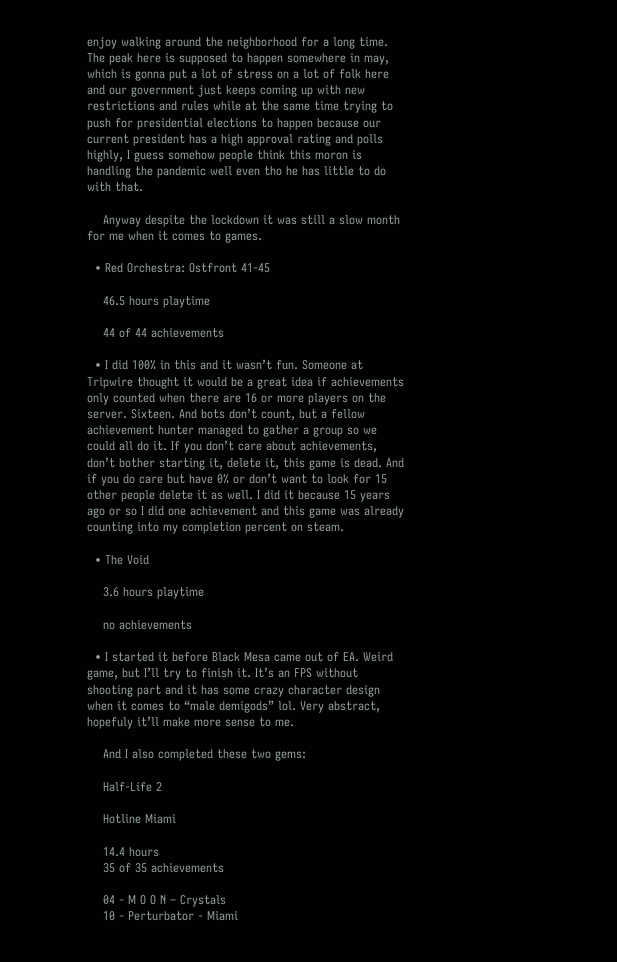enjoy walking around the neighborhood for a long time. The peak here is supposed to happen somewhere in may, which is gonna put a lot of stress on a lot of folk here and our government just keeps coming up with new restrictions and rules while at the same time trying to push for presidential elections to happen because our current president has a high approval rating and polls highly, I guess somehow people think this moron is handling the pandemic well even tho he has little to do with that.

    Anyway despite the lockdown it was still a slow month for me when it comes to games.

  • Red Orchestra: Ostfront 41-45

    46.5 hours playtime

    44 of 44 achievements

  • I did 100% in this and it wasn’t fun. Someone at Tripwire thought it would be a great idea if achievements only counted when there are 16 or more players on the server. Sixteen. And bots don’t count, but a fellow achievement hunter managed to gather a group so we could all do it. If you don’t care about achievements, don’t bother starting it, delete it, this game is dead. And if you do care but have 0% or don’t want to look for 15 other people delete it as well. I did it because 15 years ago or so I did one achievement and this game was already counting into my completion percent on steam.

  • The Void

    3.6 hours playtime

    no achievements

  • I started it before Black Mesa came out of EA. Weird game, but I’ll try to finish it. It’s an FPS without shooting part and it has some crazy character design when it comes to “male demigods” lol. Very abstract, hopefuly it’ll make more sense to me.

    And I also completed these two gems:

    Half-Life 2

    Hotline Miami

    14.4 hours
    35 of 35 achievements

    04 - M O O N – Crystals
    10 - Perturbator - Miami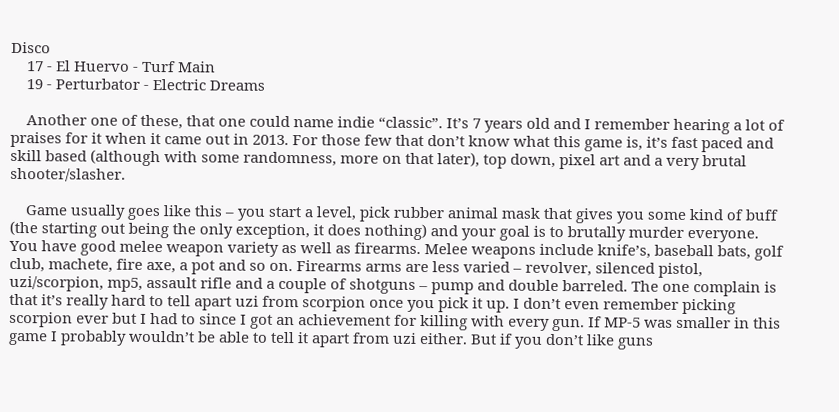Disco
    17 - El Huervo - Turf Main
    19 - Perturbator - Electric Dreams

    Another one of these, that one could name indie “classic”. It’s 7 years old and I remember hearing a lot of praises for it when it came out in 2013. For those few that don’t know what this game is, it’s fast paced and skill based (although with some randomness, more on that later), top down, pixel art and a very brutal shooter/slasher.

    Game usually goes like this – you start a level, pick rubber animal mask that gives you some kind of buff (the starting out being the only exception, it does nothing) and your goal is to brutally murder everyone. You have good melee weapon variety as well as firearms. Melee weapons include knife’s, baseball bats, golf club, machete, fire axe, a pot and so on. Firearms arms are less varied – revolver, silenced pistol, uzi/scorpion, mp5, assault rifle and a couple of shotguns – pump and double barreled. The one complain is that it’s really hard to tell apart uzi from scorpion once you pick it up. I don’t even remember picking scorpion ever but I had to since I got an achievement for killing with every gun. If MP-5 was smaller in this game I probably wouldn’t be able to tell it apart from uzi either. But if you don’t like guns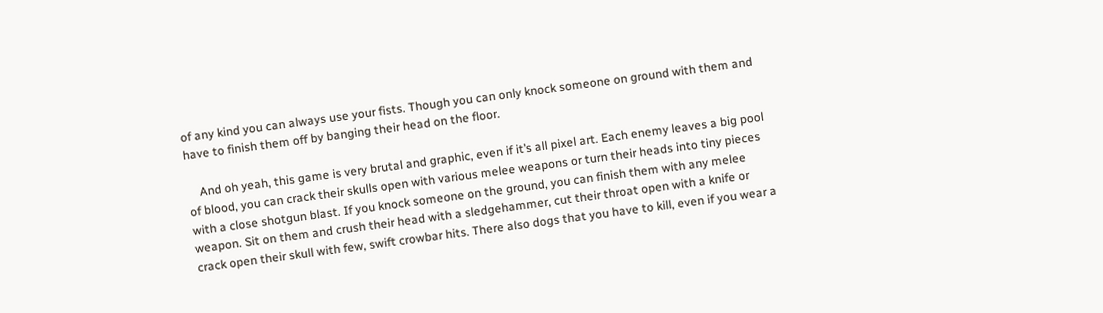of any kind you can always use your fists. Though you can only knock someone on ground with them and have to finish them off by banging their head on the floor.

    And oh yeah, this game is very brutal and graphic, even if it’s all pixel art. Each enemy leaves a big pool of blood, you can crack their skulls open with various melee weapons or turn their heads into tiny pieces with a close shotgun blast. If you knock someone on the ground, you can finish them with any melee weapon. Sit on them and crush their head with a sledgehammer, cut their throat open with a knife or crack open their skull with few, swift crowbar hits. There also dogs that you have to kill, even if you wear a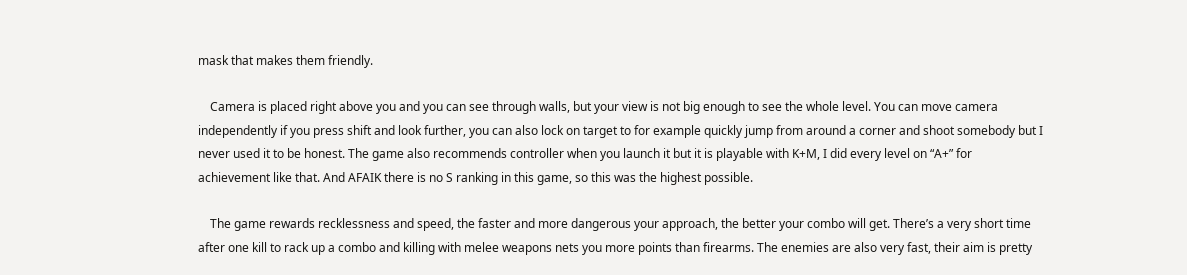mask that makes them friendly.

    Camera is placed right above you and you can see through walls, but your view is not big enough to see the whole level. You can move camera independently if you press shift and look further, you can also lock on target to for example quickly jump from around a corner and shoot somebody but I never used it to be honest. The game also recommends controller when you launch it but it is playable with K+M, I did every level on “A+” for achievement like that. And AFAIK there is no S ranking in this game, so this was the highest possible.

    The game rewards recklessness and speed, the faster and more dangerous your approach, the better your combo will get. There’s a very short time after one kill to rack up a combo and killing with melee weapons nets you more points than firearms. The enemies are also very fast, their aim is pretty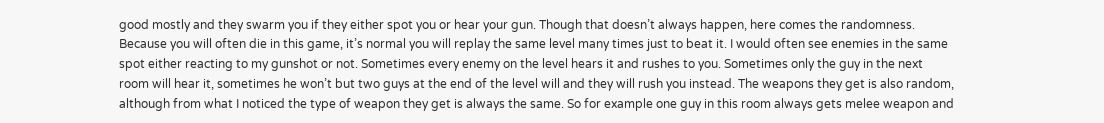good mostly and they swarm you if they either spot you or hear your gun. Though that doesn’t always happen, here comes the randomness. Because you will often die in this game, it’s normal you will replay the same level many times just to beat it. I would often see enemies in the same spot either reacting to my gunshot or not. Sometimes every enemy on the level hears it and rushes to you. Sometimes only the guy in the next room will hear it, sometimes he won’t but two guys at the end of the level will and they will rush you instead. The weapons they get is also random, although from what I noticed the type of weapon they get is always the same. So for example one guy in this room always gets melee weapon and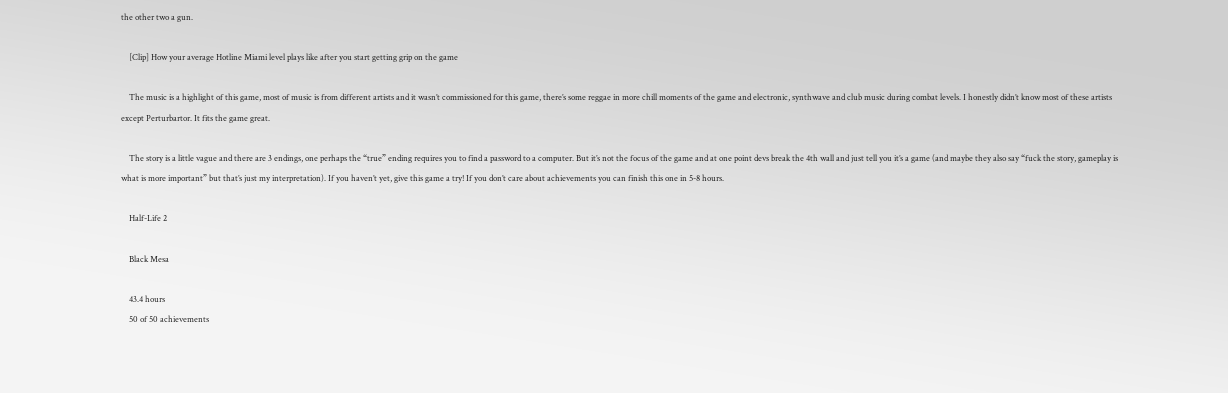the other two a gun.

    [Clip] How your average Hotline Miami level plays like after you start getting grip on the game

    The music is a highlight of this game, most of music is from different artists and it wasn’t commissioned for this game, there’s some reggae in more chill moments of the game and electronic, synthwave and club music during combat levels. I honestly didn’t know most of these artists except Perturbartor. It fits the game great.

    The story is a little vague and there are 3 endings, one perhaps the “true” ending requires you to find a password to a computer. But it’s not the focus of the game and at one point devs break the 4th wall and just tell you it’s a game (and maybe they also say “fuck the story, gameplay is what is more important” but that’s just my interpretation). If you haven’t yet, give this game a try! If you don’t care about achievements you can finish this one in 5-8 hours.

    Half-Life 2

    Black Mesa

    43.4 hours
    50 of 50 achievements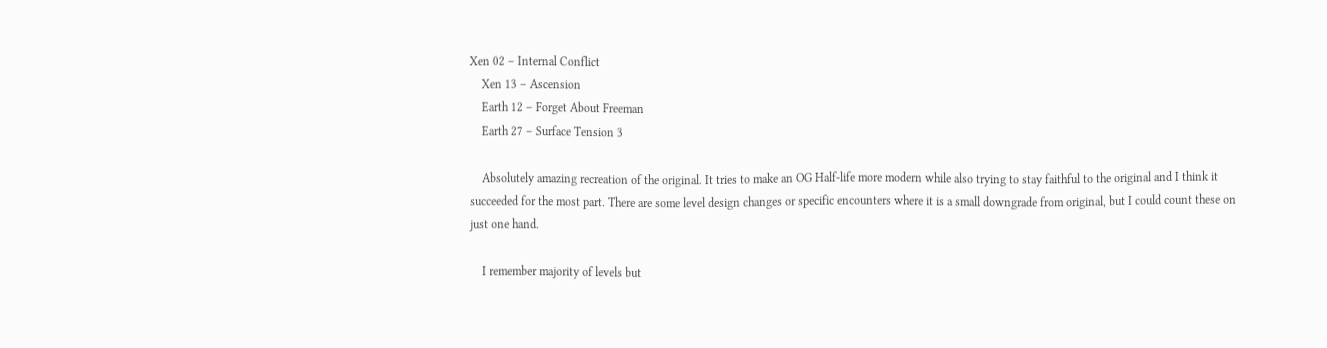Xen 02 – Internal Conflict
    Xen 13 – Ascension
    Earth 12 – Forget About Freeman
    Earth 27 – Surface Tension 3

    Absolutely amazing recreation of the original. It tries to make an OG Half-life more modern while also trying to stay faithful to the original and I think it succeeded for the most part. There are some level design changes or specific encounters where it is a small downgrade from original, but I could count these on just one hand.

    I remember majority of levels but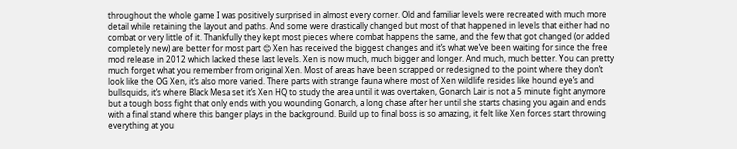throughout the whole game I was positively surprised in almost every corner. Old and familiar levels were recreated with much more detail while retaining the layout and paths. And some were drastically changed but most of that happened in levels that either had no combat or very little of it. Thankfully they kept most pieces where combat happens the same, and the few that got changed (or added completely new) are better for most part 😊 Xen has received the biggest changes and it’s what we’ve been waiting for since the free mod release in 2012 which lacked these last levels. Xen is now much, much bigger and longer. And much, much better. You can pretty much forget what you remember from original Xen. Most of areas have been scrapped or redesigned to the point where they don’t look like the OG Xen, it’s also more varied. There parts with strange fauna where most of Xen wildlife resides like hound eye’s and bullsquids, it’s where Black Mesa set it’s Xen HQ to study the area until it was overtaken, Gonarch Lair is not a 5 minute fight anymore but a tough boss fight that only ends with you wounding Gonarch, a long chase after her until she starts chasing you again and ends with a final stand where this banger plays in the background. Build up to final boss is so amazing, it felt like Xen forces start throwing everything at you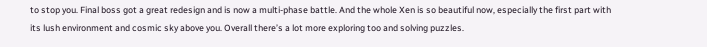to stop you. Final boss got a great redesign and is now a multi-phase battle. And the whole Xen is so beautiful now, especially the first part with its lush environment and cosmic sky above you. Overall there’s a lot more exploring too and solving puzzles.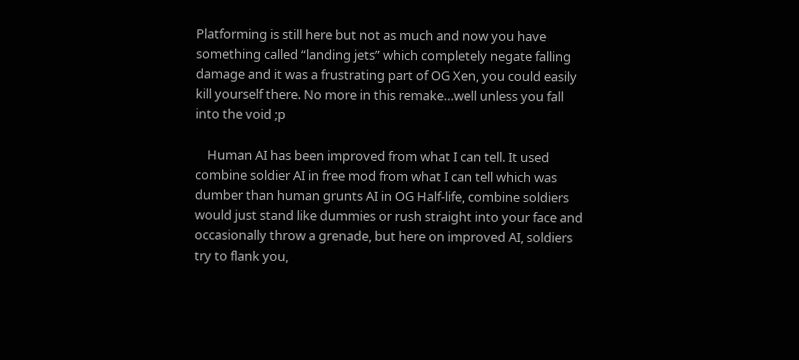Platforming is still here but not as much and now you have something called “landing jets” which completely negate falling damage and it was a frustrating part of OG Xen, you could easily kill yourself there. No more in this remake…well unless you fall into the void ;p

    Human AI has been improved from what I can tell. It used combine soldier AI in free mod from what I can tell which was dumber than human grunts AI in OG Half-life, combine soldiers would just stand like dummies or rush straight into your face and occasionally throw a grenade, but here on improved AI, soldiers try to flank you,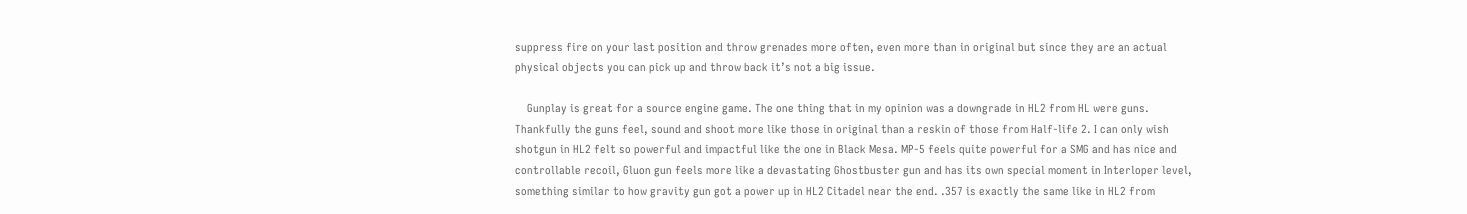suppress fire on your last position and throw grenades more often, even more than in original but since they are an actual physical objects you can pick up and throw back it’s not a big issue.

    Gunplay is great for a source engine game. The one thing that in my opinion was a downgrade in HL2 from HL were guns. Thankfully the guns feel, sound and shoot more like those in original than a reskin of those from Half-life 2. I can only wish shotgun in HL2 felt so powerful and impactful like the one in Black Mesa. MP-5 feels quite powerful for a SMG and has nice and controllable recoil, Gluon gun feels more like a devastating Ghostbuster gun and has its own special moment in Interloper level, something similar to how gravity gun got a power up in HL2 Citadel near the end. .357 is exactly the same like in HL2 from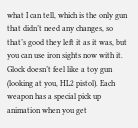what I can tell, which is the only gun that didn’t need any changes, so that’s good they left it as it was, but you can use iron sights now with it. Glock doesn’t feel like a toy gun (looking at you, HL2 pistol). Each weapon has a special pick up animation when you get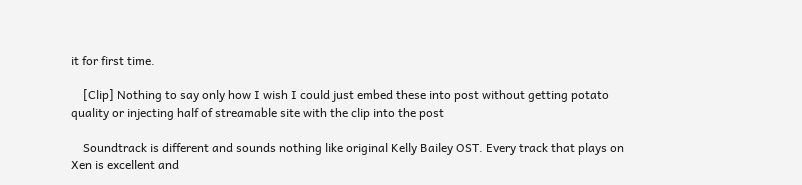it for first time.

    [Clip] Nothing to say only how I wish I could just embed these into post without getting potato quality or injecting half of streamable site with the clip into the post

    Soundtrack is different and sounds nothing like original Kelly Bailey OST. Every track that plays on Xen is excellent and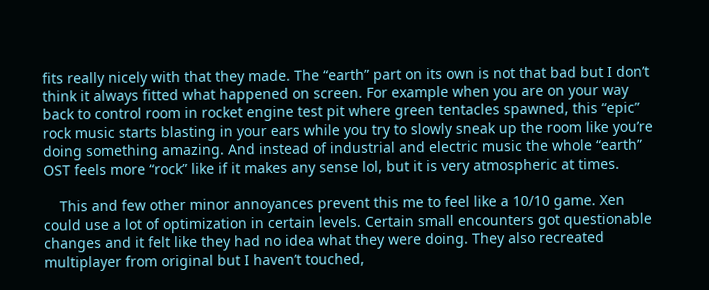fits really nicely with that they made. The “earth” part on its own is not that bad but I don’t think it always fitted what happened on screen. For example when you are on your way back to control room in rocket engine test pit where green tentacles spawned, this “epic” rock music starts blasting in your ears while you try to slowly sneak up the room like you’re doing something amazing. And instead of industrial and electric music the whole “earth” OST feels more “rock” like if it makes any sense lol, but it is very atmospheric at times.

    This and few other minor annoyances prevent this me to feel like a 10/10 game. Xen could use a lot of optimization in certain levels. Certain small encounters got questionable changes and it felt like they had no idea what they were doing. They also recreated multiplayer from original but I haven’t touched,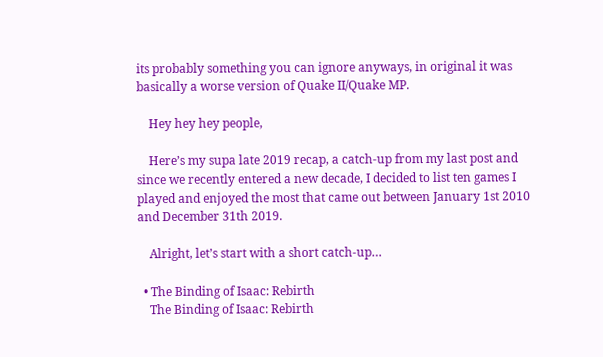its probably something you can ignore anyways, in original it was basically a worse version of Quake II/Quake MP.

    Hey hey hey people,

    Here’s my supa late 2019 recap, a catch-up from my last post and since we recently entered a new decade, I decided to list ten games I played and enjoyed the most that came out between January 1st 2010 and December 31th 2019.

    Alright, let’s start with a short catch-up…

  • The Binding of Isaac: Rebirth
    The Binding of Isaac: Rebirth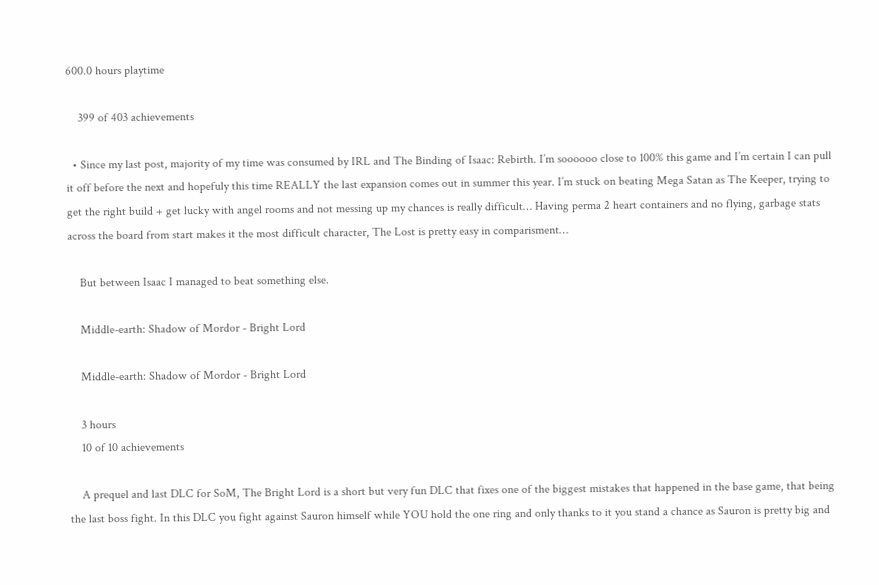600.0 hours playtime

    399 of 403 achievements

  • Since my last post, majority of my time was consumed by IRL and The Binding of Isaac: Rebirth. I’m soooooo close to 100% this game and I’m certain I can pull it off before the next and hopefuly this time REALLY the last expansion comes out in summer this year. I’m stuck on beating Mega Satan as The Keeper, trying to get the right build + get lucky with angel rooms and not messing up my chances is really difficult… Having perma 2 heart containers and no flying, garbage stats across the board from start makes it the most difficult character, The Lost is pretty easy in comparisment…

    But between Isaac I managed to beat something else.

    Middle-earth: Shadow of Mordor - Bright Lord

    Middle-earth: Shadow of Mordor - Bright Lord

    3 hours
    10 of 10 achievements

    A prequel and last DLC for SoM, The Bright Lord is a short but very fun DLC that fixes one of the biggest mistakes that happened in the base game, that being the last boss fight. In this DLC you fight against Sauron himself while YOU hold the one ring and only thanks to it you stand a chance as Sauron is pretty big and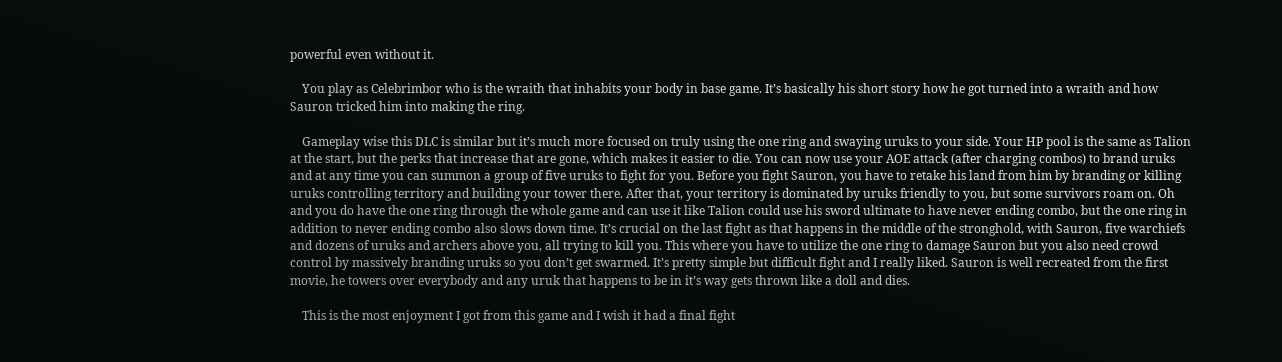powerful even without it.

    You play as Celebrimbor who is the wraith that inhabits your body in base game. It’s basically his short story how he got turned into a wraith and how Sauron tricked him into making the ring.

    Gameplay wise this DLC is similar but it’s much more focused on truly using the one ring and swaying uruks to your side. Your HP pool is the same as Talion at the start, but the perks that increase that are gone, which makes it easier to die. You can now use your AOE attack (after charging combos) to brand uruks and at any time you can summon a group of five uruks to fight for you. Before you fight Sauron, you have to retake his land from him by branding or killing uruks controlling territory and building your tower there. After that, your territory is dominated by uruks friendly to you, but some survivors roam on. Oh and you do have the one ring through the whole game and can use it like Talion could use his sword ultimate to have never ending combo, but the one ring in addition to never ending combo also slows down time. It’s crucial on the last fight as that happens in the middle of the stronghold, with Sauron, five warchiefs and dozens of uruks and archers above you, all trying to kill you. This where you have to utilize the one ring to damage Sauron but you also need crowd control by massively branding uruks so you don’t get swarmed. It’s pretty simple but difficult fight and I really liked. Sauron is well recreated from the first movie, he towers over everybody and any uruk that happens to be in it’s way gets thrown like a doll and dies.

    This is the most enjoyment I got from this game and I wish it had a final fight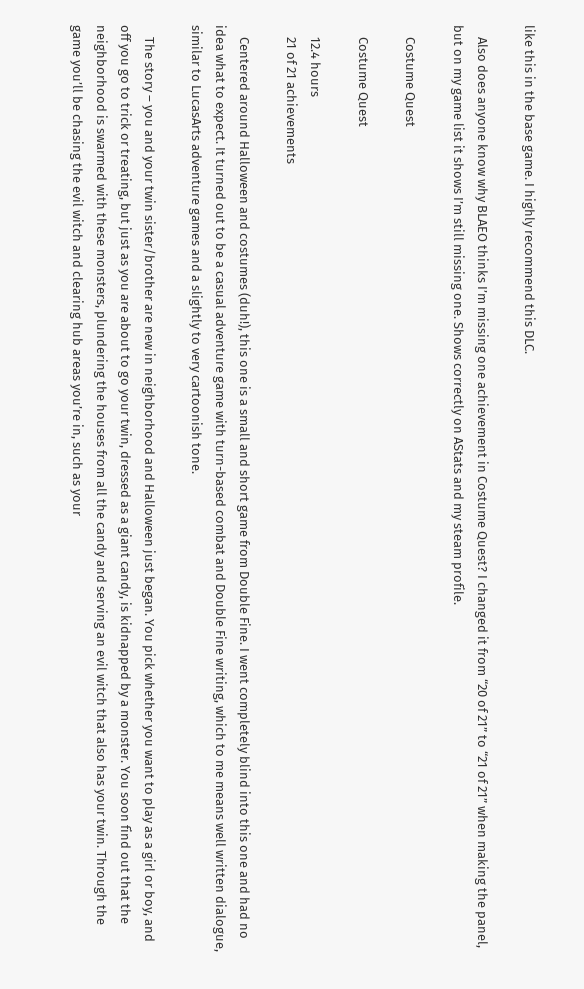like this in the base game. I highly recommend this DLC.

    Also does anyone know why BLAEO thinks I’m missing one achievement in Costume Quest? I changed it from “20 of 21” to “21 of 21” when making the panel, but on my game list it shows I’m still missing one. Shows correctly on AStats and my steam profile.

    Costume Quest

    Costume Quest

    12.4 hours
    21 of 21 achievements

    Centered around Halloween and costumes (duh!), this one is a small and short game from Double Fine. I went completely blind into this one and had no idea what to expect. It turned out to be a casual adventure game with turn-based combat and Double Fine writing, which to me means well written dialogue, similar to LucasArts adventure games and a slightly to very cartoonish tone.

    The story – you and your twin sister/brother are new in neighborhood and Halloween just began. You pick whether you want to play as a girl or boy, and off you go to trick or treating, but just as you are about to go your twin, dressed as a giant candy, is kidnapped by a monster. You soon find out that the neighborhood is swarmed with these monsters, plundering the houses from all the candy and serving an evil witch that also has your twin. Through the game you’ll be chasing the evil witch and clearing hub areas you’re in, such as your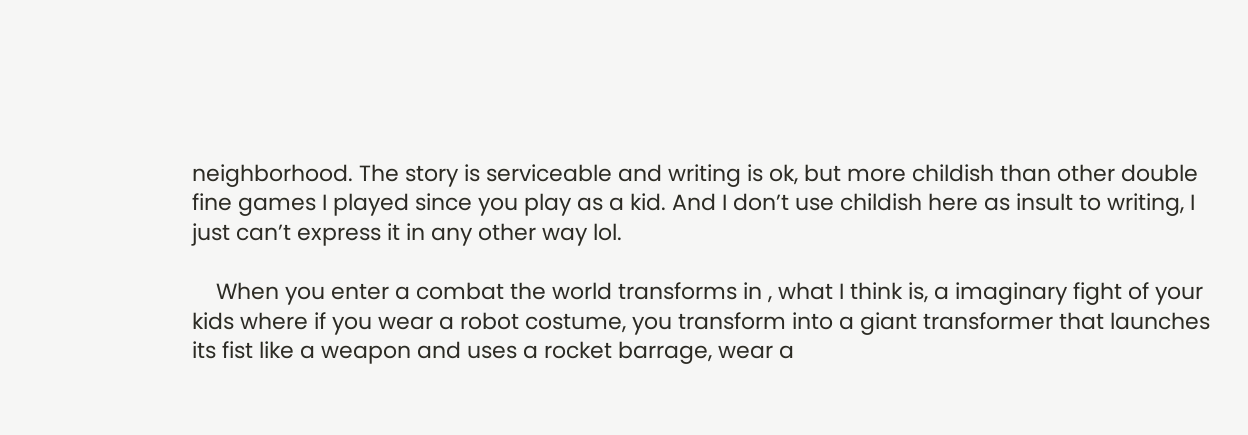neighborhood. The story is serviceable and writing is ok, but more childish than other double fine games I played since you play as a kid. And I don’t use childish here as insult to writing, I just can’t express it in any other way lol.

    When you enter a combat the world transforms in , what I think is, a imaginary fight of your kids where if you wear a robot costume, you transform into a giant transformer that launches its fist like a weapon and uses a rocket barrage, wear a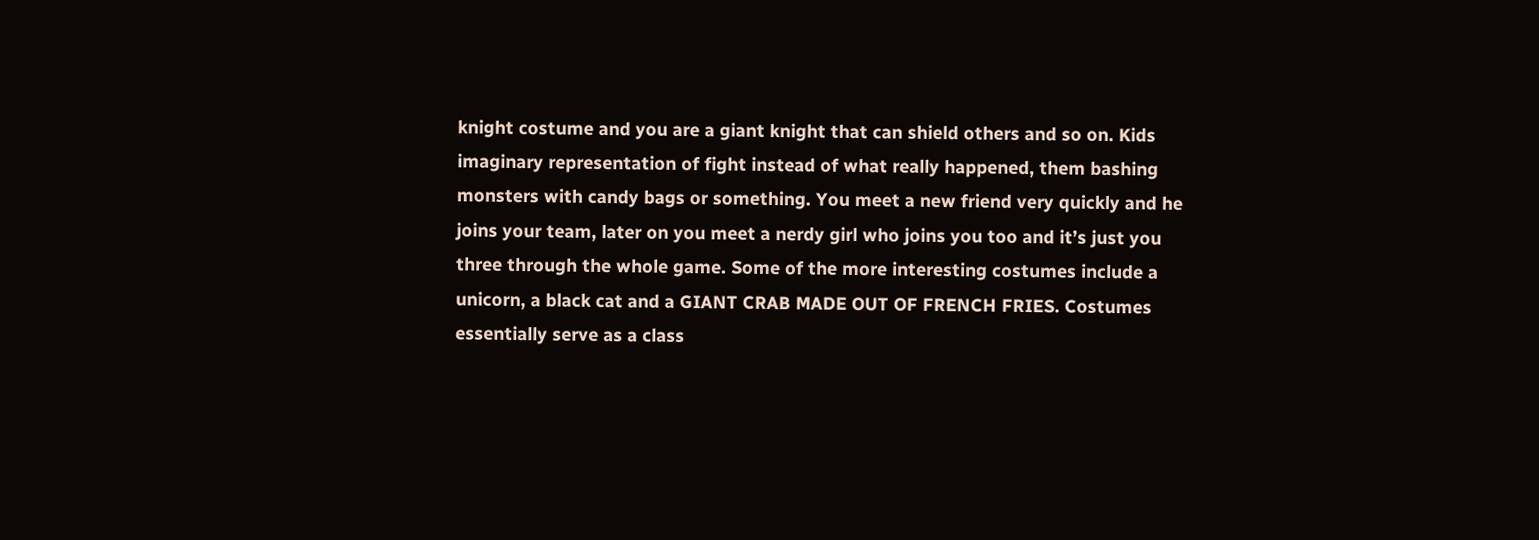knight costume and you are a giant knight that can shield others and so on. Kids imaginary representation of fight instead of what really happened, them bashing monsters with candy bags or something. You meet a new friend very quickly and he joins your team, later on you meet a nerdy girl who joins you too and it’s just you three through the whole game. Some of the more interesting costumes include a unicorn, a black cat and a GIANT CRAB MADE OUT OF FRENCH FRIES. Costumes essentially serve as a class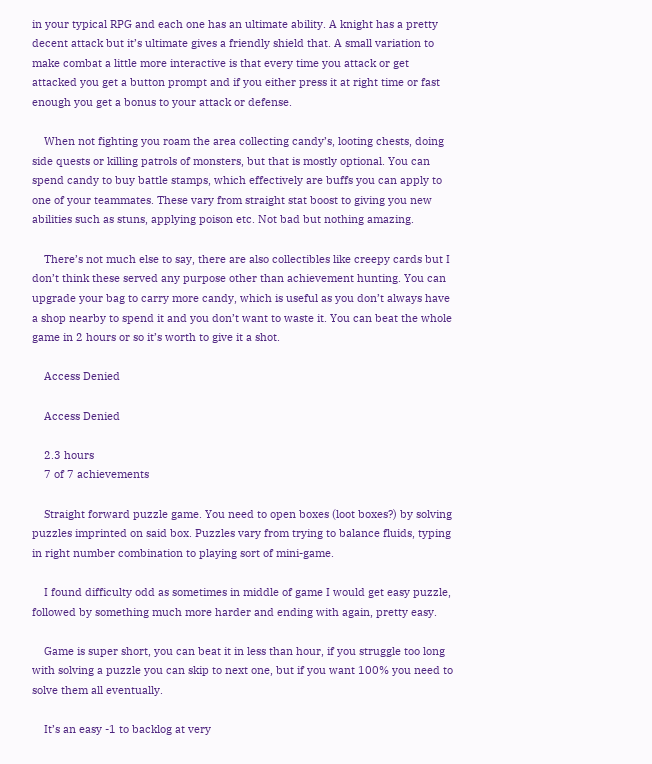in your typical RPG and each one has an ultimate ability. A knight has a pretty decent attack but it’s ultimate gives a friendly shield that. A small variation to make combat a little more interactive is that every time you attack or get attacked you get a button prompt and if you either press it at right time or fast enough you get a bonus to your attack or defense.

    When not fighting you roam the area collecting candy’s, looting chests, doing side quests or killing patrols of monsters, but that is mostly optional. You can spend candy to buy battle stamps, which effectively are buffs you can apply to one of your teammates. These vary from straight stat boost to giving you new abilities such as stuns, applying poison etc. Not bad but nothing amazing.

    There’s not much else to say, there are also collectibles like creepy cards but I don’t think these served any purpose other than achievement hunting. You can upgrade your bag to carry more candy, which is useful as you don’t always have a shop nearby to spend it and you don’t want to waste it. You can beat the whole game in 2 hours or so it’s worth to give it a shot.

    Access Denied

    Access Denied

    2.3 hours
    7 of 7 achievements

    Straight forward puzzle game. You need to open boxes (loot boxes?) by solving puzzles imprinted on said box. Puzzles vary from trying to balance fluids, typing in right number combination to playing sort of mini-game.

    I found difficulty odd as sometimes in middle of game I would get easy puzzle, followed by something much more harder and ending with again, pretty easy.

    Game is super short, you can beat it in less than hour, if you struggle too long with solving a puzzle you can skip to next one, but if you want 100% you need to solve them all eventually.

    It’s an easy -1 to backlog at very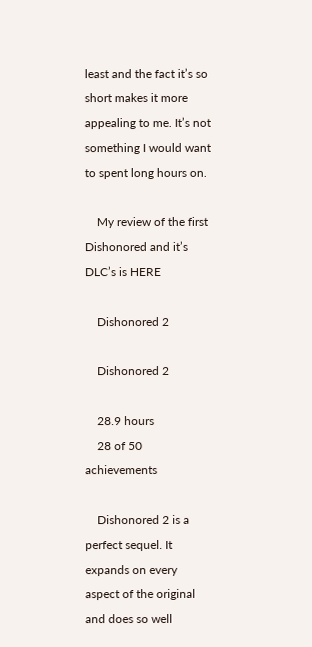least and the fact it’s so short makes it more appealing to me. It’s not something I would want to spent long hours on.

    My review of the first Dishonored and it’s DLC’s is HERE

    Dishonored 2

    Dishonored 2

    28.9 hours
    28 of 50 achievements

    Dishonored 2 is a perfect sequel. It expands on every aspect of the original and does so well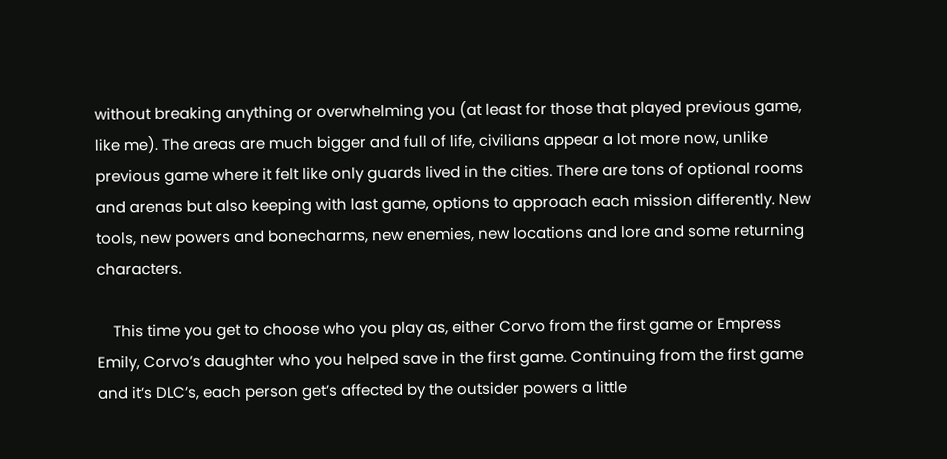without breaking anything or overwhelming you (at least for those that played previous game, like me). The areas are much bigger and full of life, civilians appear a lot more now, unlike previous game where it felt like only guards lived in the cities. There are tons of optional rooms and arenas but also keeping with last game, options to approach each mission differently. New tools, new powers and bonecharms, new enemies, new locations and lore and some returning characters.

    This time you get to choose who you play as, either Corvo from the first game or Empress Emily, Corvo’s daughter who you helped save in the first game. Continuing from the first game and it’s DLC’s, each person get’s affected by the outsider powers a little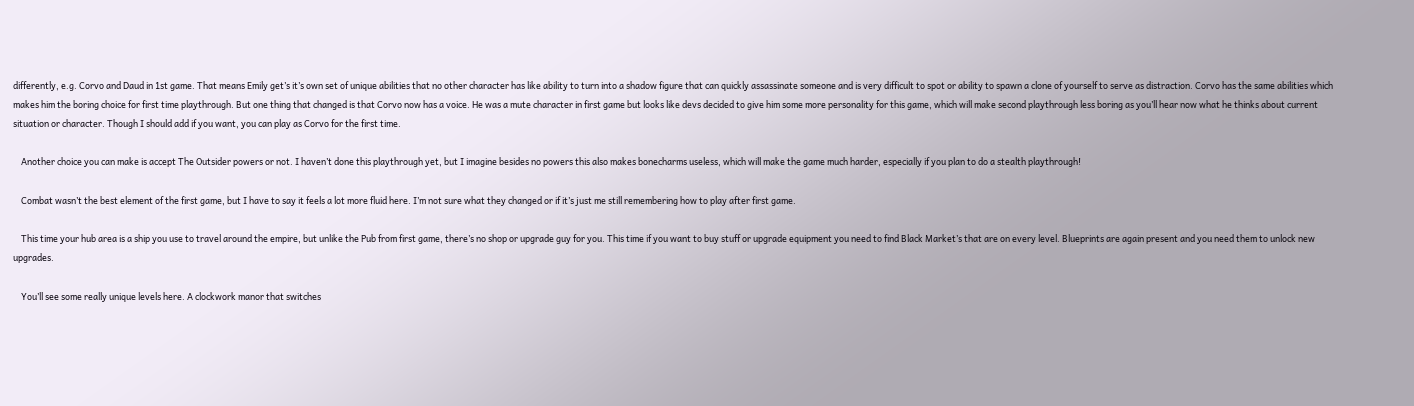differently, e.g. Corvo and Daud in 1st game. That means Emily get’s it’s own set of unique abilities that no other character has like ability to turn into a shadow figure that can quickly assassinate someone and is very difficult to spot or ability to spawn a clone of yourself to serve as distraction. Corvo has the same abilities which makes him the boring choice for first time playthrough. But one thing that changed is that Corvo now has a voice. He was a mute character in first game but looks like devs decided to give him some more personality for this game, which will make second playthrough less boring as you’ll hear now what he thinks about current situation or character. Though I should add if you want, you can play as Corvo for the first time.

    Another choice you can make is accept The Outsider powers or not. I haven’t done this playthrough yet, but I imagine besides no powers this also makes bonecharms useless, which will make the game much harder, especially if you plan to do a stealth playthrough!

    Combat wasn’t the best element of the first game, but I have to say it feels a lot more fluid here. I’m not sure what they changed or if it’s just me still remembering how to play after first game.

    This time your hub area is a ship you use to travel around the empire, but unlike the Pub from first game, there’s no shop or upgrade guy for you. This time if you want to buy stuff or upgrade equipment you need to find Black Market’s that are on every level. Blueprints are again present and you need them to unlock new upgrades.

    You’ll see some really unique levels here. A clockwork manor that switches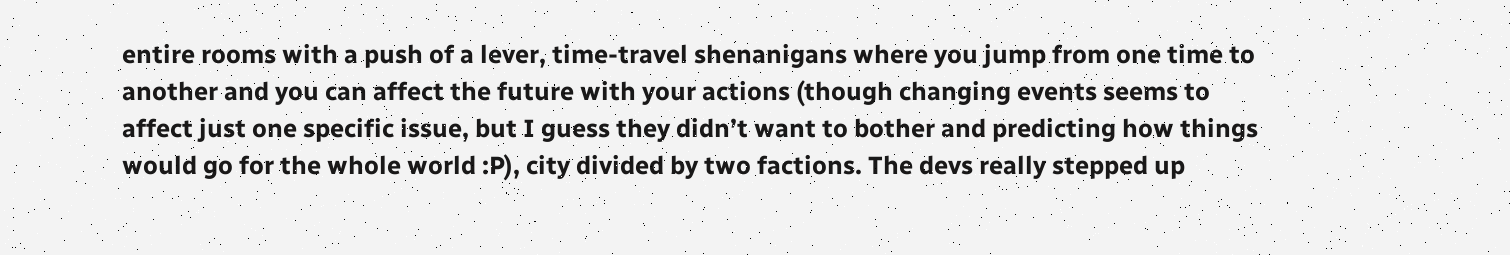entire rooms with a push of a lever, time-travel shenanigans where you jump from one time to another and you can affect the future with your actions (though changing events seems to affect just one specific issue, but I guess they didn’t want to bother and predicting how things would go for the whole world :P), city divided by two factions. The devs really stepped up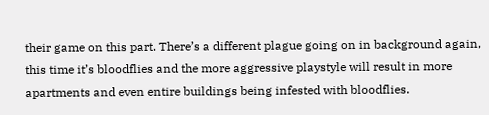their game on this part. There’s a different plague going on in background again, this time it’s bloodflies and the more aggressive playstyle will result in more apartments and even entire buildings being infested with bloodflies.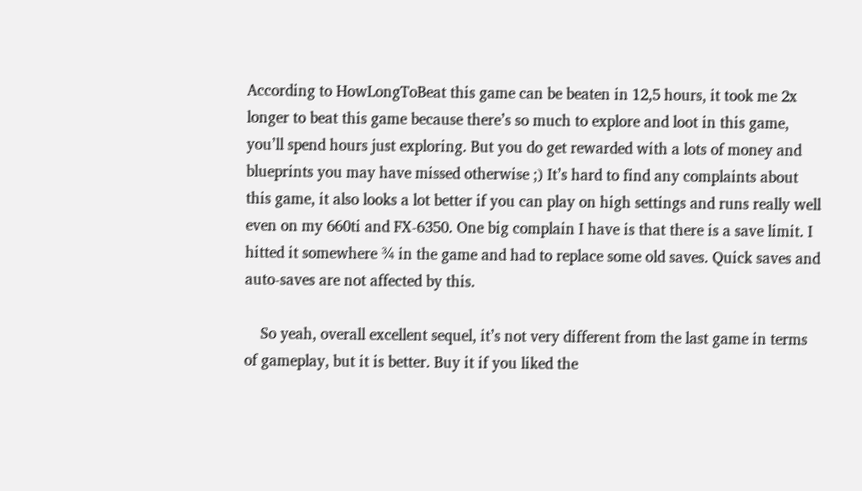According to HowLongToBeat this game can be beaten in 12,5 hours, it took me 2x longer to beat this game because there’s so much to explore and loot in this game, you’ll spend hours just exploring. But you do get rewarded with a lots of money and blueprints you may have missed otherwise ;) It’s hard to find any complaints about this game, it also looks a lot better if you can play on high settings and runs really well even on my 660ti and FX-6350. One big complain I have is that there is a save limit. I hitted it somewhere ¾ in the game and had to replace some old saves. Quick saves and auto-saves are not affected by this.

    So yeah, overall excellent sequel, it’s not very different from the last game in terms of gameplay, but it is better. Buy it if you liked the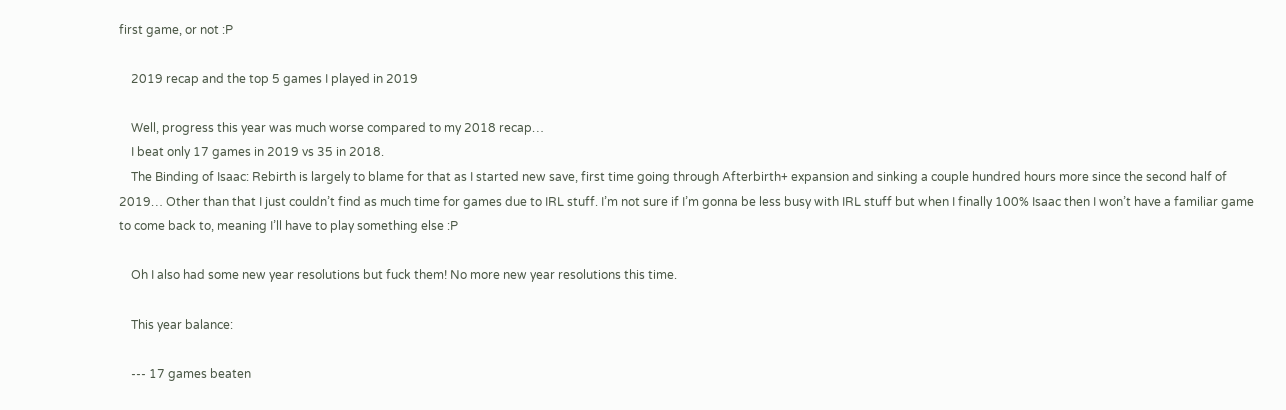first game, or not :P

    2019 recap and the top 5 games I played in 2019

    Well, progress this year was much worse compared to my 2018 recap…
    I beat only 17 games in 2019 vs 35 in 2018.
    The Binding of Isaac: Rebirth is largely to blame for that as I started new save, first time going through Afterbirth+ expansion and sinking a couple hundred hours more since the second half of 2019… Other than that I just couldn’t find as much time for games due to IRL stuff. I’m not sure if I’m gonna be less busy with IRL stuff but when I finally 100% Isaac then I won’t have a familiar game to come back to, meaning I’ll have to play something else :P

    Oh I also had some new year resolutions but fuck them! No more new year resolutions this time.

    This year balance:

    --- 17 games beaten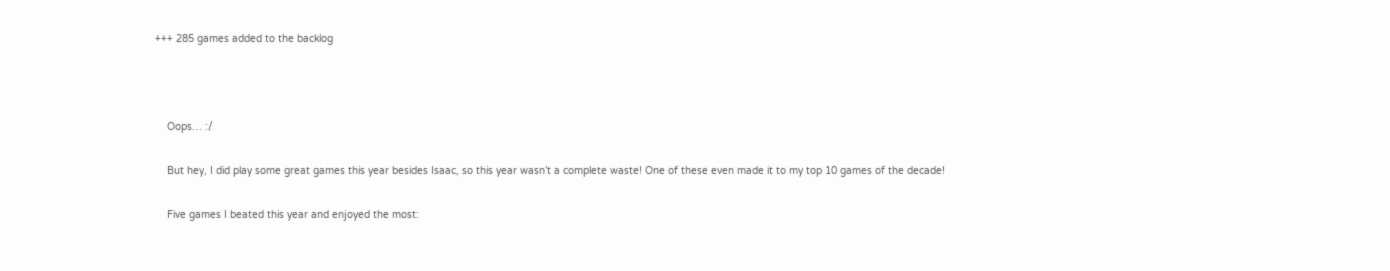+++ 285 games added to the backlog



    Oops… :/

    But hey, I did play some great games this year besides Isaac, so this year wasn’t a complete waste! One of these even made it to my top 10 games of the decade!

    Five games I beated this year and enjoyed the most: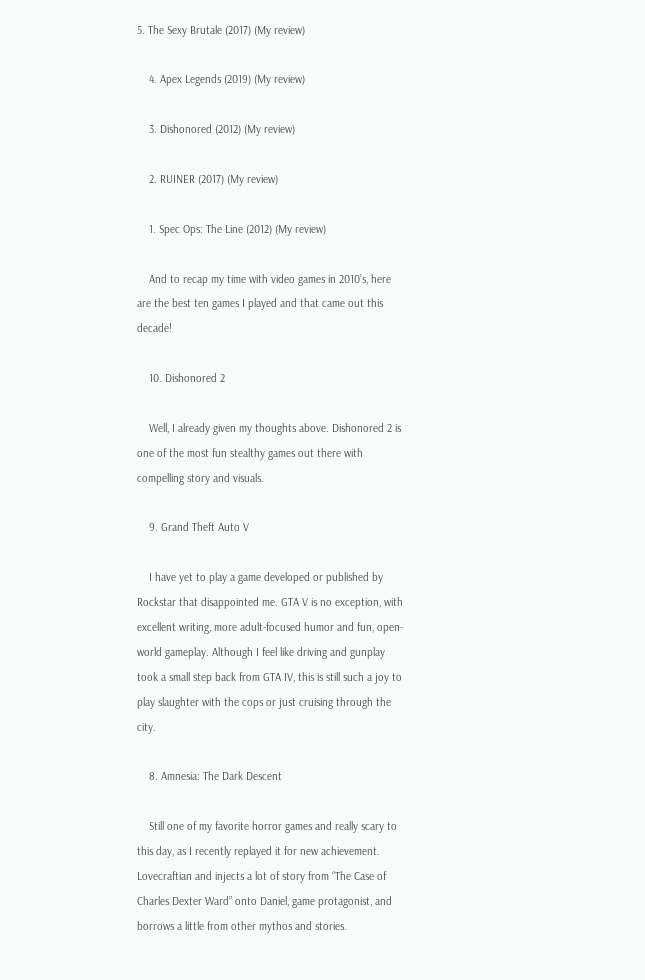5. The Sexy Brutale (2017) (My review)

    4. Apex Legends (2019) (My review)

    3. Dishonored (2012) (My review)

    2. RUINER (2017) (My review)

    1. Spec Ops: The Line (2012) (My review)

    And to recap my time with video games in 2010’s, here are the best ten games I played and that came out this decade!

    10. Dishonored 2

    Well, I already given my thoughts above. Dishonored 2 is one of the most fun stealthy games out there with compelling story and visuals.

    9. Grand Theft Auto V

    I have yet to play a game developed or published by Rockstar that disappointed me. GTA V is no exception, with excellent writing, more adult-focused humor and fun, open-world gameplay. Although I feel like driving and gunplay took a small step back from GTA IV, this is still such a joy to play slaughter with the cops or just cruising through the city.

    8. Amnesia: The Dark Descent

    Still one of my favorite horror games and really scary to this day, as I recently replayed it for new achievement. Lovecraftian and injects a lot of story from “The Case of Charles Dexter Ward” onto Daniel, game protagonist, and borrows a little from other mythos and stories.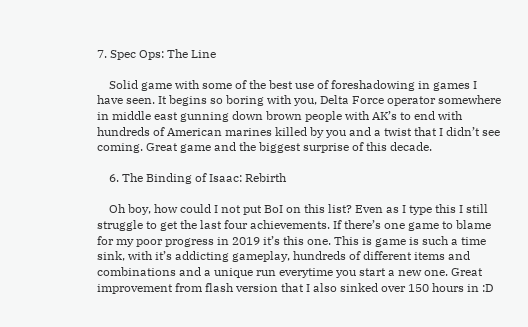7. Spec Ops: The Line

    Solid game with some of the best use of foreshadowing in games I have seen. It begins so boring with you, Delta Force operator somewhere in middle east gunning down brown people with AK’s to end with hundreds of American marines killed by you and a twist that I didn’t see coming. Great game and the biggest surprise of this decade.

    6. The Binding of Isaac: Rebirth

    Oh boy, how could I not put BoI on this list? Even as I type this I still struggle to get the last four achievements. If there’s one game to blame for my poor progress in 2019 it’s this one. This is game is such a time sink, with it’s addicting gameplay, hundreds of different items and combinations and a unique run everytime you start a new one. Great improvement from flash version that I also sinked over 150 hours in :D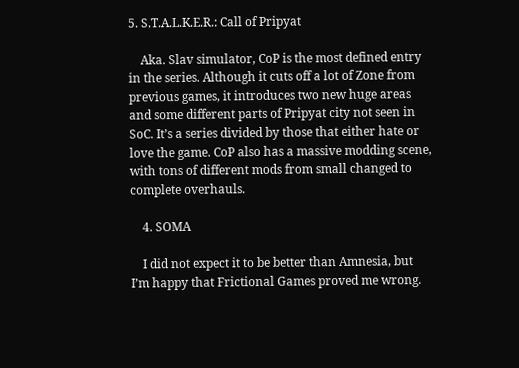5. S.T.A.L.K.E.R.: Call of Pripyat

    Aka. Slav simulator, CoP is the most defined entry in the series. Although it cuts off a lot of Zone from previous games, it introduces two new huge areas and some different parts of Pripyat city not seen in SoC. It’s a series divided by those that either hate or love the game. CoP also has a massive modding scene, with tons of different mods from small changed to complete overhauls.

    4. SOMA

    I did not expect it to be better than Amnesia, but I’m happy that Frictional Games proved me wrong.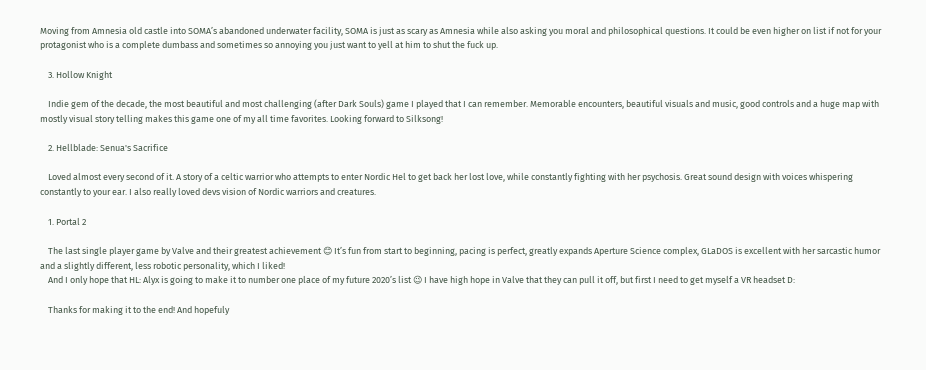Moving from Amnesia old castle into SOMA’s abandoned underwater facility, SOMA is just as scary as Amnesia while also asking you moral and philosophical questions. It could be even higher on list if not for your protagonist who is a complete dumbass and sometimes so annoying you just want to yell at him to shut the fuck up.

    3. Hollow Knight

    Indie gem of the decade, the most beautiful and most challenging (after Dark Souls) game I played that I can remember. Memorable encounters, beautiful visuals and music, good controls and a huge map with mostly visual story telling makes this game one of my all time favorites. Looking forward to Silksong!

    2. Hellblade: Senua's Sacrifice

    Loved almost every second of it. A story of a celtic warrior who attempts to enter Nordic Hel to get back her lost love, while constantly fighting with her psychosis. Great sound design with voices whispering constantly to your ear. I also really loved devs vision of Nordic warriors and creatures.

    1. Portal 2

    The last single player game by Valve and their greatest achievement 😊 It’s fun from start to beginning, pacing is perfect, greatly expands Aperture Science complex, GLaDOS is excellent with her sarcastic humor and a slightly different, less robotic personality, which I liked!
    And I only hope that HL: Alyx is going to make it to number one place of my future 2020’s list 😉 I have high hope in Valve that they can pull it off, but first I need to get myself a VR headset D:

    Thanks for making it to the end! And hopefuly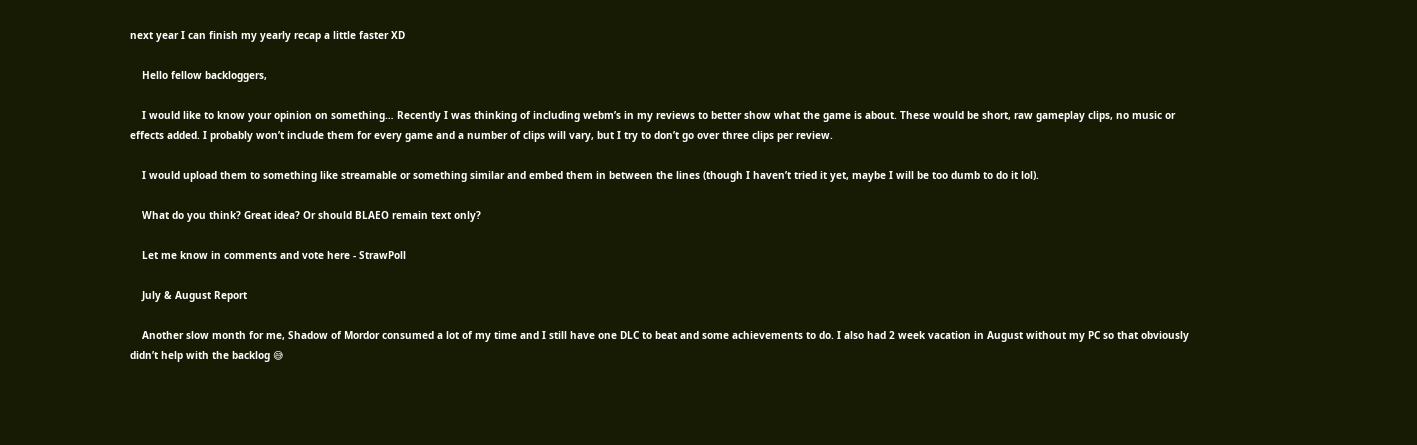next year I can finish my yearly recap a little faster XD

    Hello fellow backloggers,

    I would like to know your opinion on something… Recently I was thinking of including webm’s in my reviews to better show what the game is about. These would be short, raw gameplay clips, no music or effects added. I probably won’t include them for every game and a number of clips will vary, but I try to don’t go over three clips per review.

    I would upload them to something like streamable or something similar and embed them in between the lines (though I haven’t tried it yet, maybe I will be too dumb to do it lol).

    What do you think? Great idea? Or should BLAEO remain text only?

    Let me know in comments and vote here - StrawPoll

    July & August Report

    Another slow month for me, Shadow of Mordor consumed a lot of my time and I still have one DLC to beat and some achievements to do. I also had 2 week vacation in August without my PC so that obviously didn’t help with the backlog 😅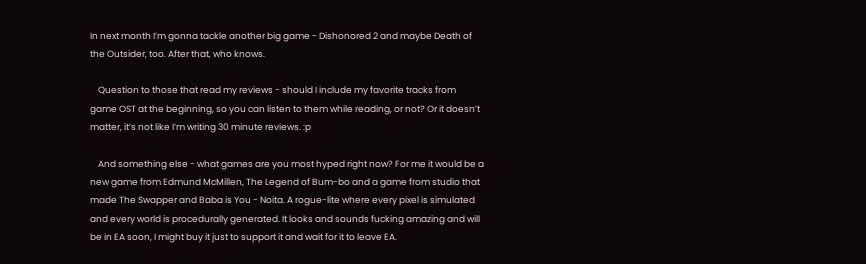In next month I’m gonna tackle another big game - Dishonored 2 and maybe Death of the Outsider, too. After that, who knows.

    Question to those that read my reviews - should I include my favorite tracks from game OST at the beginning, so you can listen to them while reading, or not? Or it doesn’t matter, it’s not like I’m writing 30 minute reviews. :p

    And something else - what games are you most hyped right now? For me it would be a new game from Edmund McMillen, The Legend of Bum-bo and a game from studio that made The Swapper and Baba is You - Noita. A rogue-lite where every pixel is simulated and every world is procedurally generated. It looks and sounds fucking amazing and will be in EA soon, I might buy it just to support it and wait for it to leave EA.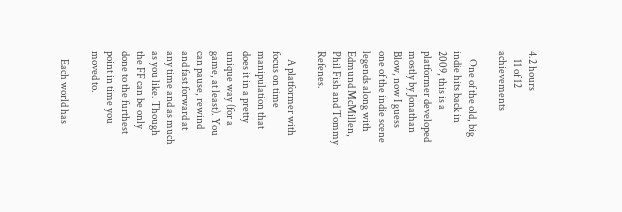4.2 hours
    11 of 12 achievements

    One of the old, big indie hits back in 2009, this is a platformer developed mostly by Jonathan Blow, now I guess one of the indie scene legends along with Edmund McMillen, Phil Fish and Tommy Refenes.

    A platformer with focus on time manipulation that does it in a pretty unique way (for a game, at least). You can pause, rewind and fast forward at any time and as much as you like. Though the FF can be only done to the furthest point in time you moved to.

    Each world has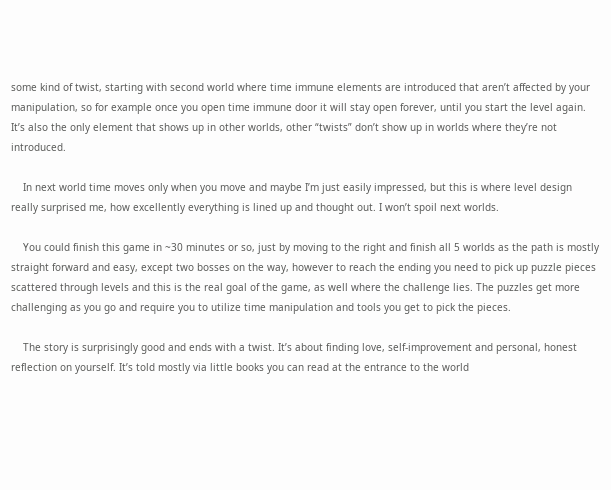some kind of twist, starting with second world where time immune elements are introduced that aren’t affected by your manipulation, so for example once you open time immune door it will stay open forever, until you start the level again. It’s also the only element that shows up in other worlds, other “twists” don’t show up in worlds where they’re not introduced.

    In next world time moves only when you move and maybe I’m just easily impressed, but this is where level design really surprised me, how excellently everything is lined up and thought out. I won’t spoil next worlds.

    You could finish this game in ~30 minutes or so, just by moving to the right and finish all 5 worlds as the path is mostly straight forward and easy, except two bosses on the way, however to reach the ending you need to pick up puzzle pieces scattered through levels and this is the real goal of the game, as well where the challenge lies. The puzzles get more challenging as you go and require you to utilize time manipulation and tools you get to pick the pieces.

    The story is surprisingly good and ends with a twist. It’s about finding love, self-improvement and personal, honest reflection on yourself. It’s told mostly via little books you can read at the entrance to the world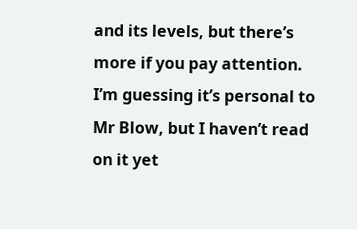and its levels, but there’s more if you pay attention. I’m guessing it’s personal to Mr Blow, but I haven’t read on it yet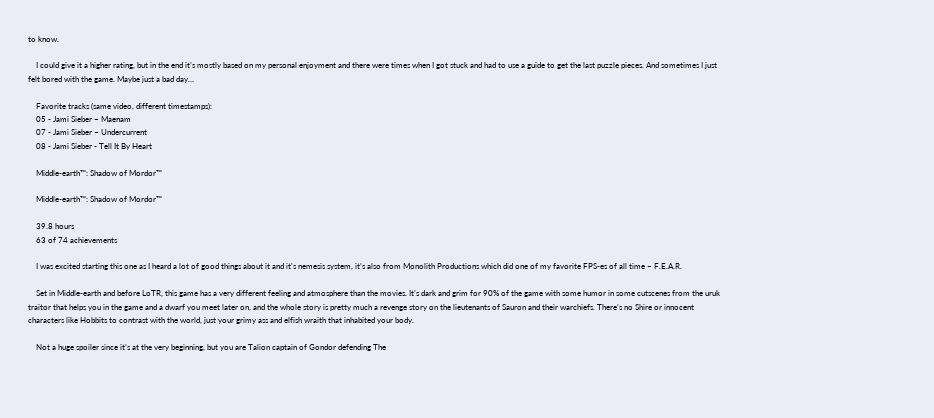to know.

    I could give it a higher rating, but in the end it’s mostly based on my personal enjoyment and there were times when I got stuck and had to use a guide to get the last puzzle pieces. And sometimes I just felt bored with the game. Maybe just a bad day…

    Favorite tracks (same video, different timestamps):
    05 - Jami Sieber – Maenam
    07 - Jami Sieber – Undercurrent
    08 - Jami Sieber - Tell It By Heart

    Middle-earth™: Shadow of Mordor™

    Middle-earth™: Shadow of Mordor™

    39.8 hours
    63 of 74 achievements

    I was excited starting this one as I heard a lot of good things about it and it’s nemesis system, it’s also from Monolith Productions which did one of my favorite FPS-es of all time – F.E.A.R.

    Set in Middle-earth and before LoTR, this game has a very different feeling and atmosphere than the movies. It’s dark and grim for 90% of the game with some humor in some cutscenes from the uruk traitor that helps you in the game and a dwarf you meet later on, and the whole story is pretty much a revenge story on the lieutenants of Sauron and their warchiefs. There’s no Shire or innocent characters like Hobbits to contrast with the world, just your grimy ass and elfish wraith that inhabited your body.

    Not a huge spoiler since it’s at the very beginning, but you are Talion captain of Gondor defending The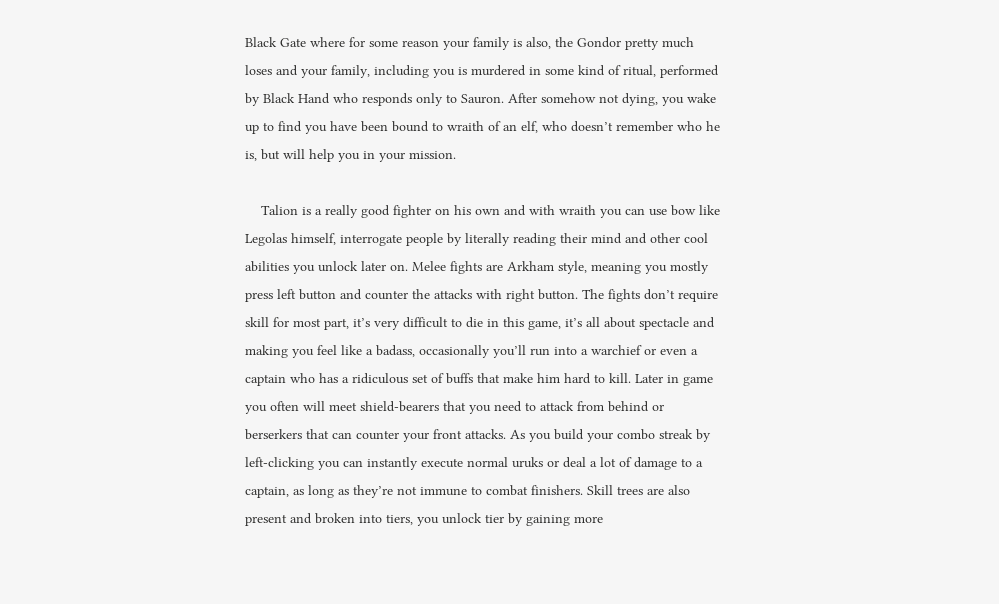Black Gate where for some reason your family is also, the Gondor pretty much loses and your family, including you is murdered in some kind of ritual, performed by Black Hand who responds only to Sauron. After somehow not dying, you wake up to find you have been bound to wraith of an elf, who doesn’t remember who he is, but will help you in your mission.

    Talion is a really good fighter on his own and with wraith you can use bow like Legolas himself, interrogate people by literally reading their mind and other cool abilities you unlock later on. Melee fights are Arkham style, meaning you mostly press left button and counter the attacks with right button. The fights don’t require skill for most part, it’s very difficult to die in this game, it’s all about spectacle and making you feel like a badass, occasionally you’ll run into a warchief or even a captain who has a ridiculous set of buffs that make him hard to kill. Later in game you often will meet shield-bearers that you need to attack from behind or berserkers that can counter your front attacks. As you build your combo streak by left-clicking you can instantly execute normal uruks or deal a lot of damage to a captain, as long as they’re not immune to combat finishers. Skill trees are also present and broken into tiers, you unlock tier by gaining more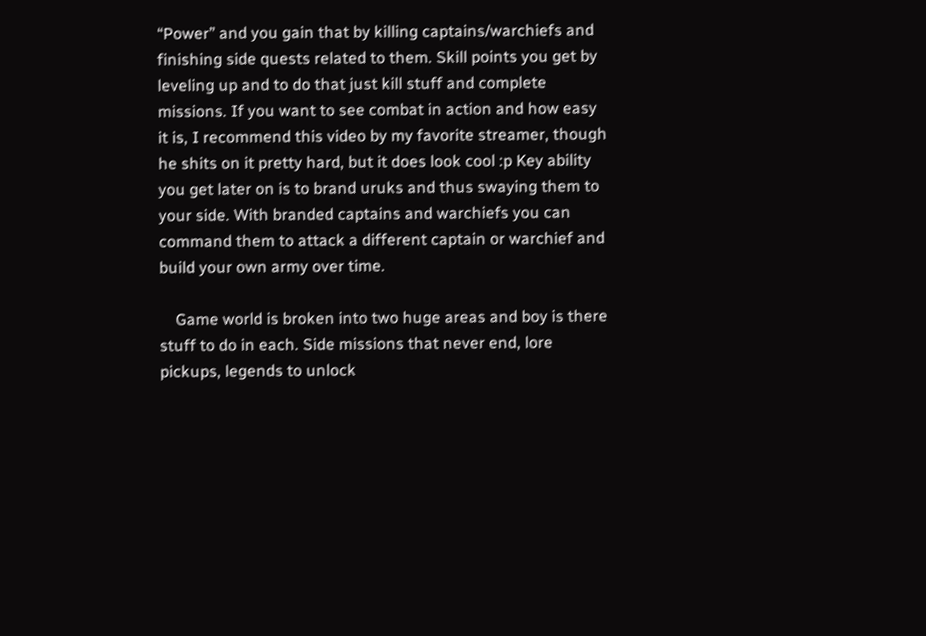“Power” and you gain that by killing captains/warchiefs and finishing side quests related to them. Skill points you get by leveling up and to do that just kill stuff and complete missions. If you want to see combat in action and how easy it is, I recommend this video by my favorite streamer, though he shits on it pretty hard, but it does look cool :p Key ability you get later on is to brand uruks and thus swaying them to your side. With branded captains and warchiefs you can command them to attack a different captain or warchief and build your own army over time.

    Game world is broken into two huge areas and boy is there stuff to do in each. Side missions that never end, lore pickups, legends to unlock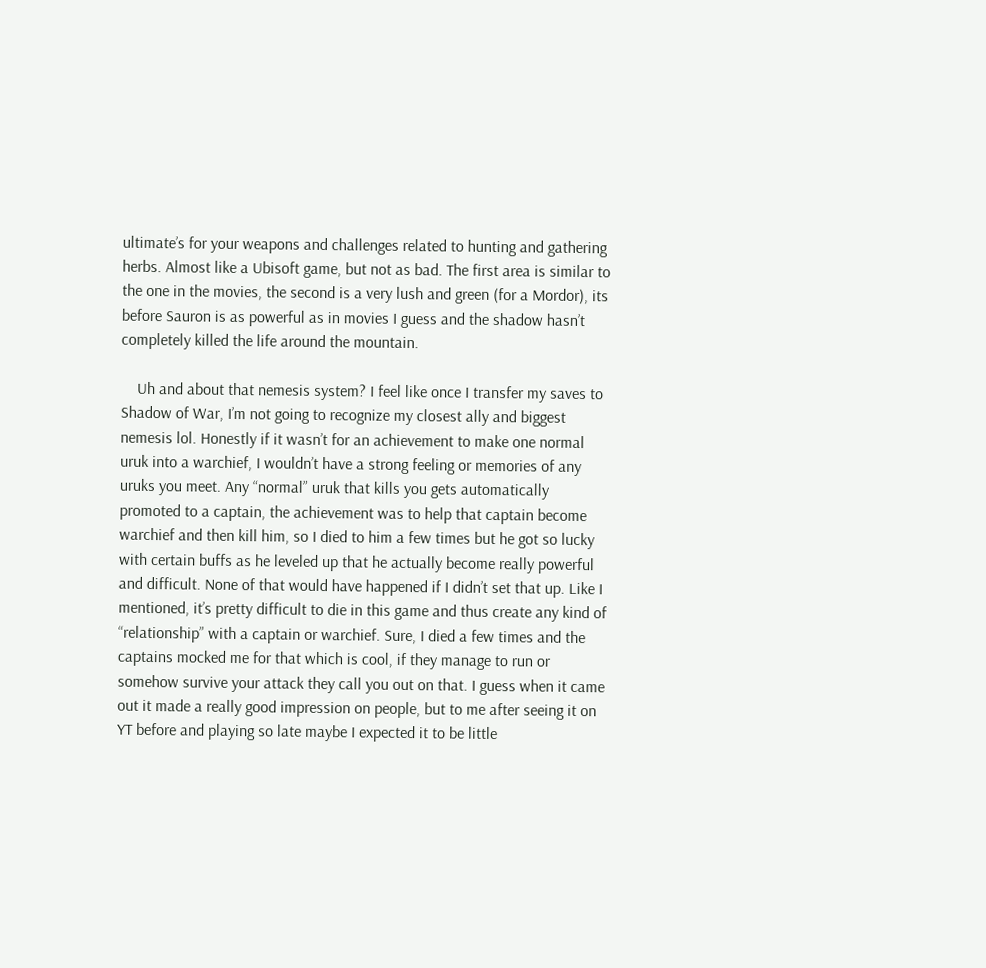ultimate’s for your weapons and challenges related to hunting and gathering herbs. Almost like a Ubisoft game, but not as bad. The first area is similar to the one in the movies, the second is a very lush and green (for a Mordor), its before Sauron is as powerful as in movies I guess and the shadow hasn’t completely killed the life around the mountain.

    Uh and about that nemesis system? I feel like once I transfer my saves to Shadow of War, I’m not going to recognize my closest ally and biggest nemesis lol. Honestly if it wasn’t for an achievement to make one normal uruk into a warchief, I wouldn’t have a strong feeling or memories of any uruks you meet. Any “normal” uruk that kills you gets automatically promoted to a captain, the achievement was to help that captain become warchief and then kill him, so I died to him a few times but he got so lucky with certain buffs as he leveled up that he actually become really powerful and difficult. None of that would have happened if I didn’t set that up. Like I mentioned, it’s pretty difficult to die in this game and thus create any kind of “relationship” with a captain or warchief. Sure, I died a few times and the captains mocked me for that which is cool, if they manage to run or somehow survive your attack they call you out on that. I guess when it came out it made a really good impression on people, but to me after seeing it on YT before and playing so late maybe I expected it to be little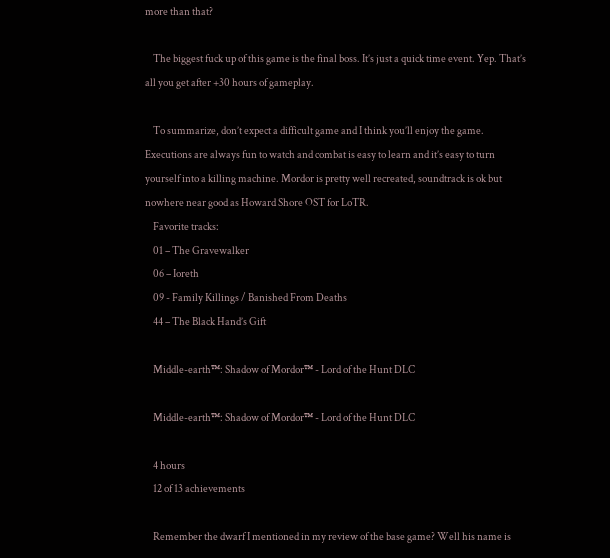more than that?

    The biggest fuck up of this game is the final boss. It’s just a quick time event. Yep. That’s all you get after +30 hours of gameplay.

    To summarize, don’t expect a difficult game and I think you’ll enjoy the game. Executions are always fun to watch and combat is easy to learn and it’s easy to turn yourself into a killing machine. Mordor is pretty well recreated, soundtrack is ok but nowhere near good as Howard Shore OST for LoTR.
    Favorite tracks:
    01 – The Gravewalker
    06 – Ioreth
    09 - Family Killings / Banished From Deaths
    44 – The Black Hand’s Gift

    Middle-earth™: Shadow of Mordor™ - Lord of the Hunt DLC

    Middle-earth™: Shadow of Mordor™ - Lord of the Hunt DLC

    4 hours
    12 of 13 achievements

    Remember the dwarf I mentioned in my review of the base game? Well his name is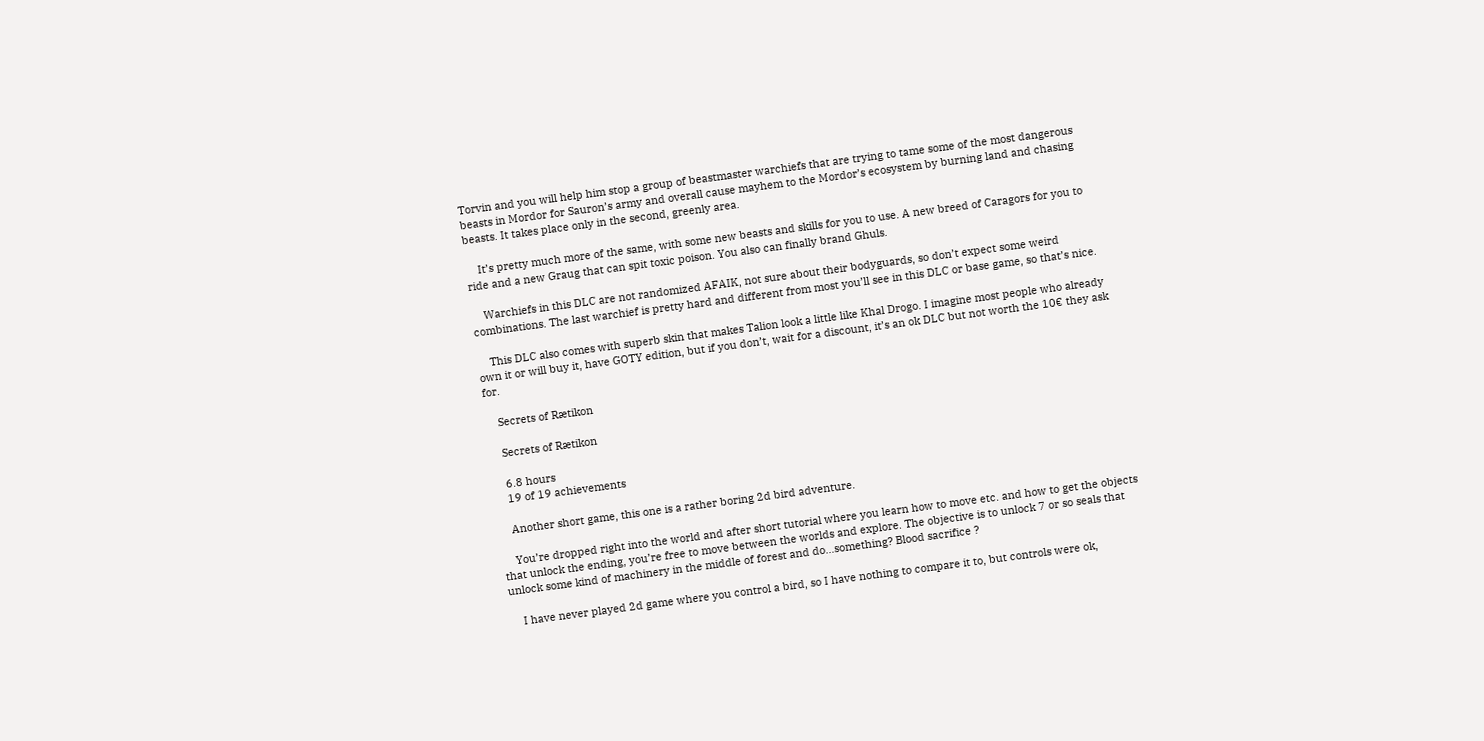Torvin and you will help him stop a group of beastmaster warchiefs that are trying to tame some of the most dangerous beasts in Mordor for Sauron’s army and overall cause mayhem to the Mordor’s ecosystem by burning land and chasing beasts. It takes place only in the second, greenly area.

    It’s pretty much more of the same, with some new beasts and skills for you to use. A new breed of Caragors for you to ride and a new Graug that can spit toxic poison. You also can finally brand Ghuls.

    Warchiefs in this DLC are not randomized AFAIK, not sure about their bodyguards, so don’t expect some weird combinations. The last warchief is pretty hard and different from most you’ll see in this DLC or base game, so that’s nice.

    This DLC also comes with superb skin that makes Talion look a little like Khal Drogo. I imagine most people who already own it or will buy it, have GOTY edition, but if you don’t, wait for a discount, it’s an ok DLC but not worth the 10€ they ask for.

    Secrets of Rætikon

    Secrets of Rætikon

    6.8 hours
    19 of 19 achievements

    Another short game, this one is a rather boring 2d bird adventure.

    You’re dropped right into the world and after short tutorial where you learn how to move etc. and how to get the objects that unlock the ending, you’re free to move between the worlds and explore. The objective is to unlock 7 or so seals that unlock some kind of machinery in the middle of forest and do…something? Blood sacrifice ?

    I have never played 2d game where you control a bird, so I have nothing to compare it to, but controls were ok,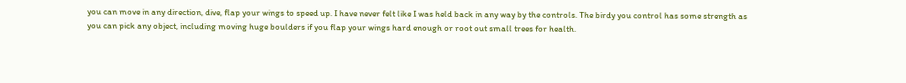you can move in any direction, dive, flap your wings to speed up. I have never felt like I was held back in any way by the controls. The birdy you control has some strength as you can pick any object, including moving huge boulders if you flap your wings hard enough or root out small trees for health.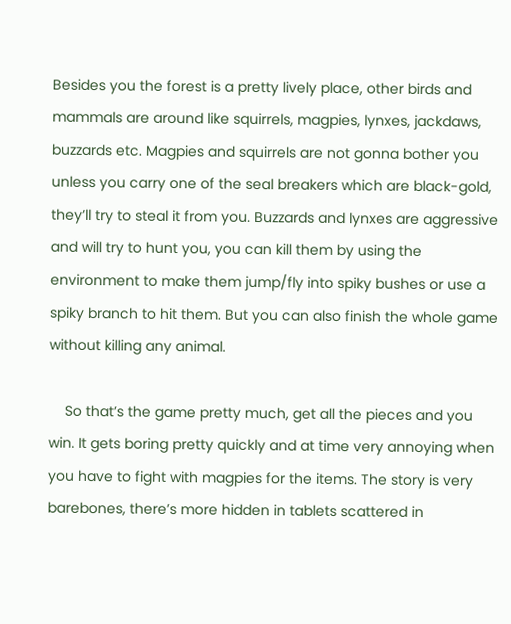Besides you the forest is a pretty lively place, other birds and mammals are around like squirrels, magpies, lynxes, jackdaws, buzzards etc. Magpies and squirrels are not gonna bother you unless you carry one of the seal breakers which are black-gold, they’ll try to steal it from you. Buzzards and lynxes are aggressive and will try to hunt you, you can kill them by using the environment to make them jump/fly into spiky bushes or use a spiky branch to hit them. But you can also finish the whole game without killing any animal.

    So that’s the game pretty much, get all the pieces and you win. It gets boring pretty quickly and at time very annoying when you have to fight with magpies for the items. The story is very barebones, there’s more hidden in tablets scattered in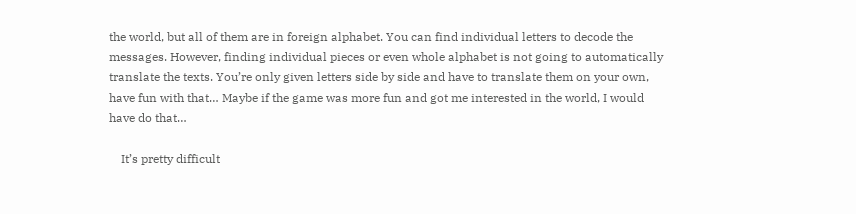the world, but all of them are in foreign alphabet. You can find individual letters to decode the messages. However, finding individual pieces or even whole alphabet is not going to automatically translate the texts. You’re only given letters side by side and have to translate them on your own, have fun with that… Maybe if the game was more fun and got me interested in the world, I would have do that…

    It’s pretty difficult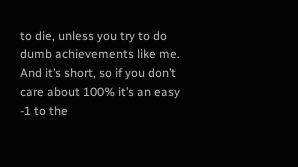to die, unless you try to do dumb achievements like me. And it’s short, so if you don’t care about 100% it’s an easy -1 to the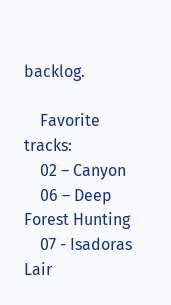backlog.

    Favorite tracks:
    02 – Canyon
    06 – Deep Forest Hunting
    07 - Isadoras Lair